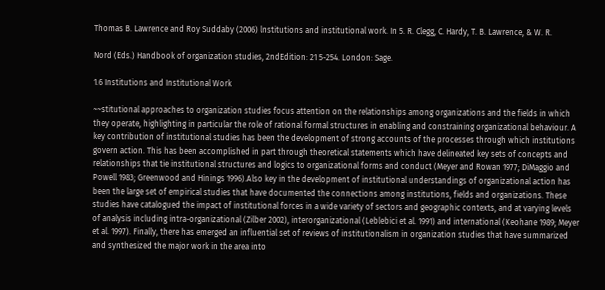Thomas B. Lawrence and Roy Suddaby (2006) lnstitutions and institutional work. In 5. R. Clegg, C. Hardy, T. B. Lawrence, & W. R.

Nord (Eds.) Handbook of organization studies, 2ndEdition: 21 5-254. London: Sage.

1.6 Institutions and Institutional Work

~~stitutional approaches to organization studies focus attention on the relationships among organizations and the fields in which they operate, highlighting in particular the role of rational formal structures in enabling and constraining organizational behaviour. A key contribution of institutional studies has been the development of strong accounts of the processes through which institutions govern action. This has been accomplished in part through theoretical statements which have delineated key sets of concepts and relationships that tie institutional structures and logics to organizational forms and conduct (Meyer and Rowan 1977; DiMaggio and Powell 1983; Greenwood and Hinings 1996).Also key in the development of institutional understandings of organizational action has been the large set of empirical studies that have documented the connections among institutions, fields and organizations. These studies have catalogued the impact of institutional forces in a wide variety of sectors and geographic contexts, and at varying levels of analysis including intra-organizational (Zilber 2002), interorganizational (Leblebici et al. 1991) and international (Keohane 1989; Meyer et al. 1997). Finally, there has emerged an influential set of reviews of institutionalism in organization studies that have summarized and synthesized the major work in the area into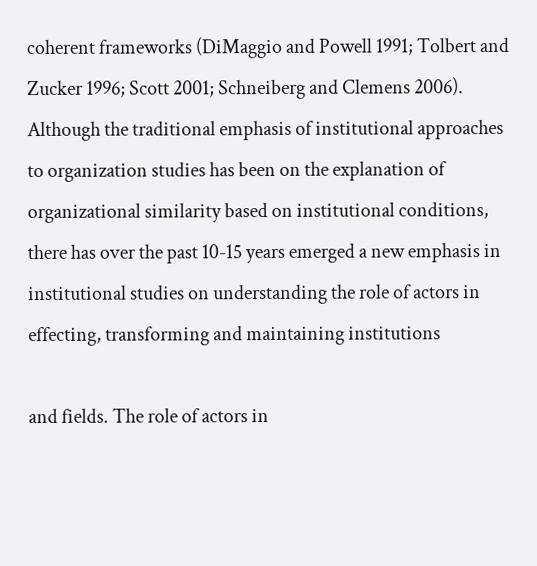coherent frameworks (DiMaggio and Powell 1991; Tolbert and Zucker 1996; Scott 2001; Schneiberg and Clemens 2006). Although the traditional emphasis of institutional approaches to organization studies has been on the explanation of organizational similarity based on institutional conditions, there has over the past 10-15 years emerged a new emphasis in institutional studies on understanding the role of actors in effecting, transforming and maintaining institutions

and fields. The role of actors in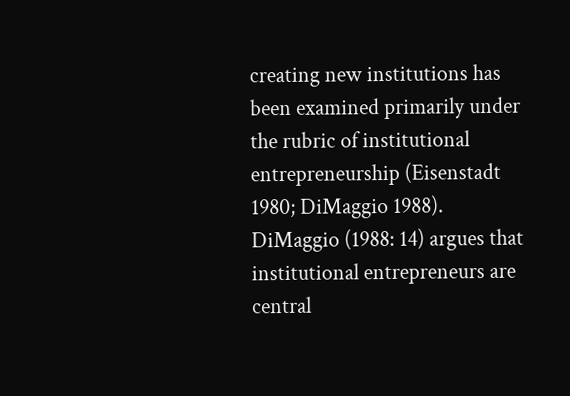creating new institutions has been examined primarily under the rubric of institutional entrepreneurship (Eisenstadt 1980; DiMaggio 1988). DiMaggio (1988: 14) argues that institutional entrepreneurs are central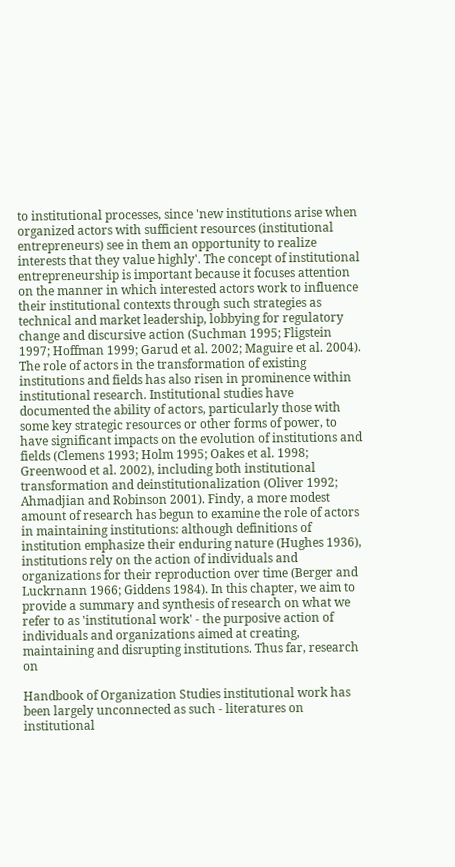to institutional processes, since 'new institutions arise when organized actors with sufficient resources (institutional entrepreneurs) see in them an opportunity to realize interests that they value highly'. The concept of institutional entrepreneurship is important because it focuses attention on the manner in which interested actors work to influence their institutional contexts through such strategies as technical and market leadership, lobbying for regulatory change and discursive action (Suchman 1995; Fligstein 1997; Hoffman 1999; Garud et al. 2002; Maguire et al. 2004). The role of actors in the transformation of existing institutions and fields has also risen in prominence within institutional research. Institutional studies have documented the ability of actors, particularly those with some key strategic resources or other forms of power, to have significant impacts on the evolution of institutions and fields (Clemens 1993; Holm 1995; Oakes et al. 1998; Greenwood et al. 2002), including both institutional transformation and deinstitutionalization (Oliver 1992; Ahmadjian and Robinson 2001). Findy, a more modest amount of research has begun to examine the role of actors in maintaining institutions: although definitions of institution emphasize their enduring nature (Hughes 1936), institutions rely on the action of individuals and organizations for their reproduction over time (Berger and Luckrnann 1966; Giddens 1984). In this chapter, we aim to provide a summary and synthesis of research on what we refer to as 'institutional work' - the purposive action of individuals and organizations aimed at creating, maintaining and disrupting institutions. Thus far, research on

Handbook of Organization Studies institutional work has been largely unconnected as such - literatures on institutional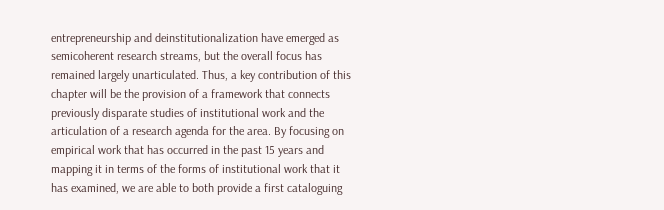entrepreneurship and deinstitutionalization have emerged as semicoherent research streams, but the overall focus has remained largely unarticulated. Thus, a key contribution of this chapter will be the provision of a framework that connects previously disparate studies of institutional work and the articulation of a research agenda for the area. By focusing on empirical work that has occurred in the past 15 years and mapping it in terms of the forms of institutional work that it has examined, we are able to both provide a first cataloguing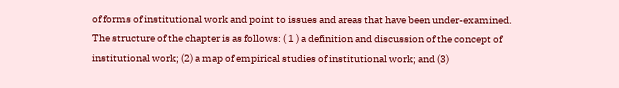of forms of institutional work and point to issues and areas that have been under-examined. The structure of the chapter is as follows: ( 1 ) a definition and discussion of the concept of institutional work; (2) a map of empirical studies of institutional work; and (3)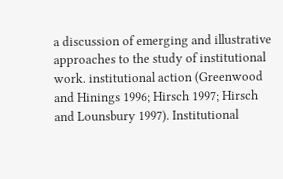a discussion of emerging and illustrative approaches to the study of institutional work. institutional action (Greenwood and Hinings 1996; Hirsch 1997; Hirsch and Lounsbury 1997). Institutional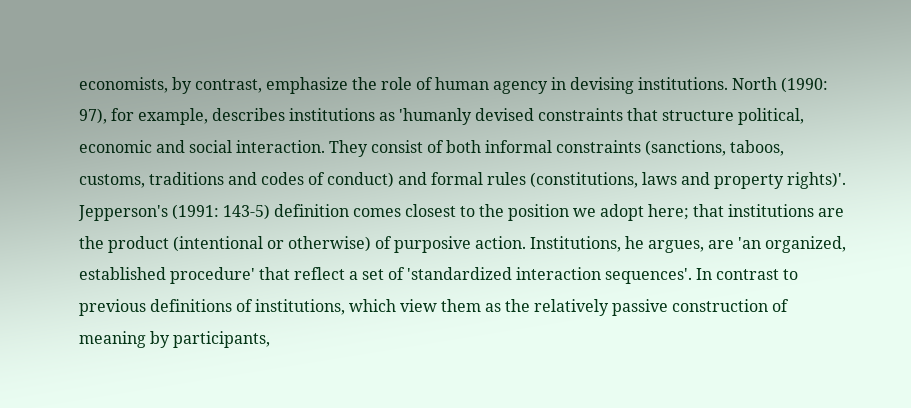economists, by contrast, emphasize the role of human agency in devising institutions. North (1990: 97), for example, describes institutions as 'humanly devised constraints that structure political, economic and social interaction. They consist of both informal constraints (sanctions, taboos, customs, traditions and codes of conduct) and formal rules (constitutions, laws and property rights)'. Jepperson's (1991: 143-5) definition comes closest to the position we adopt here; that institutions are the product (intentional or otherwise) of purposive action. Institutions, he argues, are 'an organized, established procedure' that reflect a set of 'standardized interaction sequences'. In contrast to previous definitions of institutions, which view them as the relatively passive construction of meaning by participants,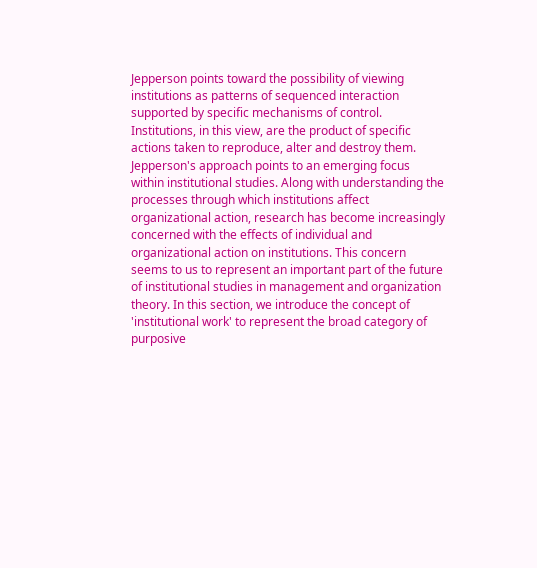Jepperson points toward the possibility of viewing institutions as patterns of sequenced interaction supported by specific mechanisms of control. Institutions, in this view, are the product of specific actions taken to reproduce, alter and destroy them. Jepperson's approach points to an emerging focus within institutional studies. Along with understanding the processes through which institutions affect organizational action, research has become increasingly concerned with the effects of individual and organizational action on institutions. This concern seems to us to represent an important part of the future of institutional studies in management and organization theory. In this section, we introduce the concept of 'institutional work' to represent the broad category of purposive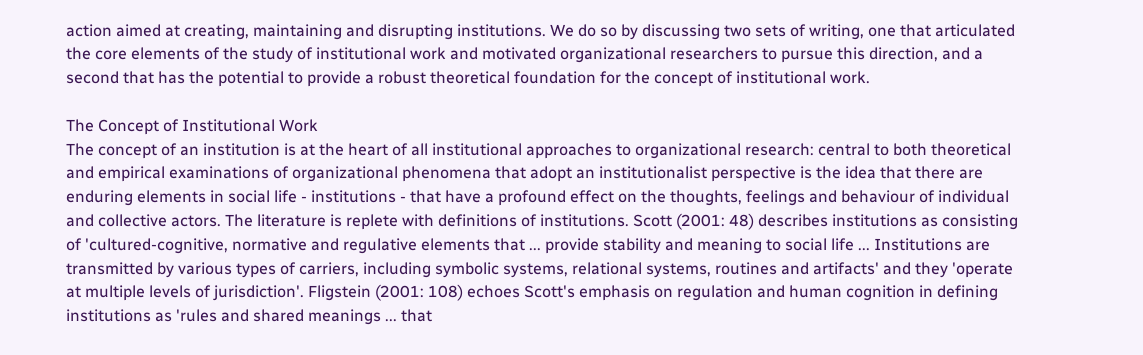action aimed at creating, maintaining and disrupting institutions. We do so by discussing two sets of writing, one that articulated the core elements of the study of institutional work and motivated organizational researchers to pursue this direction, and a second that has the potential to provide a robust theoretical foundation for the concept of institutional work.

The Concept of Institutional Work
The concept of an institution is at the heart of all institutional approaches to organizational research: central to both theoretical and empirical examinations of organizational phenomena that adopt an institutionalist perspective is the idea that there are enduring elements in social life - institutions - that have a profound effect on the thoughts, feelings and behaviour of individual and collective actors. The literature is replete with definitions of institutions. Scott (2001: 48) describes institutions as consisting of 'cultured-cognitive, normative and regulative elements that ... provide stability and meaning to social life ... Institutions are transmitted by various types of carriers, including symbolic systems, relational systems, routines and artifacts' and they 'operate at multiple levels of jurisdiction'. Fligstein (2001: 108) echoes Scott's emphasis on regulation and human cognition in defining institutions as 'rules and shared meanings ... that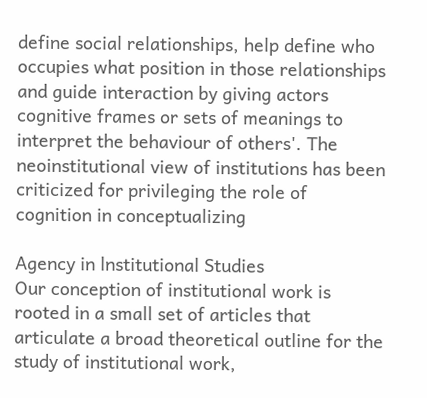define social relationships, help define who occupies what position in those relationships and guide interaction by giving actors cognitive frames or sets of meanings to interpret the behaviour of others'. The neoinstitutional view of institutions has been criticized for privileging the role of cognition in conceptualizing

Agency in lnstitutional Studies
Our conception of institutional work is rooted in a small set of articles that articulate a broad theoretical outline for the study of institutional work,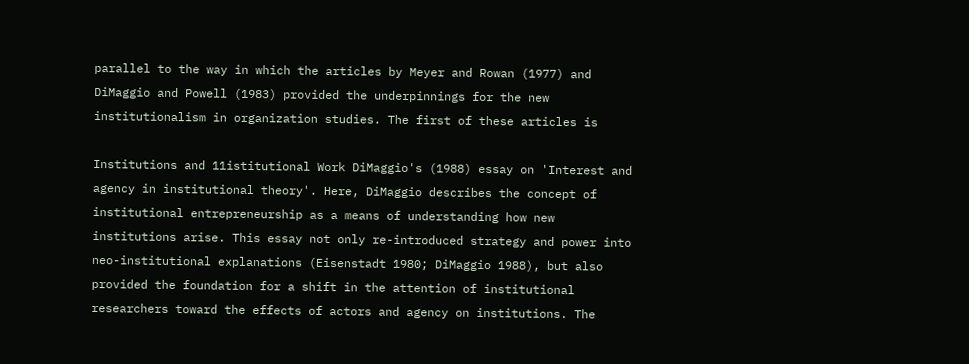parallel to the way in which the articles by Meyer and Rowan (1977) and DiMaggio and Powell (1983) provided the underpinnings for the new institutionalism in organization studies. The first of these articles is

Institutions and 11istitutional Work DiMaggio's (1988) essay on 'Interest and agency in institutional theory'. Here, DiMaggio describes the concept of institutional entrepreneurship as a means of understanding how new institutions arise. This essay not only re-introduced strategy and power into neo-institutional explanations (Eisenstadt 1980; DiMaggio 1988), but also provided the foundation for a shift in the attention of institutional researchers toward the effects of actors and agency on institutions. The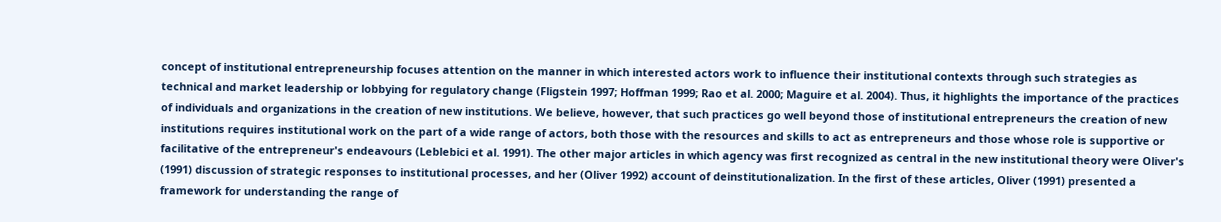concept of institutional entrepreneurship focuses attention on the manner in which interested actors work to influence their institutional contexts through such strategies as technical and market leadership or lobbying for regulatory change (Fligstein 1997; Hoffman 1999; Rao et al. 2000; Maguire et al. 2004). Thus, it highlights the importance of the practices of individuals and organizations in the creation of new institutions. We believe, however, that such practices go well beyond those of institutional entrepreneurs the creation of new institutions requires institutional work on the part of a wide range of actors, both those with the resources and skills to act as entrepreneurs and those whose role is supportive or facilitative of the entrepreneur's endeavours (Leblebici et al. 1991). The other major articles in which agency was first recognized as central in the new institutional theory were Oliver's (1991) discussion of strategic responses to institutional processes, and her (Oliver 1992) account of deinstitutionalization. In the first of these articles, Oliver (1991) presented a framework for understanding the range of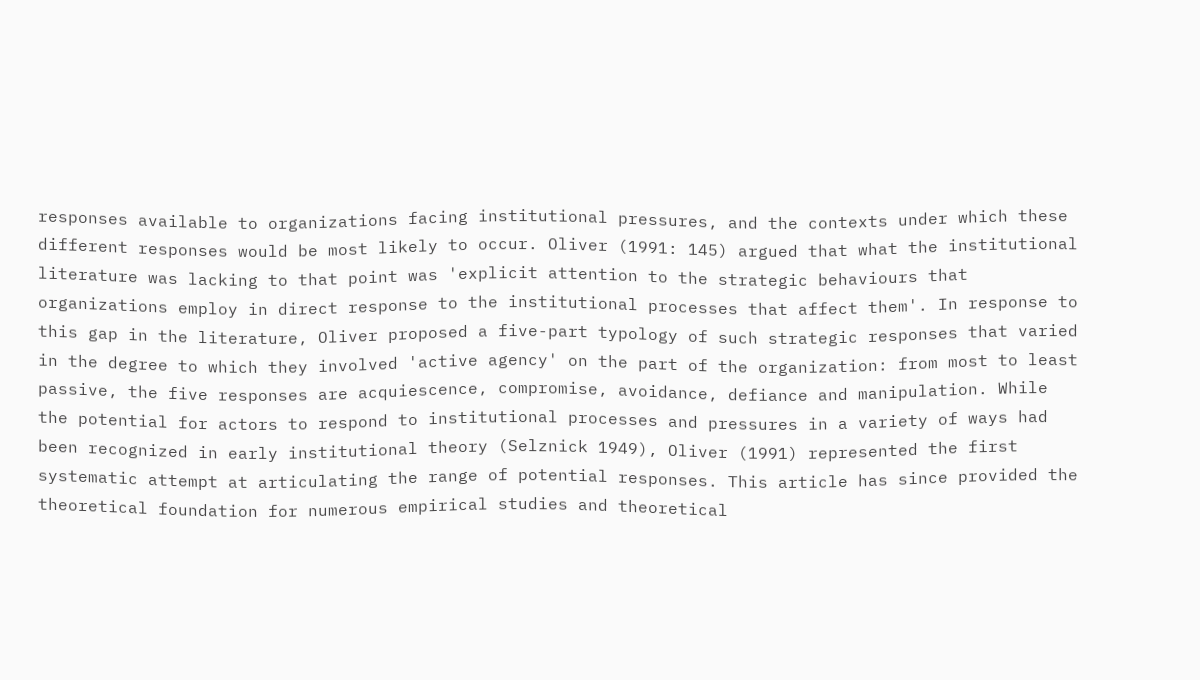responses available to organizations facing institutional pressures, and the contexts under which these different responses would be most likely to occur. Oliver (1991: 145) argued that what the institutional literature was lacking to that point was 'explicit attention to the strategic behaviours that organizations employ in direct response to the institutional processes that affect them'. In response to this gap in the literature, Oliver proposed a five-part typology of such strategic responses that varied in the degree to which they involved 'active agency' on the part of the organization: from most to least passive, the five responses are acquiescence, compromise, avoidance, defiance and manipulation. While the potential for actors to respond to institutional processes and pressures in a variety of ways had been recognized in early institutional theory (Selznick 1949), Oliver (1991) represented the first systematic attempt at articulating the range of potential responses. This article has since provided the theoretical foundation for numerous empirical studies and theoretical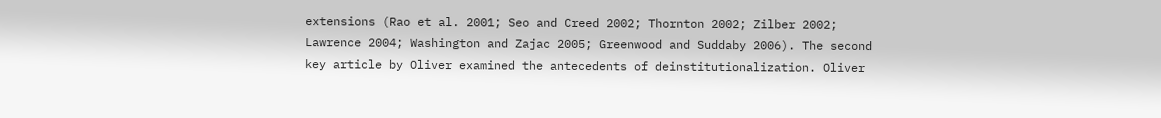extensions (Rao et al. 2001; Seo and Creed 2002; Thornton 2002; Zilber 2002; Lawrence 2004; Washington and Zajac 2005; Greenwood and Suddaby 2006). The second key article by Oliver examined the antecedents of deinstitutionalization. Oliver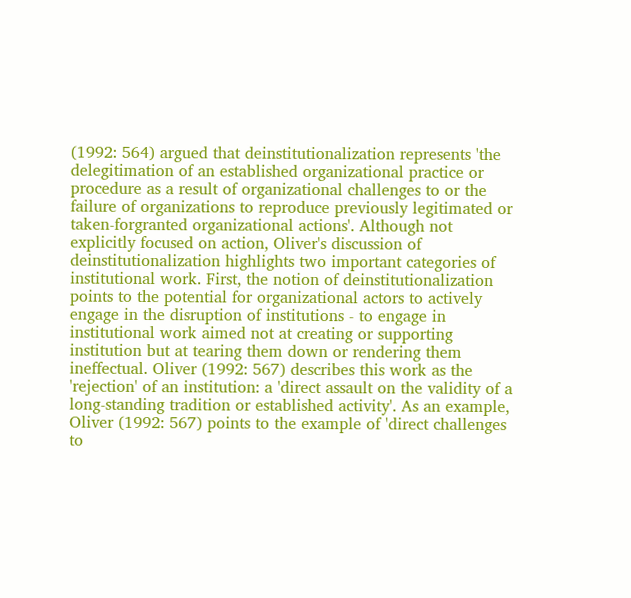(1992: 564) argued that deinstitutionalization represents 'the delegitimation of an established organizational practice or procedure as a result of organizational challenges to or the failure of organizations to reproduce previously legitimated or taken-forgranted organizational actions'. Although not explicitly focused on action, Oliver's discussion of deinstitutionalization highlights two important categories of institutional work. First, the notion of deinstitutionalization points to the potential for organizational actors to actively engage in the disruption of institutions - to engage in institutional work aimed not at creating or supporting institution but at tearing them down or rendering them ineffectual. Oliver (1992: 567) describes this work as the 'rejection' of an institution: a 'direct assault on the validity of a long-standing tradition or established activity'. As an example, Oliver (1992: 567) points to the example of 'direct challenges to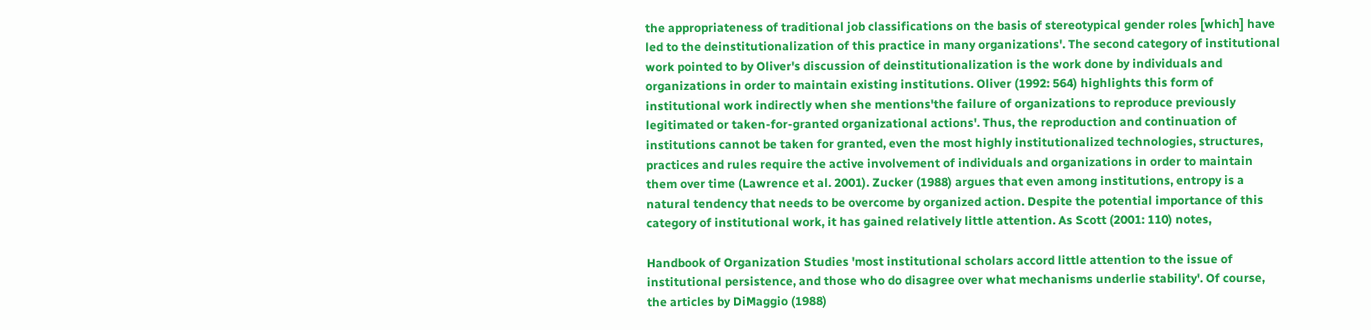the appropriateness of traditional job classifications on the basis of stereotypical gender roles [which] have led to the deinstitutionalization of this practice in many organizations'. The second category of institutional work pointed to by Oliver's discussion of deinstitutionalization is the work done by individuals and organizations in order to maintain existing institutions. Oliver (1992: 564) highlights this form of institutional work indirectly when she mentions'the failure of organizations to reproduce previously legitimated or taken-for-granted organizational actions'. Thus, the reproduction and continuation of institutions cannot be taken for granted, even the most highly institutionalized technologies, structures, practices and rules require the active involvement of individuals and organizations in order to maintain them over time (Lawrence et al. 2001). Zucker (1988) argues that even among institutions, entropy is a natural tendency that needs to be overcome by organized action. Despite the potential importance of this category of institutional work, it has gained relatively little attention. As Scott (2001: 110) notes,

Handbook of Organization Studies 'most institutional scholars accord little attention to the issue of institutional persistence, and those who do disagree over what mechanisms underlie stability'. Of course, the articles by DiMaggio (1988)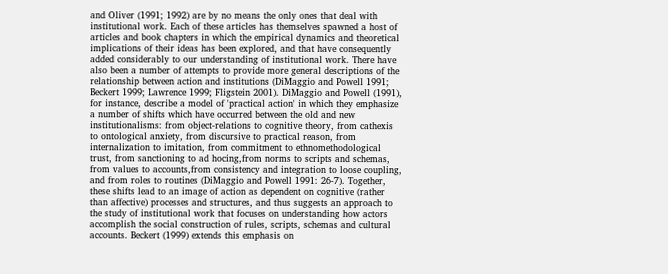and Oliver (1991; 1992) are by no means the only ones that deal with institutional work. Each of these articles has themselves spawned a host of articles and book chapters in which the empirical dynamics and theoretical implications of their ideas has been explored, and that have consequently added considerably to our understanding of institutional work. There have also been a number of attempts to provide more general descriptions of the relationship between action and institutions (DiMaggio and Powell 1991; Beckert 1999; Lawrence 1999; Fligstein 2001). DiMaggio and Powell (1991), for instance, describe a model of 'practical action' in which they emphasize a number of shifts which have occurred between the old and new institutionalisms: from object-relations to cognitive theory, from cathexis to ontological anxiety, from discursive to practical reason, from internalization to imitation, from commitment to ethnomethodological trust, from sanctioning to ad hocing,from norms to scripts and schemas, from values to accounts,from consistency and integration to loose coupling, and from roles to routines (DiMaggio and Powell 1991: 26-7). Together, these shifts lead to an image of action as dependent on cognitive (rather than affective) processes and structures, and thus suggests an approach to the study of institutional work that focuses on understanding how actors accomplish the social construction of rules, scripts, schemas and cultural accounts. Beckert (1999) extends this emphasis on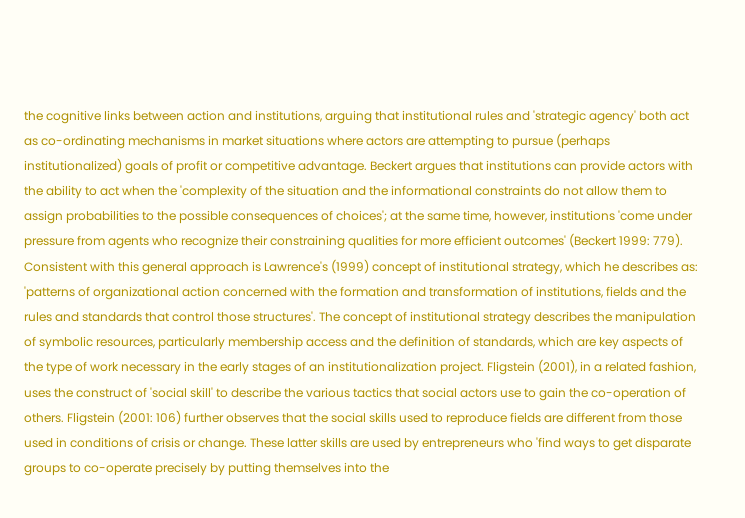the cognitive links between action and institutions, arguing that institutional rules and 'strategic agency' both act as co-ordinating mechanisms in market situations where actors are attempting to pursue (perhaps institutionalized) goals of profit or competitive advantage. Beckert argues that institutions can provide actors with the ability to act when the 'complexity of the situation and the informational constraints do not allow them to assign probabilities to the possible consequences of choices'; at the same time, however, institutions 'come under pressure from agents who recognize their constraining qualities for more efficient outcomes' (Beckert 1999: 779). Consistent with this general approach is Lawrence's (1999) concept of institutional strategy, which he describes as: 'patterns of organizational action concerned with the formation and transformation of institutions, fields and the rules and standards that control those structures'. The concept of institutional strategy describes the manipulation of symbolic resources, particularly membership access and the definition of standards, which are key aspects of the type of work necessary in the early stages of an institutionalization project. Fligstein (2001), in a related fashion, uses the construct of 'social skill' to describe the various tactics that social actors use to gain the co-operation of others. Fligstein (2001: 106) further observes that the social skills used to reproduce fields are different from those used in conditions of crisis or change. These latter skills are used by entrepreneurs who 'find ways to get disparate groups to co-operate precisely by putting themselves into the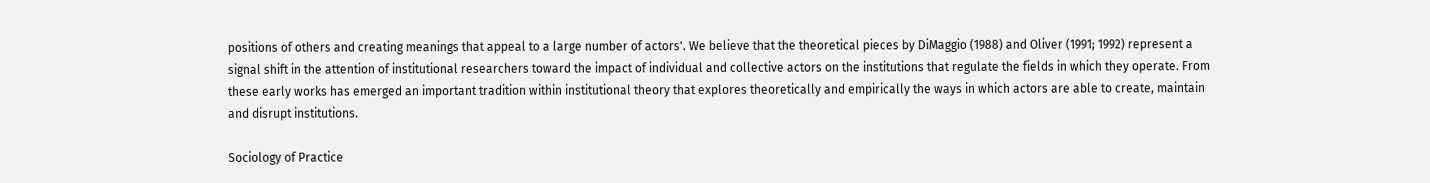positions of others and creating meanings that appeal to a large number of actors'. We believe that the theoretical pieces by DiMaggio (1988) and Oliver (1991; 1992) represent a signal shift in the attention of institutional researchers toward the impact of individual and collective actors on the institutions that regulate the fields in which they operate. From these early works has emerged an important tradition within institutional theory that explores theoretically and empirically the ways in which actors are able to create, maintain and disrupt institutions.

Sociology of Practice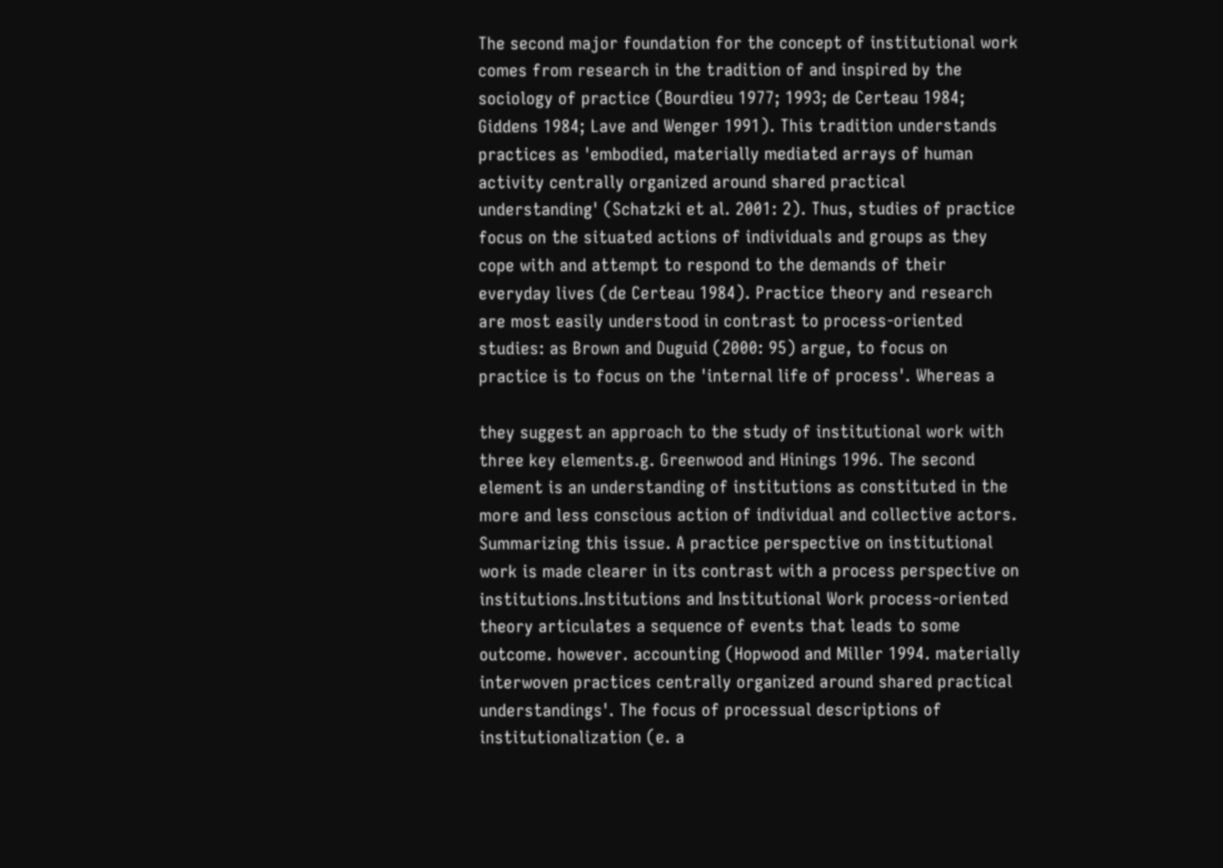The second major foundation for the concept of institutional work comes from research in the tradition of and inspired by the sociology of practice (Bourdieu 1977; 1993; de Certeau 1984; Giddens 1984; Lave and Wenger 1991). This tradition understands practices as 'embodied, materially mediated arrays of human activity centrally organized around shared practical understanding' (Schatzki et al. 2001: 2). Thus, studies of practice focus on the situated actions of individuals and groups as they cope with and attempt to respond to the demands of their everyday lives (de Certeau 1984). Practice theory and research are most easily understood in contrast to process-oriented studies: as Brown and Duguid (2000: 95) argue, to focus on practice is to focus on the 'internal life of process'. Whereas a

they suggest an approach to the study of institutional work with three key elements.g. Greenwood and Hinings 1996. The second element is an understanding of institutions as constituted in the more and less conscious action of individual and collective actors. Summarizing this issue. A practice perspective on institutional work is made clearer in its contrast with a process perspective on institutions.Institutions and Institutional Work process-oriented theory articulates a sequence of events that leads to some outcome. however. accounting (Hopwood and Miller 1994. materially interwoven practices centrally organized around shared practical understandings'. The focus of processual descriptions of institutionalization (e. a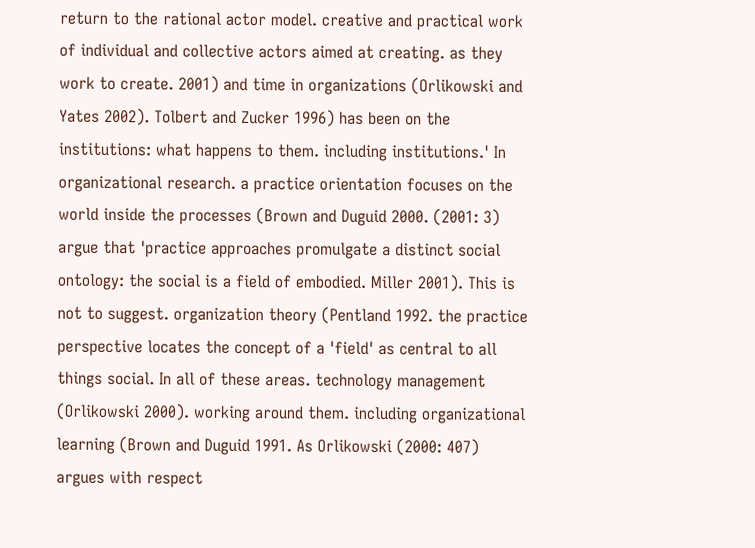return to the rational actor model. creative and practical work of individual and collective actors aimed at creating. as they work to create. 2001) and time in organizations (Orlikowski and Yates 2002). Tolbert and Zucker 1996) has been on the institutions: what happens to them. including institutions.' In organizational research. a practice orientation focuses on the world inside the processes (Brown and Duguid 2000. (2001: 3) argue that 'practice approaches promulgate a distinct social ontology: the social is a field of embodied. Miller 2001). This is not to suggest. organization theory (Pentland 1992. the practice perspective locates the concept of a 'field' as central to all things social. In all of these areas. technology management (Orlikowski 2000). working around them. including organizational learning (Brown and Duguid 1991. As Orlikowski (2000: 407) argues with respect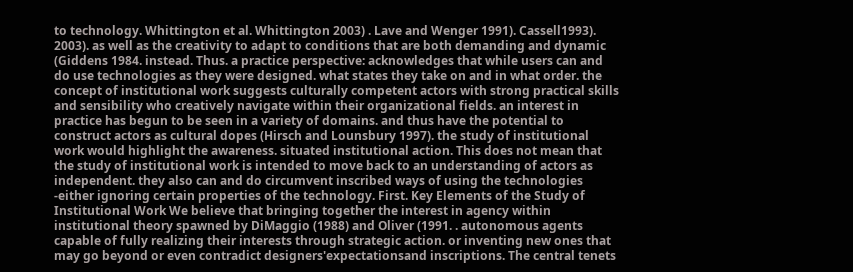to technology. Whittington et al. Whittington 2003) . Lave and Wenger 1991). Cassell1993). 2003). as well as the creativity to adapt to conditions that are both demanding and dynamic (Giddens 1984. instead. Thus. a practice perspective: acknowledges that while users can and do use technologies as they were designed. what states they take on and in what order. the concept of institutional work suggests culturally competent actors with strong practical skills and sensibility who creatively navigate within their organizational fields. an interest in practice has begun to be seen in a variety of domains. and thus have the potential to construct actors as cultural dopes (Hirsch and Lounsbury 1997). the study of institutional work would highlight the awareness. situated institutional action. This does not mean that the study of institutional work is intended to move back to an understanding of actors as independent. they also can and do circumvent inscribed ways of using the technologies -either ignoring certain properties of the technology. First. Key Elements of the Study of Institutional Work We believe that bringing together the interest in agency within institutional theory spawned by DiMaggio (1988) and Oliver (1991. . autonomous agents capable of fully realizing their interests through strategic action. or inventing new ones that may go beyond or even contradict designers'expectationsand inscriptions. The central tenets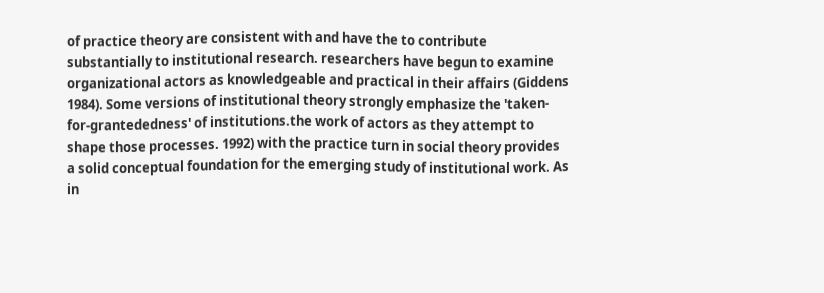of practice theory are consistent with and have the to contribute substantially to institutional research. researchers have begun to examine organizational actors as knowledgeable and practical in their affairs (Giddens 1984). Some versions of institutional theory strongly emphasize the 'taken-for-grantededness' of institutions.the work of actors as they attempt to shape those processes. 1992) with the practice turn in social theory provides a solid conceptual foundation for the emerging study of institutional work. As in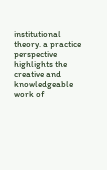institutional theory. a practice perspective highlights the creative and knowledgeable work of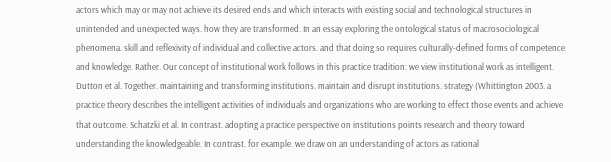actors which may or may not achieve its desired ends and which interacts with existing social and technological structures in unintended and unexpected ways. how they are transformed. In an essay exploring the ontological status of macrosociological phenomena. skill and reflexivity of individual and collective actors. and that doing so requires culturally-defined forms of competence and knowledge. Rather. Our concept of institutional work follows in this practice tradition: we view institutional work as intelligent. Dutton et al. Together. maintaining and transforming institutions. maintain and disrupt institutions. strategy (Whittington 2003. a practice theory describes the intelligent activities of individuals and organizations who are working to effect those events and achieve that outcome. Schatzki et al. In contrast. adopting a practice perspective on institutions points research and theory toward understanding the knowledgeable. In contrast. for example. we draw on an understanding of actors as rational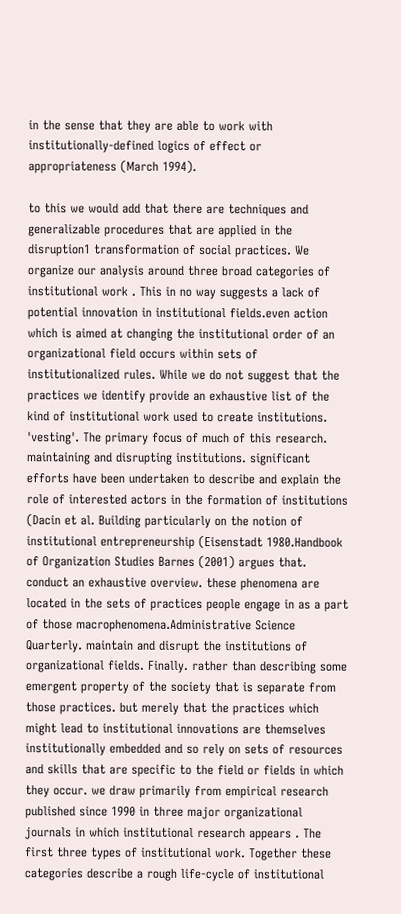in the sense that they are able to work with institutionally-defined logics of effect or appropriateness (March 1994).

to this we would add that there are techniques and generalizable procedures that are applied in the disruption1 transformation of social practices. We organize our analysis around three broad categories of institutional work . This in no way suggests a lack of potential innovation in institutional fields.even action which is aimed at changing the institutional order of an organizational field occurs within sets of institutionalized rules. While we do not suggest that the practices we identify provide an exhaustive list of the kind of institutional work used to create institutions. 'vesting'. The primary focus of much of this research. maintaining and disrupting institutions. significant efforts have been undertaken to describe and explain the role of interested actors in the formation of institutions (Dacin et al. Building particularly on the notion of institutional entrepreneurship (Eisenstadt 1980.Handbook of Organization Studies Barnes (2001) argues that. conduct an exhaustive overview. these phenomena are located in the sets of practices people engage in as a part of those macrophenomena.Administrative Science Quarterly. maintain and disrupt the institutions of organizational fields. Finally. rather than describing some emergent property of the society that is separate from those practices. but merely that the practices which might lead to institutional innovations are themselves institutionally embedded and so rely on sets of resources and skills that are specific to the field or fields in which they occur. we draw primarily from empirical research published since 1990 in three major organizational journals in which institutional research appears . The first three types of institutional work. Together these categories describe a rough life-cycle of institutional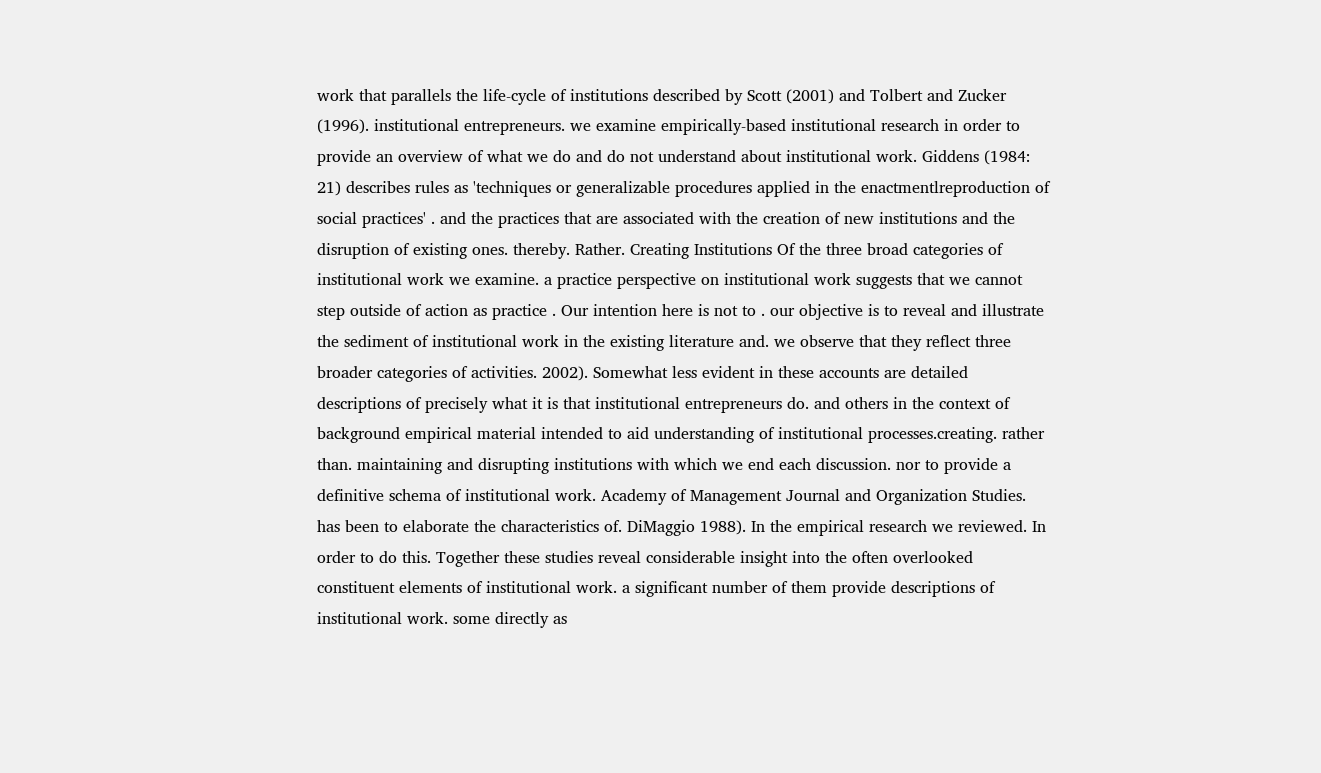work that parallels the life-cycle of institutions described by Scott (2001) and Tolbert and Zucker (1996). institutional entrepreneurs. we examine empirically-based institutional research in order to provide an overview of what we do and do not understand about institutional work. Giddens (1984: 21) describes rules as 'techniques or generalizable procedures applied in the enactmentlreproduction of social practices' . and the practices that are associated with the creation of new institutions and the disruption of existing ones. thereby. Rather. Creating Institutions Of the three broad categories of institutional work we examine. a practice perspective on institutional work suggests that we cannot step outside of action as practice . Our intention here is not to . our objective is to reveal and illustrate the sediment of institutional work in the existing literature and. we observe that they reflect three broader categories of activities. 2002). Somewhat less evident in these accounts are detailed descriptions of precisely what it is that institutional entrepreneurs do. and others in the context of background empirical material intended to aid understanding of institutional processes.creating. rather than. maintaining and disrupting institutions with which we end each discussion. nor to provide a definitive schema of institutional work. Academy of Management Journal and Organization Studies. has been to elaborate the characteristics of. DiMaggio 1988). In the empirical research we reviewed. In order to do this. Together these studies reveal considerable insight into the often overlooked constituent elements of institutional work. a significant number of them provide descriptions of institutional work. some directly as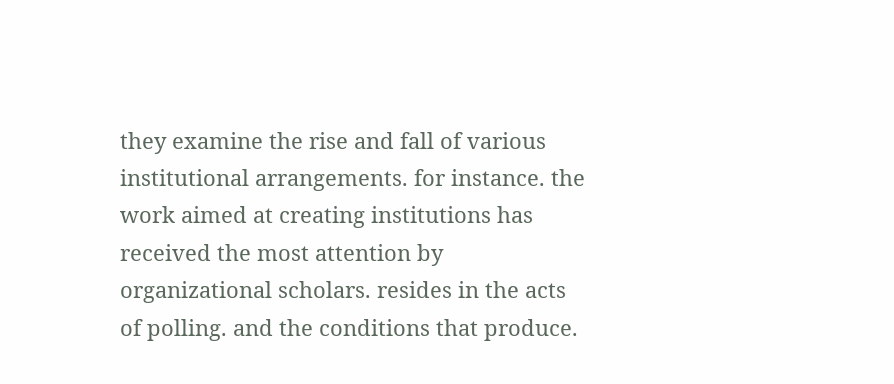they examine the rise and fall of various institutional arrangements. for instance. the work aimed at creating institutions has received the most attention by organizational scholars. resides in the acts of polling. and the conditions that produce.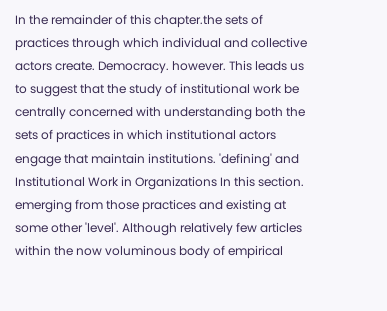In the remainder of this chapter.the sets of practices through which individual and collective actors create. Democracy. however. This leads us to suggest that the study of institutional work be centrally concerned with understanding both the sets of practices in which institutional actors engage that maintain institutions. 'defining' and Institutional Work in Organizations In this section. emerging from those practices and existing at some other 'level'. Although relatively few articles within the now voluminous body of empirical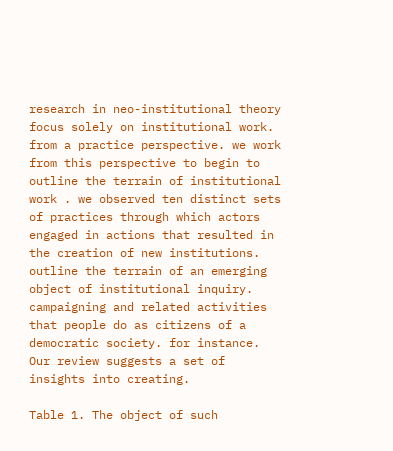research in neo-institutional theory focus solely on institutional work. from a practice perspective. we work from this perspective to begin to outline the terrain of institutional work . we observed ten distinct sets of practices through which actors engaged in actions that resulted in the creation of new institutions. outline the terrain of an emerging object of institutional inquiry. campaigning and related activities that people do as citizens of a democratic society. for instance. Our review suggests a set of insights into creating.

Table 1. The object of such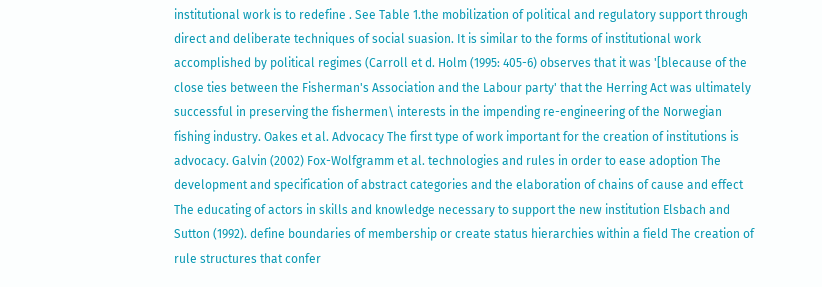institutional work is to redefine . See Table 1.the mobilization of political and regulatory support through direct and deliberate techniques of social suasion. It is similar to the forms of institutional work accomplished by political regimes (Carroll et d. Holm (1995: 405-6) observes that it was '[blecause of the close ties between the Fisherman's Association and the Labour party' that the Herring Act was ultimately successful in preserving the fishermen\ interests in the impending re-engineering of the Norwegian fishing industry. Oakes et al. Advocacy The first type of work important for the creation of institutions is advocacy. Galvin (2002) Fox-Wolfgramm et al. technologies and rules in order to ease adoption The development and specification of abstract categories and the elaboration of chains of cause and effect The educating of actors in skills and knowledge necessary to support the new institution Elsbach and Sutton (1992). define boundaries of membership or create status hierarchies within a field The creation of rule structures that confer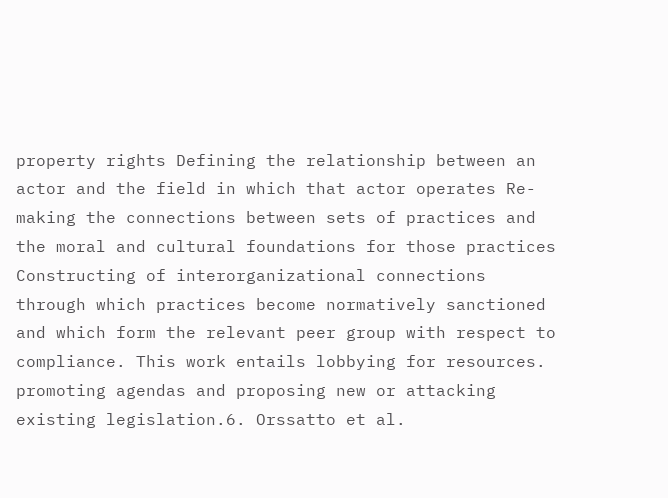property rights Defining the relationship between an actor and the field in which that actor operates Re-making the connections between sets of practices and the moral and cultural foundations for those practices Constructing of interorganizational connections through which practices become normatively sanctioned and which form the relevant peer group with respect to compliance. This work entails lobbying for resources. promoting agendas and proposing new or attacking existing legislation.6. Orssatto et al.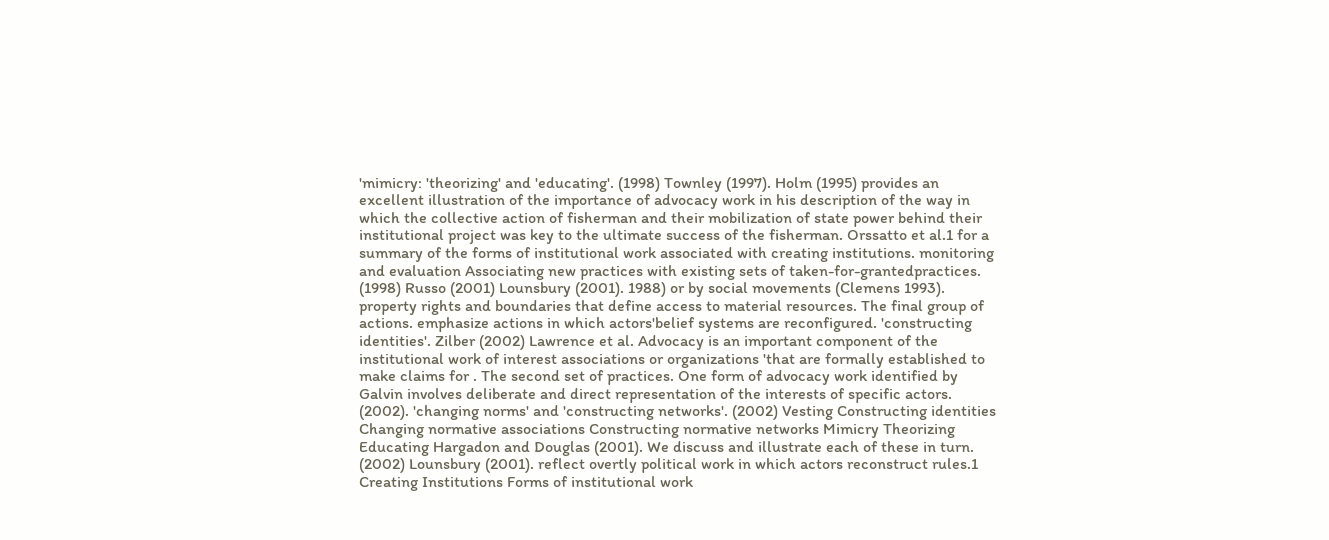'mimicry: 'theorizing' and 'educating'. (1998) Townley (1997). Holm (1995) provides an excellent illustration of the importance of advocacy work in his description of the way in which the collective action of fisherman and their mobilization of state power behind their institutional project was key to the ultimate success of the fisherman. Orssatto et al.1 for a summary of the forms of institutional work associated with creating institutions. monitoring and evaluation Associating new practices with existing sets of taken-for-grantedpractices. (1998) Russo (2001) Lounsbury (2001). 1988) or by social movements (Clemens 1993). property rights and boundaries that define access to material resources. The final group of actions. emphasize actions in which actors'belief systems are reconfigured. 'constructing identities'. Zilber (2002) Lawrence et al. Advocacy is an important component of the institutional work of interest associations or organizations 'that are formally established to make claims for . The second set of practices. One form of advocacy work identified by Galvin involves deliberate and direct representation of the interests of specific actors. (2002). 'changing norms' and 'constructing networks'. (2002) Vesting Constructing identities Changing normative associations Constructing normative networks Mimicry Theorizing Educating Hargadon and Douglas (2001). We discuss and illustrate each of these in turn. (2002) Lounsbury (2001). reflect overtly political work in which actors reconstruct rules.1 Creating Institutions Forms of institutional work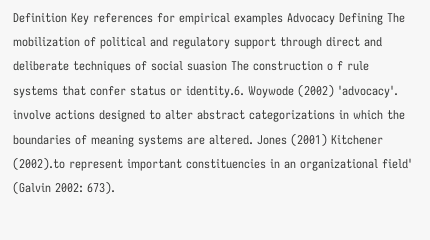Definition Key references for empirical examples Advocacy Defining The mobilization of political and regulatory support through direct and deliberate techniques of social suasion The construction o f rule systems that confer status or identity.6. Woywode (2002) 'advocacy'. involve actions designed to alter abstract categorizations in which the boundaries of meaning systems are altered. Jones (2001) Kitchener (2002).to represent important constituencies in an organizational field' (Galvin 2002: 673).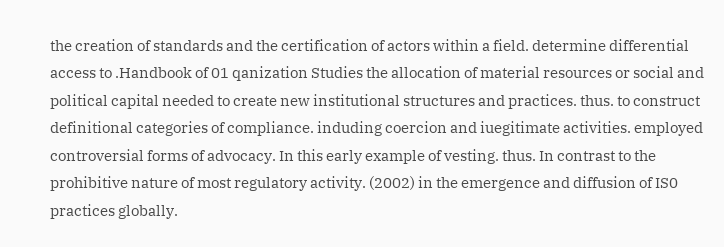the creation of standards and the certification of actors within a field. determine differential access to .Handbook of 01 qanization Studies the allocation of material resources or social and political capital needed to create new institutional structures and practices. thus. to construct definitional categories of compliance. induding coercion and iuegitimate activities. employed controversial forms of advocacy. In this early example of vesting. thus. In contrast to the prohibitive nature of most regulatory activity. (2002) in the emergence and diffusion of IS0 practices globally.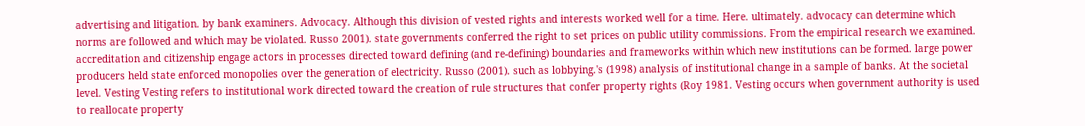advertising and litigation. by bank examiners. Advocacy. Although this division of vested rights and interests worked well for a time. Here. ultimately. advocacy can determine which norms are followed and which may be violated. Russo 2001). state governments conferred the right to set prices on public utility commissions. From the empirical research we examined. accreditation and citizenship engage actors in processes directed toward defining (and re-defining) boundaries and frameworks within which new institutions can be formed. large power producers held state enforced monopolies over the generation of electricity. Russo (2001). such as lobbying.'s (1998) analysis of institutional change in a sample of banks. At the societal level. Vesting Vesting refers to institutional work directed toward the creation of rule structures that confer property rights (Roy 1981. Vesting occurs when government authority is used to reallocate property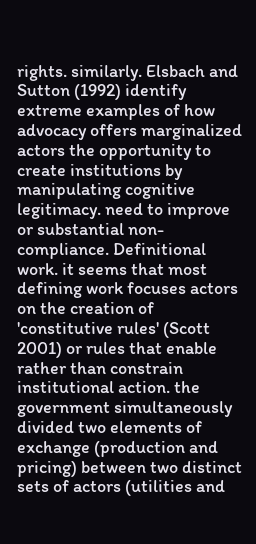rights. similarly. Elsbach and Sutton (1992) identify extreme examples of how advocacy offers marginalized actors the opportunity to create institutions by manipulating cognitive legitimacy. need to improve or substantial non-compliance. Definitional work. it seems that most defining work focuses actors on the creation of 'constitutive rules' (Scott 2001) or rules that enable rather than constrain institutional action. the government simultaneously divided two elements of exchange (production and pricing) between two distinct sets of actors (utilities and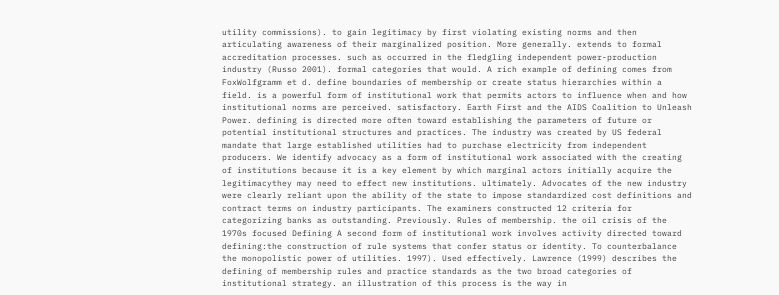utility commissions). to gain legitimacy by first violating existing norms and then articulating awareness of their marginalized position. More generally. extends to formal accreditation processes. such as occurred in the fledgling independent power-production industry (Russo 2001). formal categories that would. A rich example of defining comes from FoxWolfgramm et d. define boundaries of membership or create status hierarchies within a field. is a powerful form of institutional work that permits actors to influence when and how institutional norms are perceived. satisfactory. Earth First and the AIDS Coalition to Unleash Power. defining is directed more often toward establishing the parameters of future or potential institutional structures and practices. The industry was created by US federal mandate that large established utilities had to purchase electricity from independent producers. We identify advocacy as a form of institutional work associated with the creating of institutions because it is a key element by which marginal actors initially acquire the legitimacythey may need to effect new institutions. ultimately. Advocates of the new industry were clearly reliant upon the ability of the state to impose standardized cost definitions and contract terms on industry participants. The examiners constructed 12 criteria for categorizing banks as outstanding. Previously. Rules of membership. the oil crisis of the 1970s focused Defining A second form of institutional work involves activity directed toward defining:the construction of rule systems that confer status or identity. To counterbalance the monopolistic power of utilities. 1997). Used effectively. Lawrence (1999) describes the defining of membership rules and practice standards as the two broad categories of institutional strategy. an illustration of this process is the way in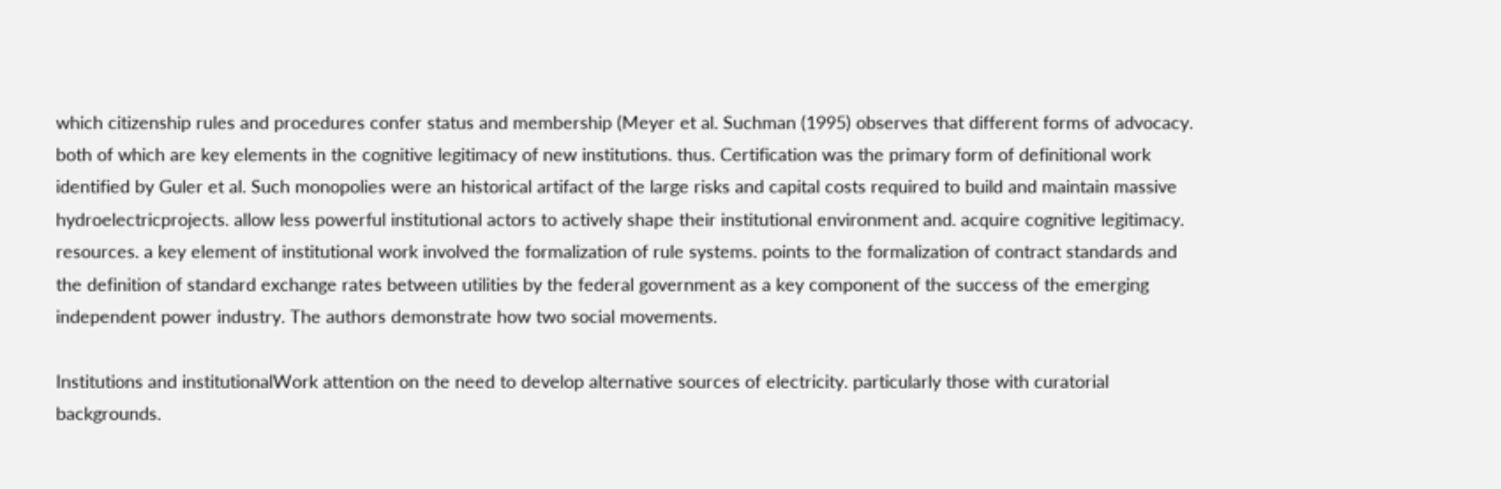which citizenship rules and procedures confer status and membership (Meyer et al. Suchman (1995) observes that different forms of advocacy. both of which are key elements in the cognitive legitimacy of new institutions. thus. Certification was the primary form of definitional work identified by Guler et al. Such monopolies were an historical artifact of the large risks and capital costs required to build and maintain massive hydroelectricprojects. allow less powerful institutional actors to actively shape their institutional environment and. acquire cognitive legitimacy. resources. a key element of institutional work involved the formalization of rule systems. points to the formalization of contract standards and the definition of standard exchange rates between utilities by the federal government as a key component of the success of the emerging independent power industry. The authors demonstrate how two social movements.

Institutions and institutionalWork attention on the need to develop alternative sources of electricity. particularly those with curatorial backgrounds.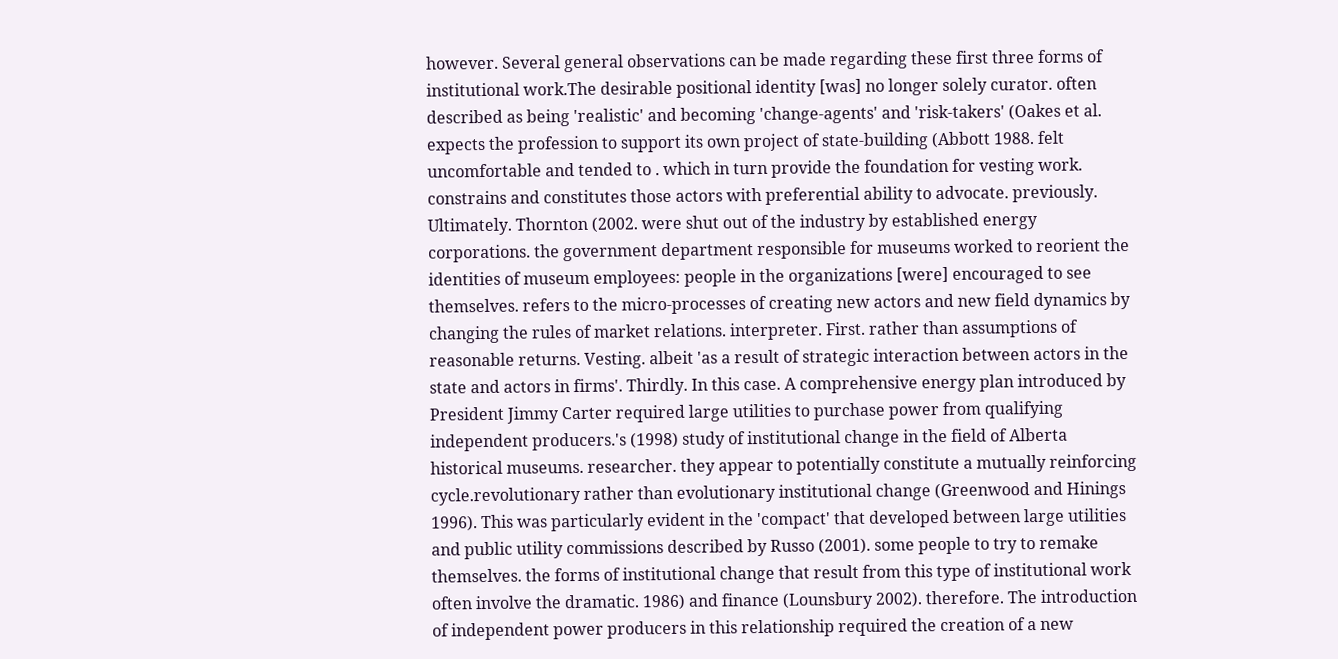however. Several general observations can be made regarding these first three forms of institutional work.The desirable positional identity [was] no longer solely curator. often described as being 'realistic' and becoming 'change-agents' and 'risk-takers' (Oakes et al. expects the profession to support its own project of state-building (Abbott 1988. felt uncomfortable and tended to . which in turn provide the foundation for vesting work. constrains and constitutes those actors with preferential ability to advocate. previously. Ultimately. Thornton (2002. were shut out of the industry by established energy corporations. the government department responsible for museums worked to reorient the identities of museum employees: people in the organizations [were] encouraged to see themselves. refers to the micro-processes of creating new actors and new field dynamics by changing the rules of market relations. interpreter. First. rather than assumptions of reasonable returns. Vesting. albeit 'as a result of strategic interaction between actors in the state and actors in firms'. Thirdly. In this case. A comprehensive energy plan introduced by President Jimmy Carter required large utilities to purchase power from qualifying independent producers.'s (1998) study of institutional change in the field of Alberta historical museums. researcher. they appear to potentially constitute a mutually reinforcing cycle.revolutionary rather than evolutionary institutional change (Greenwood and Hinings 1996). This was particularly evident in the 'compact' that developed between large utilities and public utility commissions described by Russo (2001). some people to try to remake themselves. the forms of institutional change that result from this type of institutional work often involve the dramatic. 1986) and finance (Lounsbury 2002). therefore. The introduction of independent power producers in this relationship required the creation of a new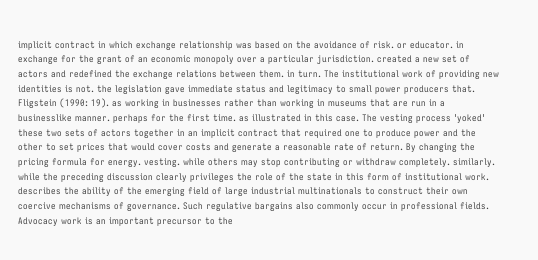implicit contract in which exchange relationship was based on the avoidance of risk. or educator. in exchange for the grant of an economic monopoly over a particular jurisdiction. created a new set of actors and redefined the exchange relations between them. in turn. The institutional work of providing new identities is not. the legislation gave immediate status and legitimacy to small power producers that. Fligstein (1990: 19). as working in businesses rather than working in museums that are run in a businesslike manner. perhaps for the first time. as illustrated in this case. The vesting process 'yoked' these two sets of actors together in an implicit contract that required one to produce power and the other to set prices that would cover costs and generate a reasonable rate of return. By changing the pricing formula for energy. vesting. while others may stop contributing or withdraw completely. similarly. while the preceding discussion clearly privileges the role of the state in this form of institutional work. describes the ability of the emerging field of large industrial multinationals to construct their own coercive mechanisms of governance. Such regulative bargains also commonly occur in professional fields. Advocacy work is an important precursor to the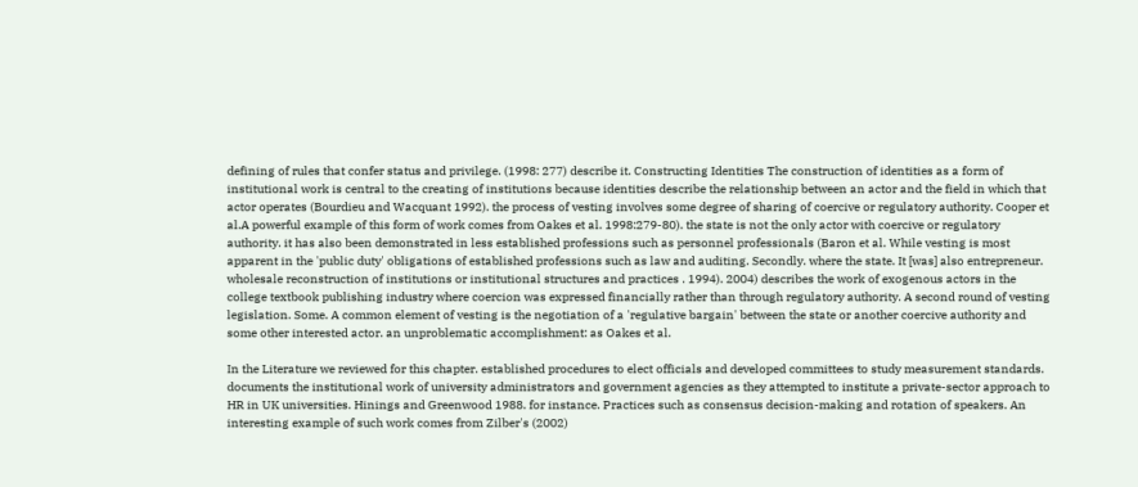defining of rules that confer status and privilege. (1998: 277) describe it. Constructing Identities The construction of identities as a form of institutional work is central to the creating of institutions because identities describe the relationship between an actor and the field in which that actor operates (Bourdieu and Wacquant 1992). the process of vesting involves some degree of sharing of coercive or regulatory authority. Cooper et al.A powerful example of this form of work comes from Oakes et al. 1998:279-80). the state is not the only actor with coercive or regulatory authority. it has also been demonstrated in less established professions such as personnel professionals (Baron et al. While vesting is most apparent in the 'public duty' obligations of established professions such as law and auditing. Secondly. where the state. It [was] also entrepreneur. wholesale reconstruction of institutions or institutional structures and practices . 1994). 2004) describes the work of exogenous actors in the college textbook publishing industry where coercion was expressed financially rather than through regulatory authority. A second round of vesting legislation. Some. A common element of vesting is the negotiation of a 'regulative bargain' between the state or another coercive authority and some other interested actor. an unproblematic accomplishment: as Oakes et al.

In the Literature we reviewed for this chapter. established procedures to elect officials and developed committees to study measurement standards. documents the institutional work of university administrators and government agencies as they attempted to institute a private-sector approach to HR in UK universities. Hinings and Greenwood 1988. for instance. Practices such as consensus decision-making and rotation of speakers. An interesting example of such work comes from Zilber's (2002)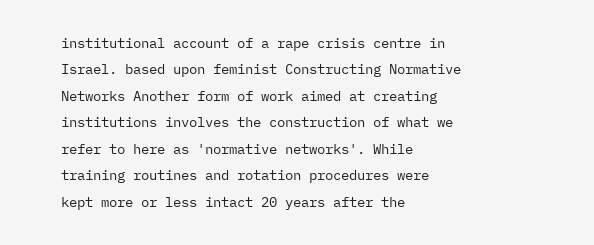institutional account of a rape crisis centre in Israel. based upon feminist Constructing Normative Networks Another form of work aimed at creating institutions involves the construction of what we refer to here as 'normative networks'. While training routines and rotation procedures were kept more or less intact 20 years after the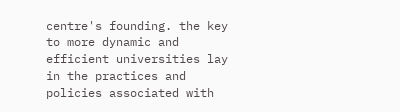centre's founding. the key to more dynamic and efficient universities lay in the practices and policies associated with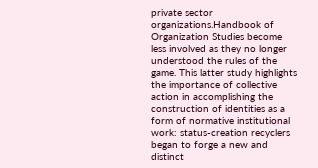private sector organizations.Handbook of Organization Studies become less involved as they no longer understood the rules of the game. This latter study highlights the importance of collective action in accomplishing the construction of identities as a form of normative institutional work: status-creation recyclers began to forge a new and distinct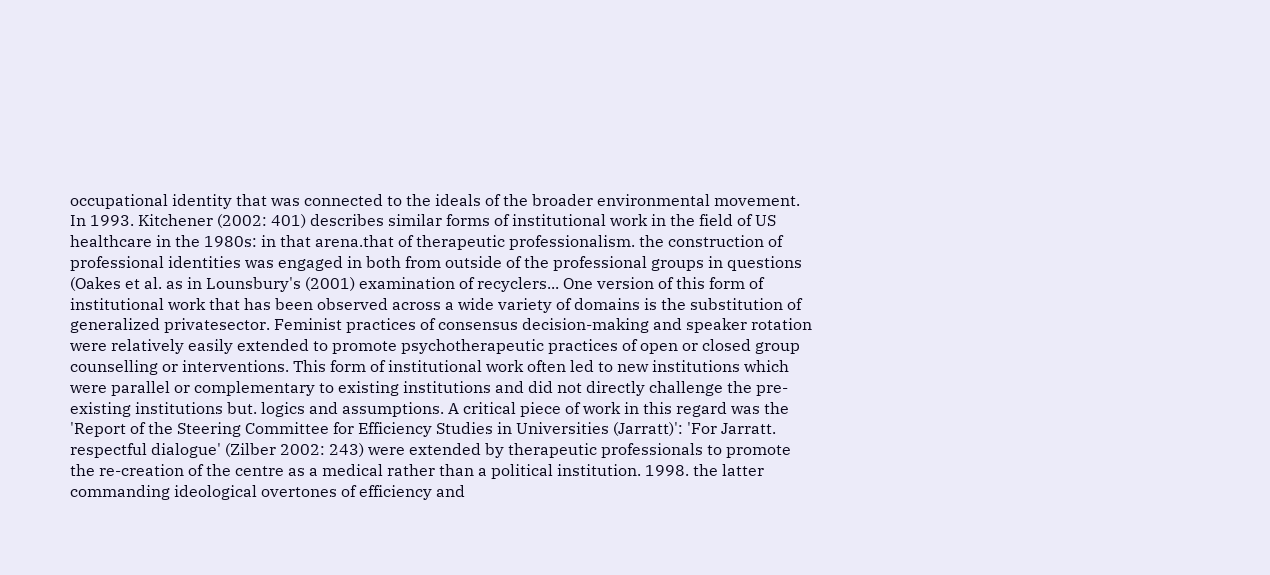occupational identity that was connected to the ideals of the broader environmental movement. In 1993. Kitchener (2002: 401) describes similar forms of institutional work in the field of US healthcare in the 1980s: in that arena.that of therapeutic professionalism. the construction of professional identities was engaged in both from outside of the professional groups in questions (Oakes et al. as in Lounsbury's (2001) examination of recyclers... One version of this form of institutional work that has been observed across a wide variety of domains is the substitution of generalized privatesector. Feminist practices of consensus decision-making and speaker rotation were relatively easily extended to promote psychotherapeutic practices of open or closed group counselling or interventions. This form of institutional work often led to new institutions which were parallel or complementary to existing institutions and did not directly challenge the pre-existing institutions but. logics and assumptions. A critical piece of work in this regard was the 'Report of the Steering Committee for Efficiency Studies in Universities (Jarratt)': 'For Jarratt. respectful dialogue' (Zilber 2002: 243) were extended by therapeutic professionals to promote the re-creation of the centre as a medical rather than a political institution. 1998. the latter commanding ideological overtones of efficiency and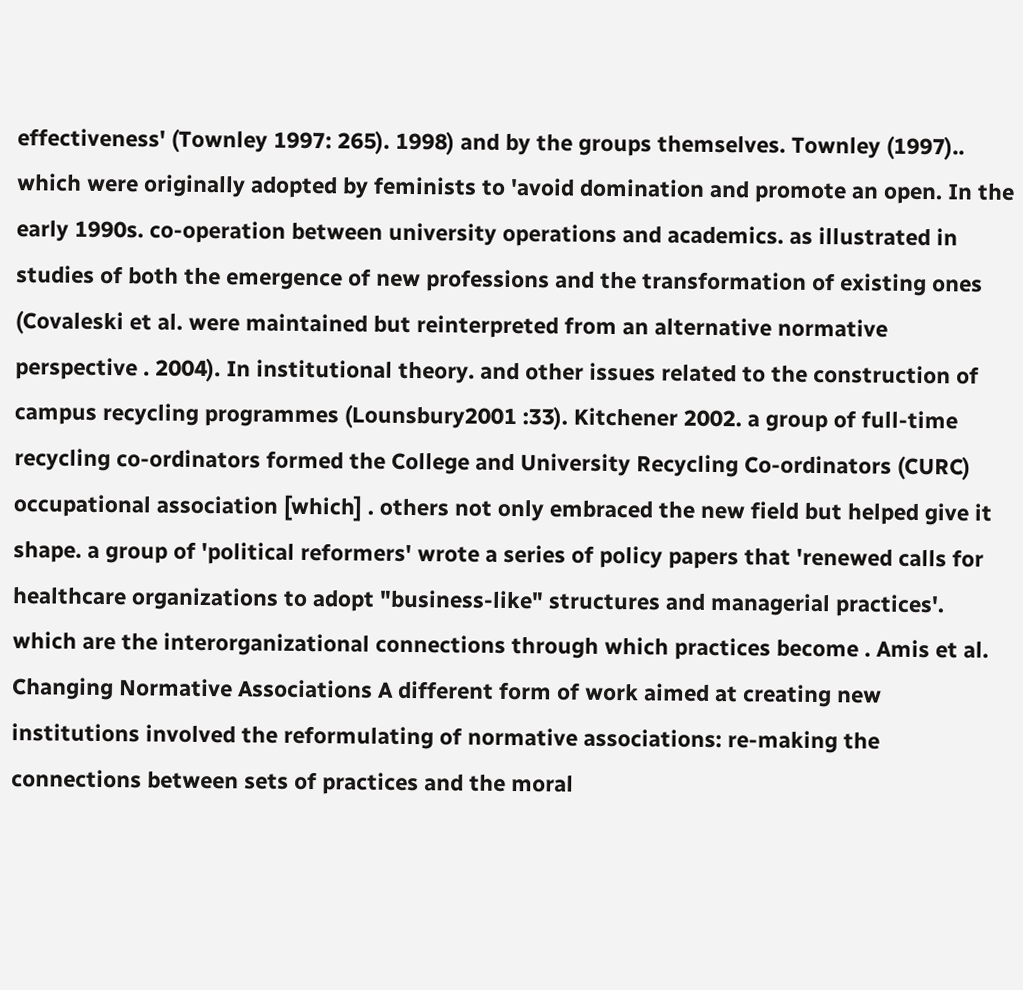effectiveness' (Townley 1997: 265). 1998) and by the groups themselves. Townley (1997).. which were originally adopted by feminists to 'avoid domination and promote an open. In the early 1990s. co-operation between university operations and academics. as illustrated in studies of both the emergence of new professions and the transformation of existing ones (Covaleski et al. were maintained but reinterpreted from an alternative normative perspective . 2004). In institutional theory. and other issues related to the construction of campus recycling programmes (Lounsbury2001 :33). Kitchener 2002. a group of full-time recycling co-ordinators formed the College and University Recycling Co-ordinators (CURC) occupational association [which] . others not only embraced the new field but helped give it shape. a group of 'political reformers' wrote a series of policy papers that 'renewed calls for healthcare organizations to adopt "business-like" structures and managerial practices'. which are the interorganizational connections through which practices become . Amis et al. Changing Normative Associations A different form of work aimed at creating new institutions involved the reformulating of normative associations: re-making the connections between sets of practices and the moral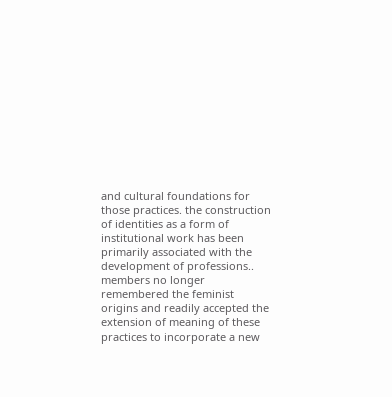and cultural foundations for those practices. the construction of identities as a form of institutional work has been primarily associated with the development of professions.. members no longer remembered the feminist origins and readily accepted the extension of meaning of these practices to incorporate a new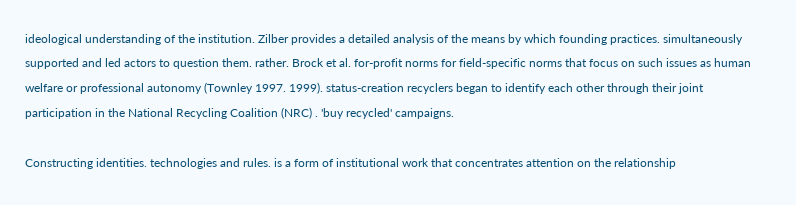ideological understanding of the institution. Zilber provides a detailed analysis of the means by which founding practices. simultaneously supported and led actors to question them. rather. Brock et al. for-profit norms for field-specific norms that focus on such issues as human welfare or professional autonomy (Townley 1997. 1999). status-creation recyclers began to identify each other through their joint participation in the National Recycling Coalition (NRC) . 'buy recycled' campaigns.

Constructing identities. technologies and rules. is a form of institutional work that concentrates attention on the relationship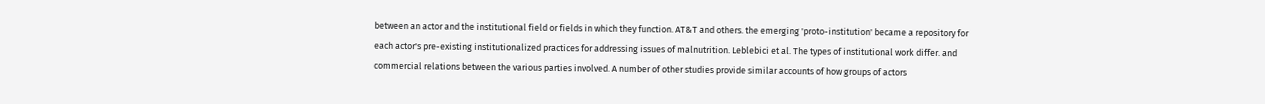between an actor and the institutional field or fields in which they function. AT&T and others. the emerging 'proto-institution' became a repository for each actor's pre-existing institutionalized practices for addressing issues of malnutrition. Leblebici et al. The types of institutional work differ. and commercial relations between the various parties involved. A number of other studies provide similar accounts of how groups of actors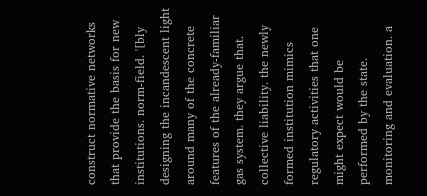construct normative networks that provide the basis for new institutions. norm-field. '[bly designing the incandescent light around many of the concrete features of the already-familiar gas system. they argue that. collective liability. the newly formed institution mimics regulatory activities that one might expect would be performed by the state. monitoring and evaluation. a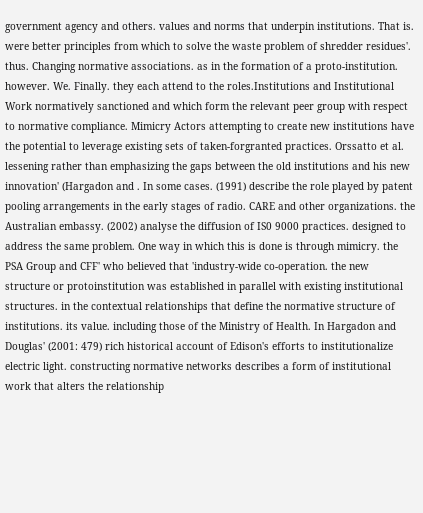government agency and others. values and norms that underpin institutions. That is. were better principles from which to solve the waste problem of shredder residues'. thus. Changing normative associations. as in the formation of a proto-institution. however. We. Finally. they each attend to the roles.Institutions and Institutional Work normatively sanctioned and which form the relevant peer group with respect to normative compliance. Mimicry Actors attempting to create new institutions have the potential to leverage existing sets of taken-forgranted practices. Orssatto et al. lessening rather than emphasizing the gaps between the old institutions and his new innovation' (Hargadon and . In some cases. (1991) describe the role played by patent pooling arrangements in the early stages of radio. CARE and other organizations. the Australian embassy. (2002) analyse the diffusion of IS0 9000 practices. designed to address the same problem. One way in which this is done is through mimicry. the PSA Group and CFF' who believed that 'industry-wide co-operation. the new structure or protoinstitution was established in parallel with existing institutional structures. in the contextual relationships that define the normative structure of institutions. its value. including those of the Ministry of Health. In Hargadon and Douglas' (2001: 479) rich historical account of Edison's efforts to institutionalize electric light. constructing normative networks describes a form of institutional work that alters the relationship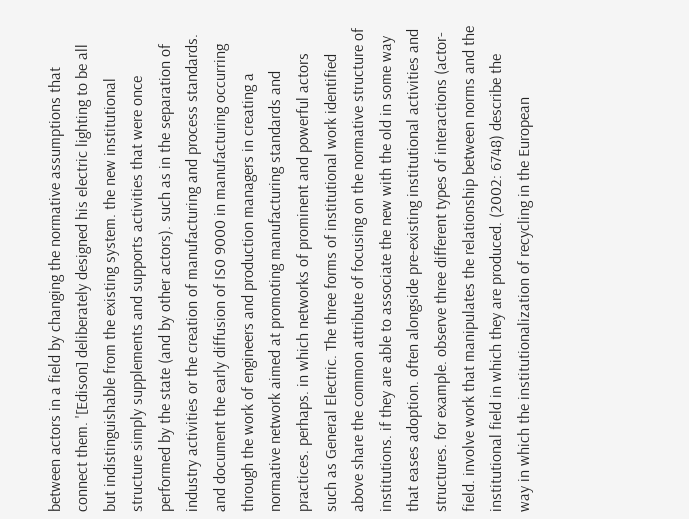between actors in a field by changing the normative assumptions that connect them. '[Edison] deliberately designed his electric lighting to be all but indistinguishable from the existing system. the new institutional structure simply supplements and supports activities that were once performed by the state (and by other actors). such as in the separation of industry activities or the creation of manufacturing and process standards. and document the early diffusion of IS0 9000 in manufacturing occurring through the work of engineers and production managers in creating a normative network aimed at promoting manufacturing standards and practices. perhaps. in which networks of prominent and powerful actors such as General Electric. The three forms of institutional work identified above share the common attribute of focusing on the normative structure of institutions. if they are able to associate the new with the old in some way that eases adoption. often alongside pre-existing institutional activities and structures. for example. observe three different types of interactions (actor-field. involve work that manipulates the relationship between norms and the institutional field in which they are produced. (2002: 6748) describe the way in which the institutionalization of recycling in the European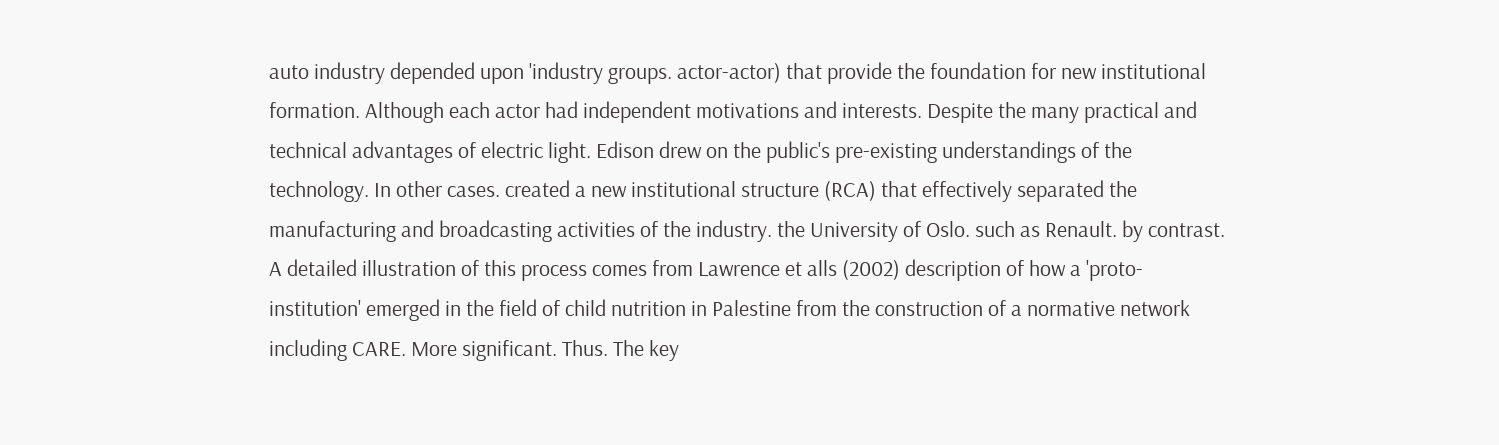auto industry depended upon 'industry groups. actor-actor) that provide the foundation for new institutional formation. Although each actor had independent motivations and interests. Despite the many practical and technical advantages of electric light. Edison drew on the public's pre-existing understandings of the technology. In other cases. created a new institutional structure (RCA) that effectively separated the manufacturing and broadcasting activities of the industry. the University of Oslo. such as Renault. by contrast. A detailed illustration of this process comes from Lawrence et alls (2002) description of how a 'proto-institution' emerged in the field of child nutrition in Palestine from the construction of a normative network including CARE. More significant. Thus. The key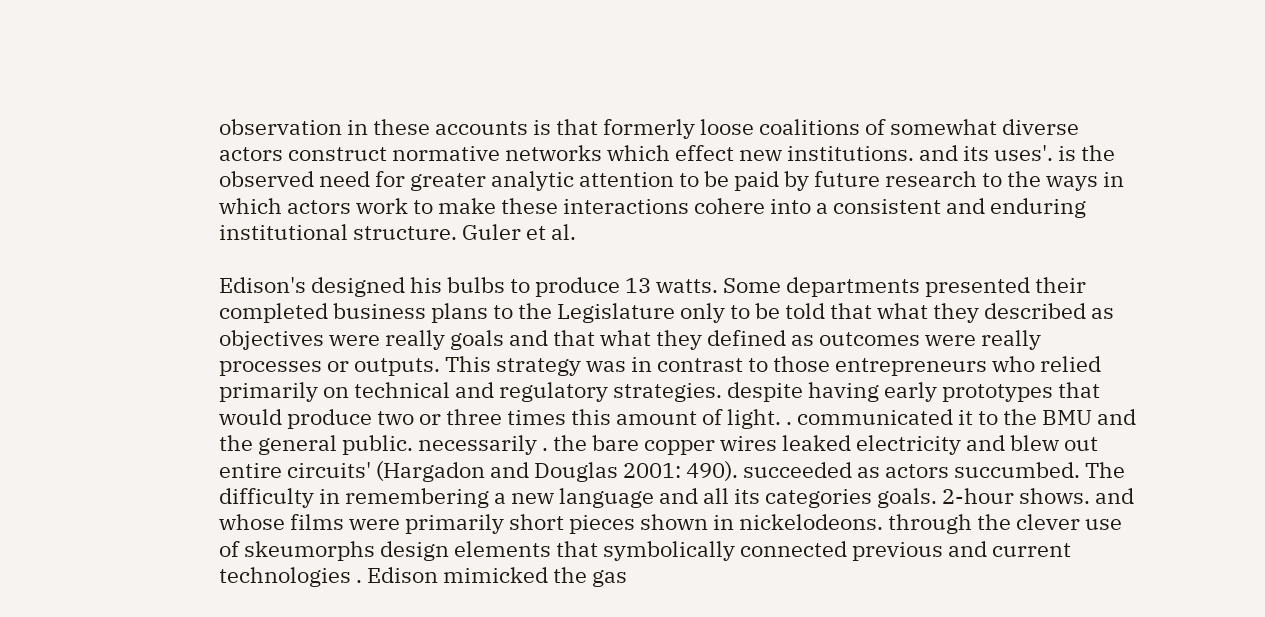observation in these accounts is that formerly loose coalitions of somewhat diverse actors construct normative networks which effect new institutions. and its uses'. is the observed need for greater analytic attention to be paid by future research to the ways in which actors work to make these interactions cohere into a consistent and enduring institutional structure. Guler et al.

Edison's designed his bulbs to produce 13 watts. Some departments presented their completed business plans to the Legislature only to be told that what they described as objectives were really goals and that what they defined as outcomes were really processes or outputs. This strategy was in contrast to those entrepreneurs who relied primarily on technical and regulatory strategies. despite having early prototypes that would produce two or three times this amount of light. . communicated it to the BMU and the general public. necessarily . the bare copper wires leaked electricity and blew out entire circuits' (Hargadon and Douglas 2001: 490). succeeded as actors succumbed. The difficulty in remembering a new language and all its categories goals. 2-hour shows. and whose films were primarily short pieces shown in nickelodeons. through the clever use of skeumorphs design elements that symbolically connected previous and current technologies . Edison mimicked the gas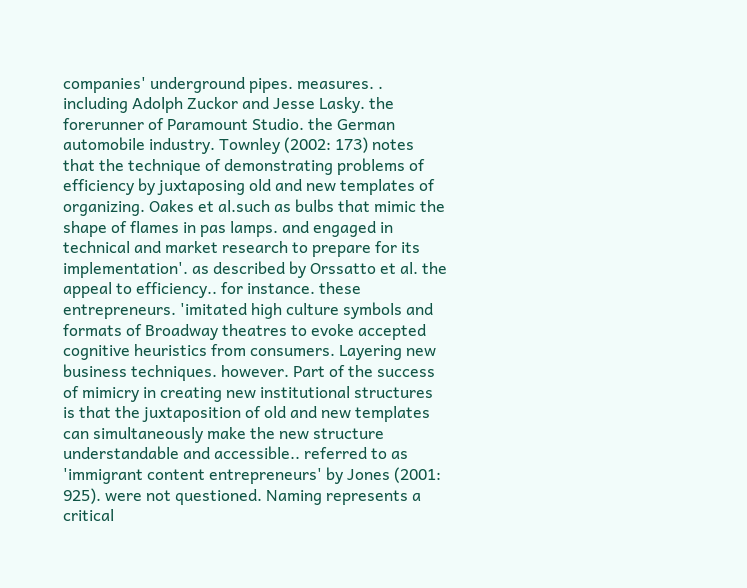companies' underground pipes. measures. . including Adolph Zuckor and Jesse Lasky. the forerunner of Paramount Studio. the German automobile industry. Townley (2002: 173) notes that the technique of demonstrating problems of efficiency by juxtaposing old and new templates of organizing. Oakes et al.such as bulbs that mimic the shape of flames in pas lamps. and engaged in technical and market research to prepare for its implementation'. as described by Orssatto et al. the appeal to efficiency.. for instance. these entrepreneurs. 'imitated high culture symbols and formats of Broadway theatres to evoke accepted cognitive heuristics from consumers. Layering new business techniques. however. Part of the success of mimicry in creating new institutional structures is that the juxtaposition of old and new templates can simultaneously make the new structure understandable and accessible.. referred to as 'immigrant content entrepreneurs' by Jones (2001: 925). were not questioned. Naming represents a critical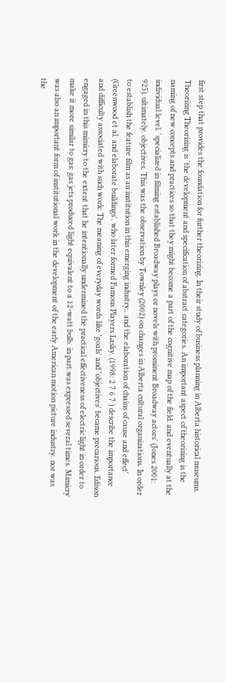first step that provides the foundation for further theorizing. In their study of business planning in Alberta historical museums. Theorizing Theorizing is 'the development and specification of abstract categories. An important aspect of theorizing is the naming of new concepts and practices so that they might become a part of the cognitive map of the field. and eventually at the individual level. 'specialized in filming established Broadway plays or novels with prominent Broadway actors' (Jones 2001: 925). ultimately. objectives. This was the observation by Townley (2002) on changes in Alberta cultural organizations. In order to establish the feature film as an institution in this emerging industry.. and the elaboration of chains of cause and effect' (Greenwood et al. and elaborate buildings'. who later formed Famous Players Lasky. (1998: 2 7 6 7 ) describe the importance and difficulty associated with such work: The meaning of everyday words like 'goals' and 'objectives' became precarious. Edison engaged in this mimicry to the extent that he intentionally undermined the practical effectiveness of electric light in order to make it more similar to gas: gas jets produced light equivalent to a 12-watt bulb. in part.was expressed several times. Mimicry was also an important form of institutional work in the development of the early American motion picture industry. nor was the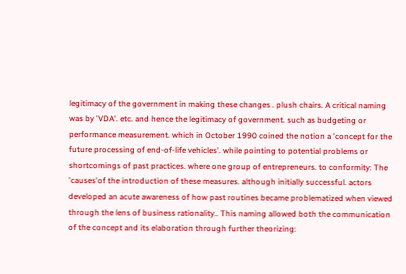legitimacy of the government in making these changes . plush chairs. A critical naming was by 'VDA'. etc. and hence the legitimacy of government. such as budgeting or performance measurement. which in October 1990 coined the notion a 'concept for the future processing of end-of-life vehicles'. while pointing to potential problems or shortcomings of past practices. where one group of entrepreneurs. to conformity: The 'causes'of the introduction of these measures. although initially successful. actors developed an acute awareness of how past routines became problematized when viewed through the lens of business rationality.. This naming allowed both the communication of the concept and its elaboration through further theorizing: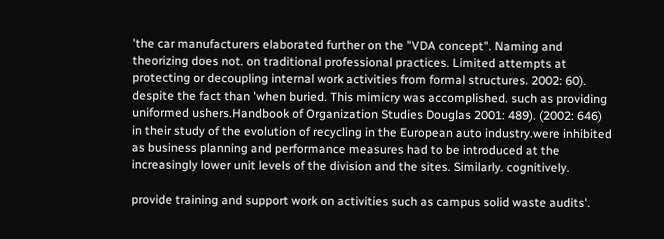'the car manufacturers elaborated further on the "VDA concept". Naming and theorizing does not. on traditional professional practices. Limited attempts at protecting or decoupling internal work activities from formal structures. 2002: 60). despite the fact than 'when buried. This mimicry was accomplished. such as providing uniformed ushers.Handbook of Organization Studies Douglas 2001: 489). (2002: 646) in their study of the evolution of recycling in the European auto industry.were inhibited as business planning and performance measures had to be introduced at the increasingly lower unit levels of the division and the sites. Similarly. cognitively.

provide training and support work on activities such as campus solid waste audits'.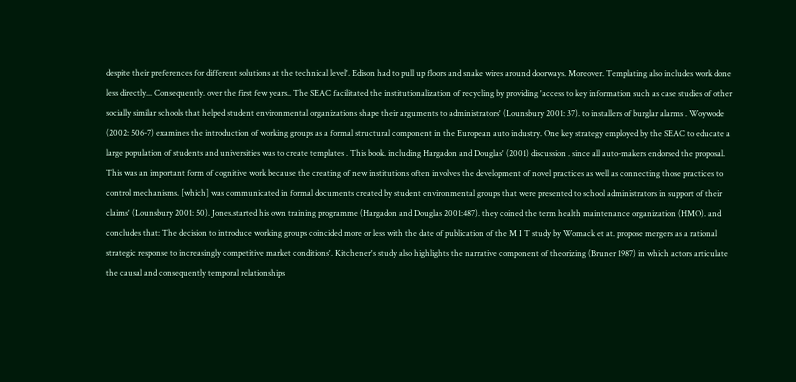despite their preferences for different solutions at the technical level'. Edison had to pull up floors and snake wires around doorways. Moreover. Templating also includes work done less directly... Consequently. over the first few years.. The SEAC facilitated the institutionalization of recycling by providing 'access to key information such as case studies of other socially similar schools that helped student environmental organizations shape their arguments to administrators' (Lounsbury 2001: 37). to installers of burglar alarms . Woywode (2002: 506-7) examines the introduction of working groups as a formal structural component in the European auto industry. One key strategy employed by the SEAC to educate a large population of students and universities was to create templates . This book. including Hargadon and Douglas' (2001) discussion . since all auto-makers endorsed the proposal. This was an important form of cognitive work because the creating of new institutions often involves the development of novel practices as well as connecting those practices to control mechanisms. [which] was communicated in formal documents created by student environmental groups that were presented to school administrators in support of their claims' (Lounsbury 2001: 50). Jones.started his own training programme (Hargadon and Douglas 2001:487). they coined the term health maintenance organization (HMO). and concludes that: The decision to introduce working groups coincided more or less with the date of publication of the M I T study by Womack et at. propose mergers as a rational strategic response to increasingly competitive market conditions'. Kitchener's study also highlights the narrative component of theorizing (Bruner 1987) in which actors articulate the causal and consequently temporal relationships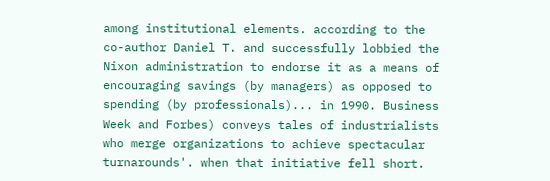among institutional elements. according to the co-author Daniel T. and successfully lobbied the Nixon administration to endorse it as a means of encouraging savings (by managers) as opposed to spending (by professionals)... in 1990. Business Week and Forbes) conveys tales of industrialists who merge organizations to achieve spectacular turnarounds'. when that initiative fell short.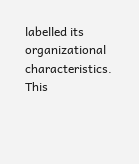labelled its organizational characteristics. This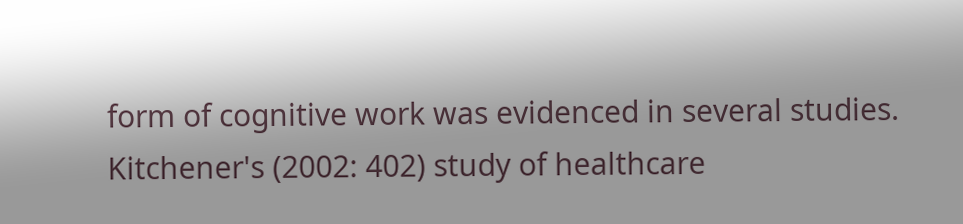form of cognitive work was evidenced in several studies. Kitchener's (2002: 402) study of healthcare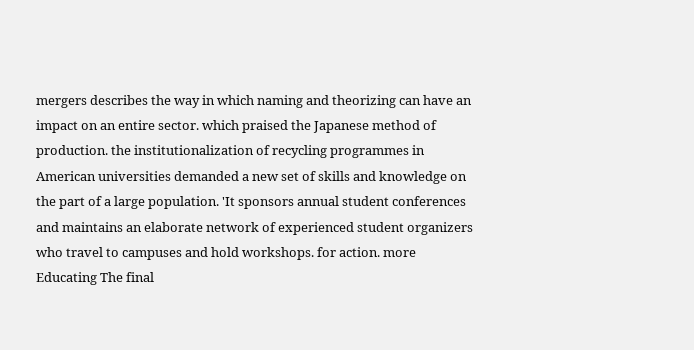mergers describes the way in which naming and theorizing can have an impact on an entire sector. which praised the Japanese method of production. the institutionalization of recycling programmes in American universities demanded a new set of skills and knowledge on the part of a large population. 'It sponsors annual student conferences and maintains an elaborate network of experienced student organizers who travel to campuses and hold workshops. for action. more Educating The final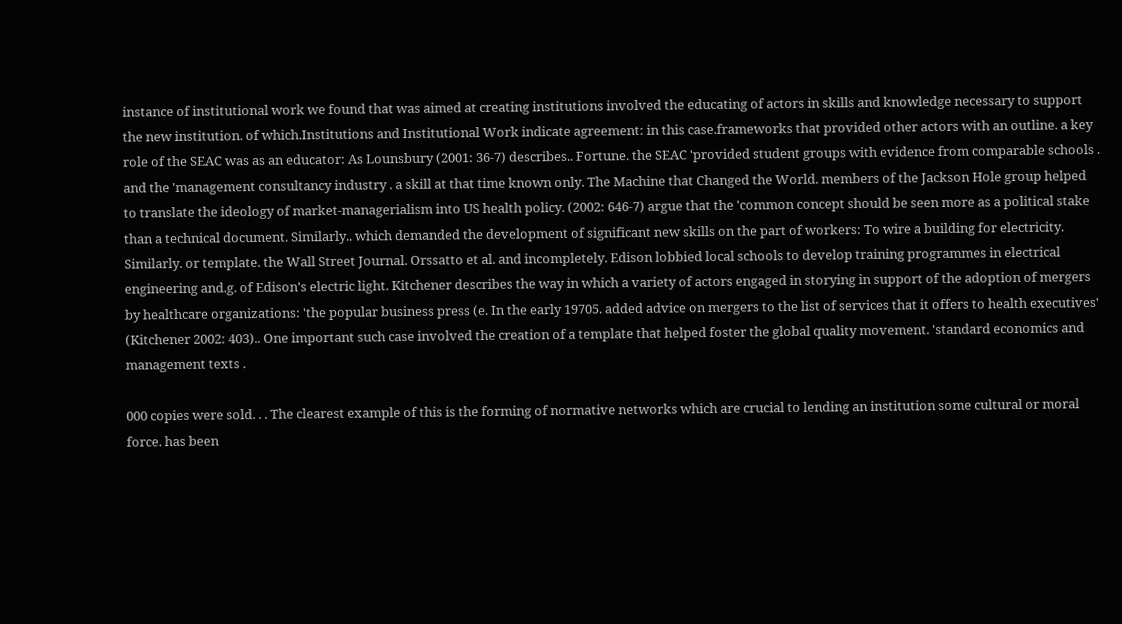instance of institutional work we found that was aimed at creating institutions involved the educating of actors in skills and knowledge necessary to support the new institution. of which.Institutions and Institutional Work indicate agreement: in this case.frameworks that provided other actors with an outline. a key role of the SEAC was as an educator: As Lounsbury (2001: 36-7) describes.. Fortune. the SEAC 'provided student groups with evidence from comparable schools . and the 'management consultancy industry . a skill at that time known only. The Machine that Changed the World. members of the Jackson Hole group helped to translate the ideology of market-managerialism into US health policy. (2002: 646-7) argue that the 'common concept should be seen more as a political stake than a technical document. Similarly.. which demanded the development of significant new skills on the part of workers: To wire a building for electricity. Similarly. or template. the Wall Street Journal. Orssatto et al. and incompletely. Edison lobbied local schools to develop training programmes in electrical engineering and.g. of Edison's electric light. Kitchener describes the way in which a variety of actors engaged in storying in support of the adoption of mergers by healthcare organizations: 'the popular business press (e. In the early 19705. added advice on mergers to the list of services that it offers to health executives' (Kitchener 2002: 403).. One important such case involved the creation of a template that helped foster the global quality movement. 'standard economics and management texts .

000 copies were sold. . . The clearest example of this is the forming of normative networks which are crucial to lending an institution some cultural or moral force. has been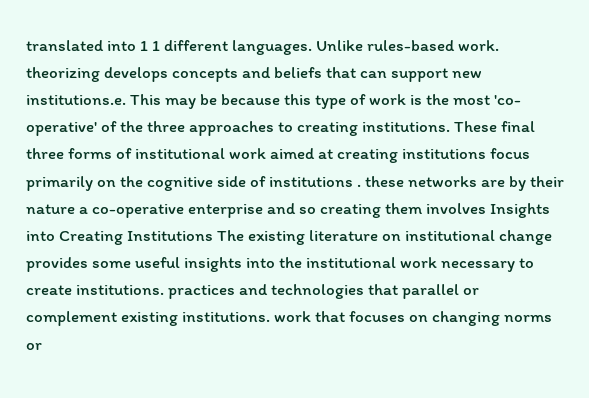translated into 1 1 different languages. Unlike rules-based work. theorizing develops concepts and beliefs that can support new institutions.e. This may be because this type of work is the most 'co-operative' of the three approaches to creating institutions. These final three forms of institutional work aimed at creating institutions focus primarily on the cognitive side of institutions . these networks are by their nature a co-operative enterprise and so creating them involves Insights into Creating Institutions The existing literature on institutional change provides some useful insights into the institutional work necessary to create institutions. practices and technologies that parallel or complement existing institutions. work that focuses on changing norms or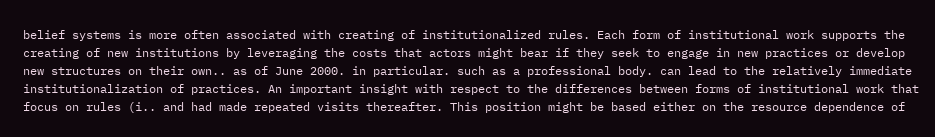belief systems is more often associated with creating of institutionalized rules. Each form of institutional work supports the creating of new institutions by leveraging the costs that actors might bear if they seek to engage in new practices or develop new structures on their own.. as of June 2000. in particular. such as a professional body. can lead to the relatively immediate institutionalization of practices. An important insight with respect to the differences between forms of institutional work that focus on rules (i.. and had made repeated visits thereafter. This position might be based either on the resource dependence of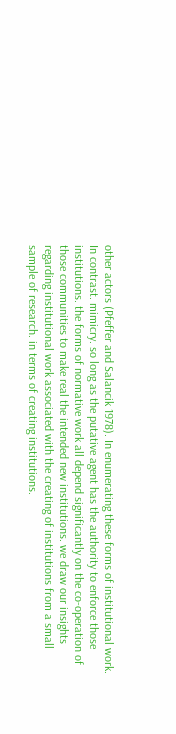other actors (Pfeffer and Salancik 1978). In enumerating these forms of institutional work. In contrast. mimicry. so long as the putative agent has the authority to enforce those institutions. the forms of normative work all depend significantly on the co-operation of those communities to make real the intended new institutions. we draw our insights regarding institutional work associated with the creating of institutions from a small sample of research. in terms of creating institutions.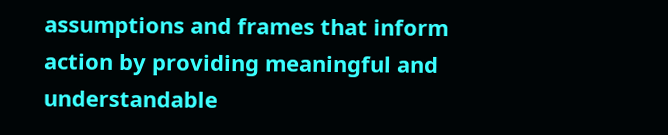assumptions and frames that inform action by providing meaningful and understandable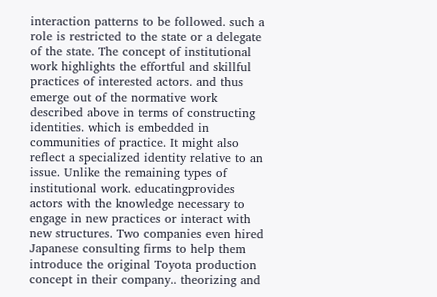interaction patterns to be followed. such a role is restricted to the state or a delegate of the state. The concept of institutional work highlights the effortful and skillful practices of interested actors. and thus emerge out of the normative work described above in terms of constructing identities. which is embedded in communities of practice. It might also reflect a specialized identity relative to an issue. Unlike the remaining types of institutional work. educatingprovides actors with the knowledge necessary to engage in new practices or interact with new structures. Two companies even hired Japanese consulting firms to help them introduce the original Toyota production concept in their company.. theorizing and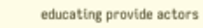educating provide actors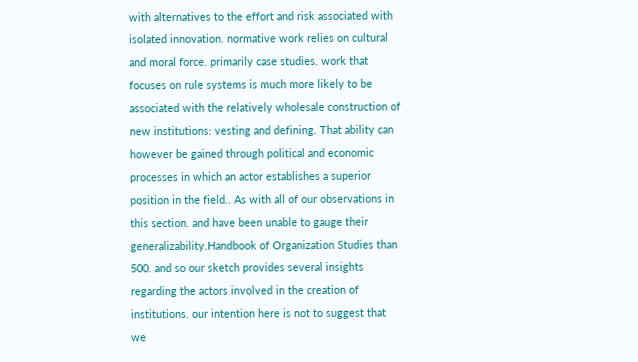with alternatives to the effort and risk associated with isolated innovation. normative work relies on cultural and moral force. primarily case studies. work that focuses on rule systems is much more likely to be associated with the relatively wholesale construction of new institutions: vesting and defining. That ability can however be gained through political and economic processes in which an actor establishes a superior position in the field.. As with all of our observations in this section. and have been unable to gauge their generalizability.Handbook of Organization Studies than 500. and so our sketch provides several insights regarding the actors involved in the creation of institutions. our intention here is not to suggest that we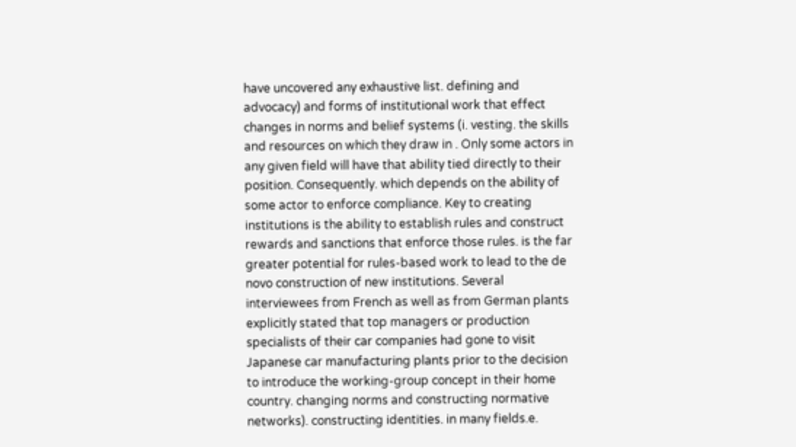have uncovered any exhaustive list. defining and advocacy) and forms of institutional work that effect changes in norms and belief systems (i. vesting. the skills and resources on which they draw in . Only some actors in any given field will have that ability tied directly to their position. Consequently. which depends on the ability of some actor to enforce compliance. Key to creating institutions is the ability to establish rules and construct rewards and sanctions that enforce those rules. is the far greater potential for rules-based work to lead to the de novo construction of new institutions. Several interviewees from French as well as from German plants explicitly stated that top managers or production specialists of their car companies had gone to visit Japanese car manufacturing plants prior to the decision to introduce the working-group concept in their home country. changing norms and constructing normative networks). constructing identities. in many fields.e.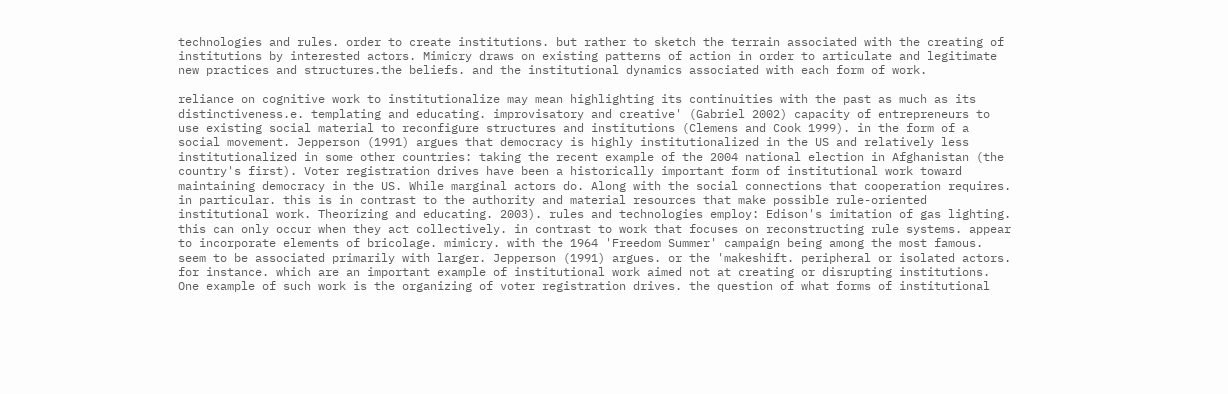technologies and rules. order to create institutions. but rather to sketch the terrain associated with the creating of institutions by interested actors. Mimicry draws on existing patterns of action in order to articulate and legitimate new practices and structures.the beliefs. and the institutional dynamics associated with each form of work.

reliance on cognitive work to institutionalize may mean highlighting its continuities with the past as much as its distinctiveness.e. templating and educating. improvisatory and creative' (Gabriel 2002) capacity of entrepreneurs to use existing social material to reconfigure structures and institutions (Clemens and Cook 1999). in the form of a social movement. Jepperson (1991) argues that democracy is highly institutionalized in the US and relatively less institutionalized in some other countries: taking the recent example of the 2004 national election in Afghanistan (the country's first). Voter registration drives have been a historically important form of institutional work toward maintaining democracy in the US. While marginal actors do. Along with the social connections that cooperation requires. in particular. this is in contrast to the authority and material resources that make possible rule-oriented institutional work. Theorizing and educating. 2003). rules and technologies employ: Edison's imitation of gas lighting. this can only occur when they act collectively. in contrast to work that focuses on reconstructing rule systems. appear to incorporate elements of bricolage. mimicry. with the 1964 'Freedom Summer' campaign being among the most famous. seem to be associated primarily with larger. Jepperson (1991) argues. or the 'makeshift. peripheral or isolated actors. for instance. which are an important example of institutional work aimed not at creating or disrupting institutions. One example of such work is the organizing of voter registration drives. the question of what forms of institutional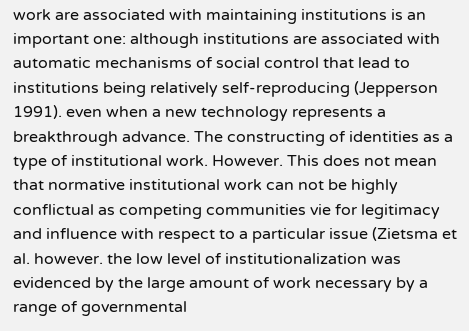work are associated with maintaining institutions is an important one: although institutions are associated with automatic mechanisms of social control that lead to institutions being relatively self-reproducing (Jepperson 1991). even when a new technology represents a breakthrough advance. The constructing of identities as a type of institutional work. However. This does not mean that normative institutional work can not be highly conflictual as competing communities vie for legitimacy and influence with respect to a particular issue (Zietsma et al. however. the low level of institutionalization was evidenced by the large amount of work necessary by a range of governmental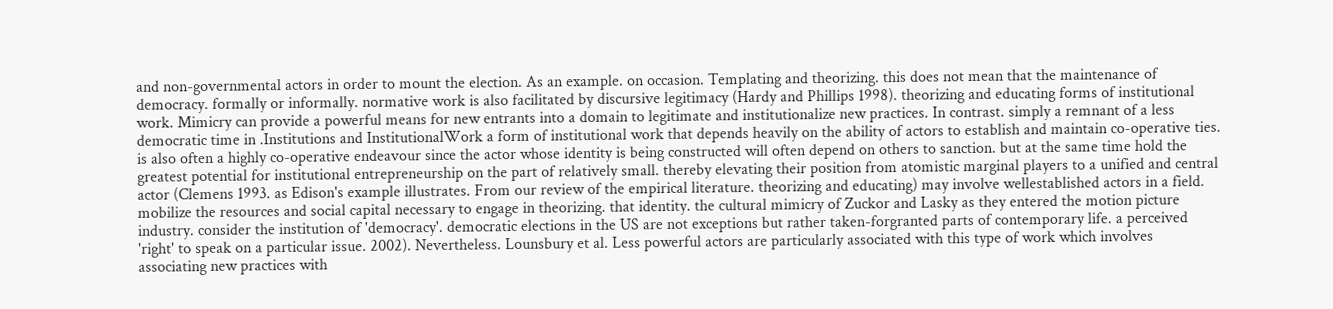and non-governmental actors in order to mount the election. As an example. on occasion. Templating and theorizing. this does not mean that the maintenance of democracy. formally or informally. normative work is also facilitated by discursive legitimacy (Hardy and Phillips 1998). theorizing and educating forms of institutional work. Mimicry can provide a powerful means for new entrants into a domain to legitimate and institutionalize new practices. In contrast. simply a remnant of a less democratic time in .Institutions and InstitutionalWork a form of institutional work that depends heavily on the ability of actors to establish and maintain co-operative ties. is also often a highly co-operative endeavour since the actor whose identity is being constructed will often depend on others to sanction. but at the same time hold the greatest potential for institutional entrepreneurship on the part of relatively small. thereby elevating their position from atomistic marginal players to a unified and central actor (Clemens 1993. as Edison's example illustrates. From our review of the empirical literature. theorizing and educating) may involve wellestablished actors in a field. mobilize the resources and social capital necessary to engage in theorizing. that identity. the cultural mimicry of Zuckor and Lasky as they entered the motion picture industry. consider the institution of 'democracy'. democratic elections in the US are not exceptions but rather taken-forgranted parts of contemporary life. a perceived 'right' to speak on a particular issue. 2002). Nevertheless. Lounsbury et al. Less powerful actors are particularly associated with this type of work which involves associating new practices with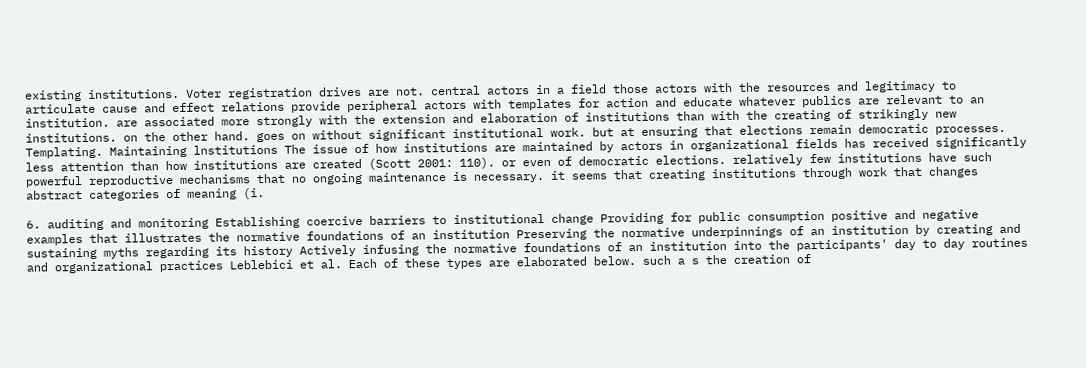existing institutions. Voter registration drives are not. central actors in a field those actors with the resources and legitimacy to articulate cause and effect relations provide peripheral actors with templates for action and educate whatever publics are relevant to an institution. are associated more strongly with the extension and elaboration of institutions than with the creating of strikingly new institutions. on the other hand. goes on without significant institutional work. but at ensuring that elections remain democratic processes. Templating. Maintaining lnstitutions The issue of how institutions are maintained by actors in organizational fields has received significantly less attention than how institutions are created (Scott 2001: 110). or even of democratic elections. relatively few institutions have such powerful reproductive mechanisms that no ongoing maintenance is necessary. it seems that creating institutions through work that changes abstract categories of meaning (i.

6. auditing and monitoring Establishing coercive barriers to institutional change Providing for public consumption positive and negative examples that illustrates the normative foundations of an institution Preserving the normative underpinnings of an institution by creating and sustaining myths regarding its history Actively infusing the normative foundations of an institution into the participants' day to day routines and organizational practices Leblebici et al. Each of these types are elaborated below. such a s the creation of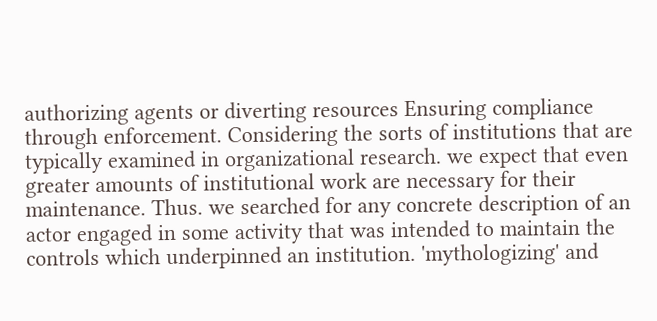authorizing agents or diverting resources Ensuring compliance through enforcement. Considering the sorts of institutions that are typically examined in organizational research. we expect that even greater amounts of institutional work are necessary for their maintenance. Thus. we searched for any concrete description of an actor engaged in some activity that was intended to maintain the controls which underpinned an institution. 'mythologizing' and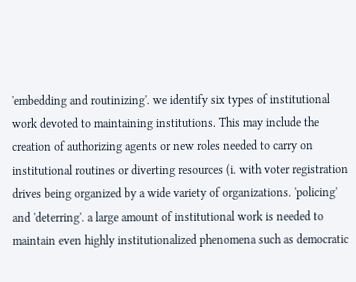'embedding and routinizing'. we identify six types of institutional work devoted to maintaining institutions. This may include the creation of authorizing agents or new roles needed to carry on institutional routines or diverting resources (i. with voter registration drives being organized by a wide variety of organizations. 'policing' and 'deterring'. a large amount of institutional work is needed to maintain even highly institutionalized phenomena such as democratic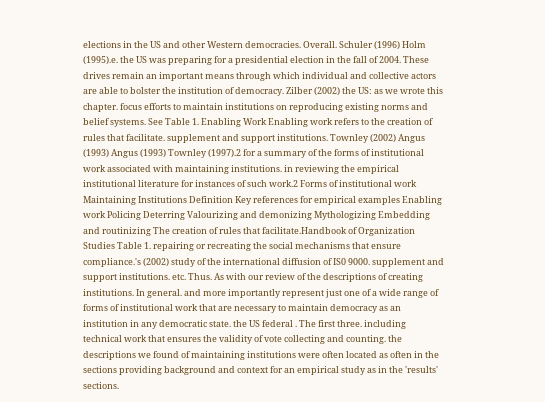elections in the US and other Western democracies. Overall. Schuler (1996) Holm (1995).e. the US was preparing for a presidential election in the fall of 2004. These drives remain an important means through which individual and collective actors are able to bolster the institution of democracy. Zilber (2002) the US: as we wrote this chapter. focus efforts to maintain institutions on reproducing existing norms and belief systems. See Table 1. Enabling Work Enabling work refers to the creation of rules that facilitate. supplement and support institutions. Townley (2002) Angus (1993) Angus (1993) Townley (1997).2 for a summary of the forms of institutional work associated with maintaining institutions. in reviewing the empirical institutional literature for instances of such work.2 Forms of institutional work Maintaining Institutions Definition Key references for empirical examples Enabling work Policing Deterring Valourizing and demonizing Mythologizing Embedding and routinizing The creation of rules that facilitate.Handbook of Organization Studies Table 1. repairing or recreating the social mechanisms that ensure compliance.'s (2002) study of the international diffusion of IS0 9000. supplement and support institutions. etc. Thus. As with our review of the descriptions of creating institutions. In general. and more importantly represent just one of a wide range of forms of institutional work that are necessary to maintain democracy as an institution in any democratic state. the US federal . The first three. including technical work that ensures the validity of vote collecting and counting. the descriptions we found of maintaining institutions were often located as often in the sections providing background and context for an empirical study as in the 'results' sections.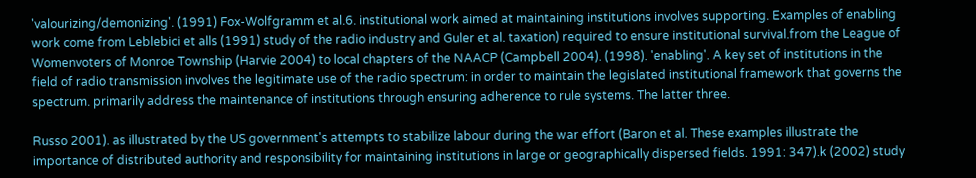'valourizing/demonizing'. (1991) Fox-Wolfgramm et al.6. institutional work aimed at maintaining institutions involves supporting. Examples of enabling work come from Leblebici et alls (1991) study of the radio industry and Guler et al. taxation) required to ensure institutional survival.from the League of Womenvoters of Monroe Township (Harvie 2004) to local chapters of the NAACP (Campbell 2004). (1998). 'enabling'. A key set of institutions in the field of radio transmission involves the legitimate use of the radio spectrum: in order to maintain the legislated institutional framework that governs the spectrum. primarily address the maintenance of institutions through ensuring adherence to rule systems. The latter three.

Russo 2001). as illustrated by the US government's attempts to stabilize labour during the war effort (Baron et al. These examples illustrate the importance of distributed authority and responsibility for maintaining institutions in large or geographically dispersed fields. 1991: 347).k (2002) study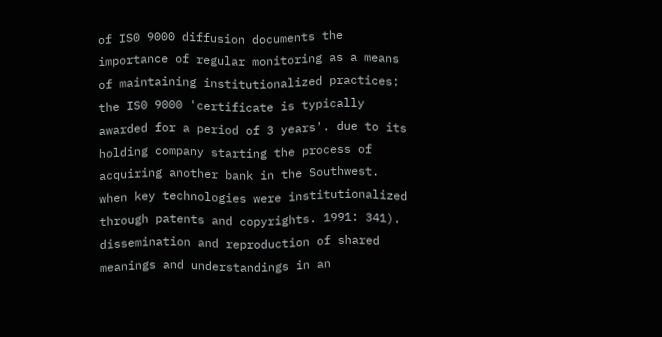of IS0 9000 diffusion documents the importance of regular monitoring as a means of maintaining institutionalized practices: the IS0 9000 'certificate is typically awarded for a period of 3 years'. due to its holding company starting the process of acquiring another bank in the Southwest. when key technologies were institutionalized through patents and copyrights. 1991: 341). dissemination and reproduction of shared meanings and understandings in an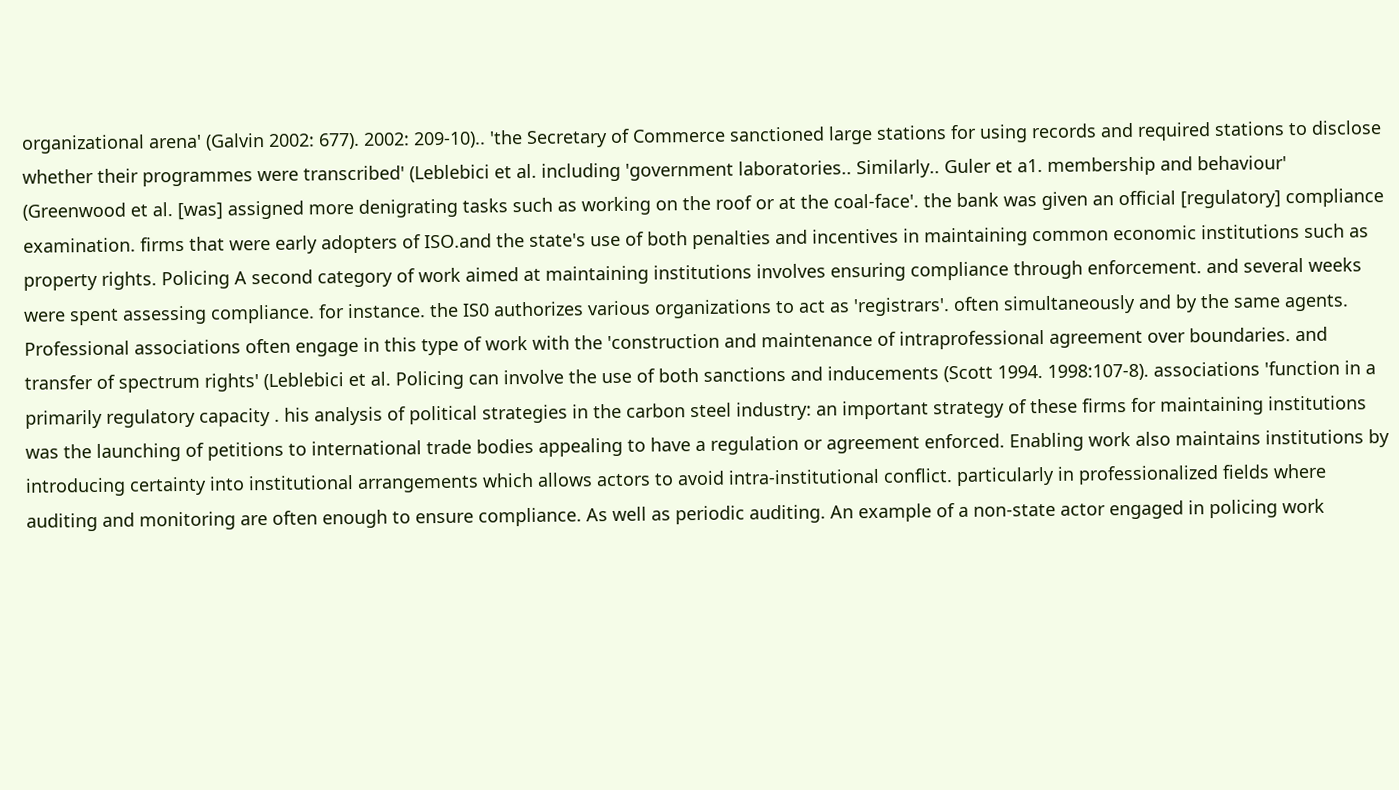organizational arena' (Galvin 2002: 677). 2002: 209-10).. 'the Secretary of Commerce sanctioned large stations for using records and required stations to disclose whether their programmes were transcribed' (Leblebici et al. including 'government laboratories.. Similarly.. Guler et a1. membership and behaviour' (Greenwood et al. [was] assigned more denigrating tasks such as working on the roof or at the coal-face'. the bank was given an official [regulatory] compliance examination. firms that were early adopters of ISO.and the state's use of both penalties and incentives in maintaining common economic institutions such as property rights. Policing A second category of work aimed at maintaining institutions involves ensuring compliance through enforcement. and several weeks were spent assessing compliance. for instance. the IS0 authorizes various organizations to act as 'registrars'. often simultaneously and by the same agents. Professional associations often engage in this type of work with the 'construction and maintenance of intraprofessional agreement over boundaries. and transfer of spectrum rights' (Leblebici et al. Policing can involve the use of both sanctions and inducements (Scott 1994. 1998:107-8). associations 'function in a primarily regulatory capacity . his analysis of political strategies in the carbon steel industry: an important strategy of these firms for maintaining institutions was the launching of petitions to international trade bodies appealing to have a regulation or agreement enforced. Enabling work also maintains institutions by introducing certainty into institutional arrangements which allows actors to avoid intra-institutional conflict. particularly in professionalized fields where auditing and monitoring are often enough to ensure compliance. As well as periodic auditing. An example of a non-state actor engaged in policing work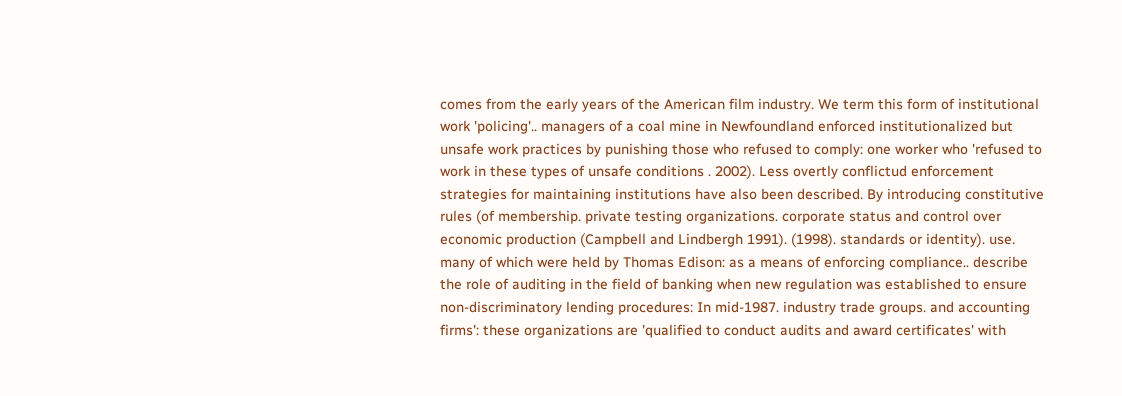comes from the early years of the American film industry. We term this form of institutional work 'policing'.. managers of a coal mine in Newfoundland enforced institutionalized but unsafe work practices by punishing those who refused to comply: one worker who 'refused to work in these types of unsafe conditions . 2002). Less overtly conflictud enforcement strategies for maintaining institutions have also been described. By introducing constitutive rules (of membership. private testing organizations. corporate status and control over economic production (Campbell and Lindbergh 1991). (1998). standards or identity). use. many of which were held by Thomas Edison: as a means of enforcing compliance.. describe the role of auditing in the field of banking when new regulation was established to ensure non-discriminatory lending procedures: In mid-1987. industry trade groups. and accounting firms': these organizations are 'qualified to conduct audits and award certificates' with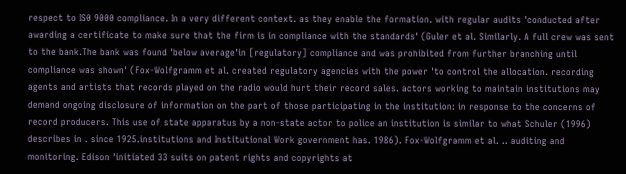respect to IS0 9000 compliance. In a very different context. as they enable the formation. with regular audits 'conducted after awarding a certificate to make sure that the firm is in compliance with the standards' (Guler et al. Similarly. A full crew was sent to the bank.The bank was found 'below average'in [regulatory] compliance and was prohibited from further branching until compliance was shown' (Fox-Wolfgramm et al. created regulatory agencies with the power 'to control the allocation. recording agents and artists that records played on the radio would hurt their record sales. actors working to maintain institutions may demand ongoing disclosure of information on the part of those participating in the institution: in response to the concerns of record producers. This use of state apparatus by a non-state actor to police an institution is similar to what Schuler (1996) describes in . since 1925.institutions and Institutional Work government has. 1986). Fox-Wolfgramm et al. .. auditing and monitoring. Edison 'initiated 33 suits on patent rights and copyrights at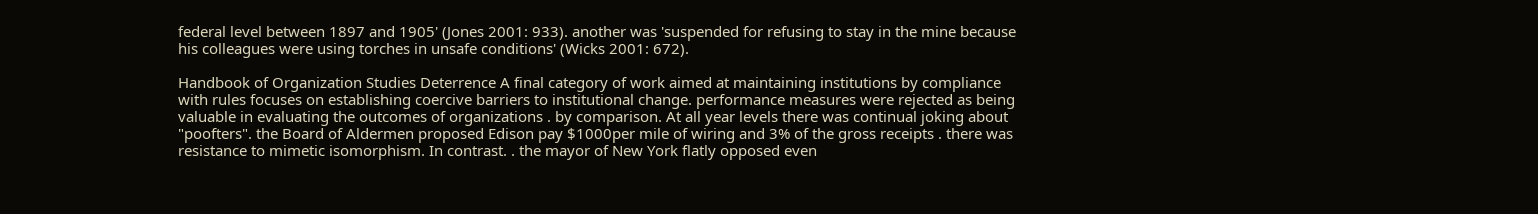federal level between 1897 and 1905' (Jones 2001: 933). another was 'suspended for refusing to stay in the mine because his colleagues were using torches in unsafe conditions' (Wicks 2001: 672).

Handbook of Organization Studies Deterrence A final category of work aimed at maintaining institutions by compliance with rules focuses on establishing coercive barriers to institutional change. performance measures were rejected as being valuable in evaluating the outcomes of organizations . by comparison. At all year levels there was continual joking about "poofters". the Board of Aldermen proposed Edison pay $1000per mile of wiring and 3% of the gross receipts . there was resistance to mimetic isomorphism. In contrast. . the mayor of New York flatly opposed even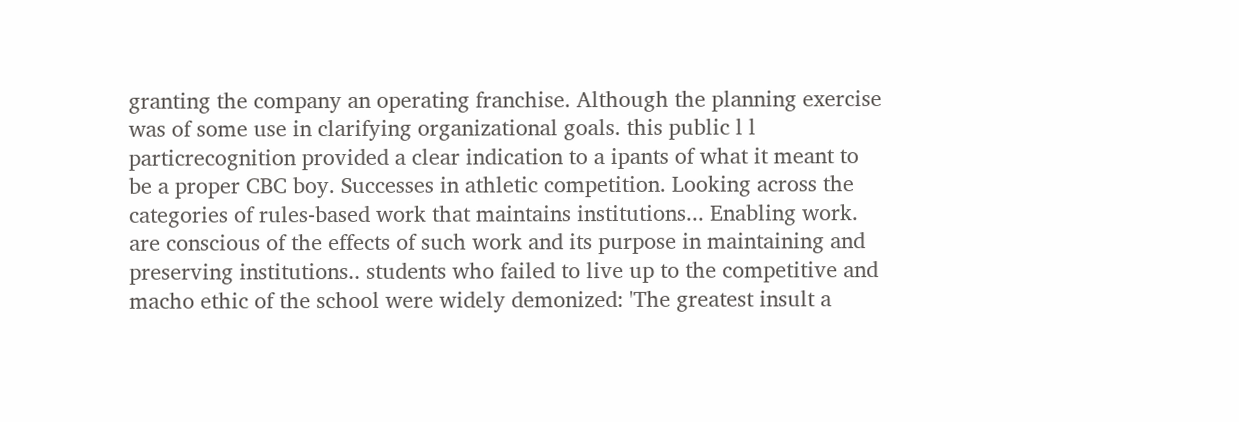granting the company an operating franchise. Although the planning exercise was of some use in clarifying organizational goals. this public l l particrecognition provided a clear indication to a ipants of what it meant to be a proper CBC boy. Successes in athletic competition. Looking across the categories of rules-based work that maintains institutions... Enabling work. are conscious of the effects of such work and its purpose in maintaining and preserving institutions.. students who failed to live up to the competitive and macho ethic of the school were widely demonized: 'The greatest insult a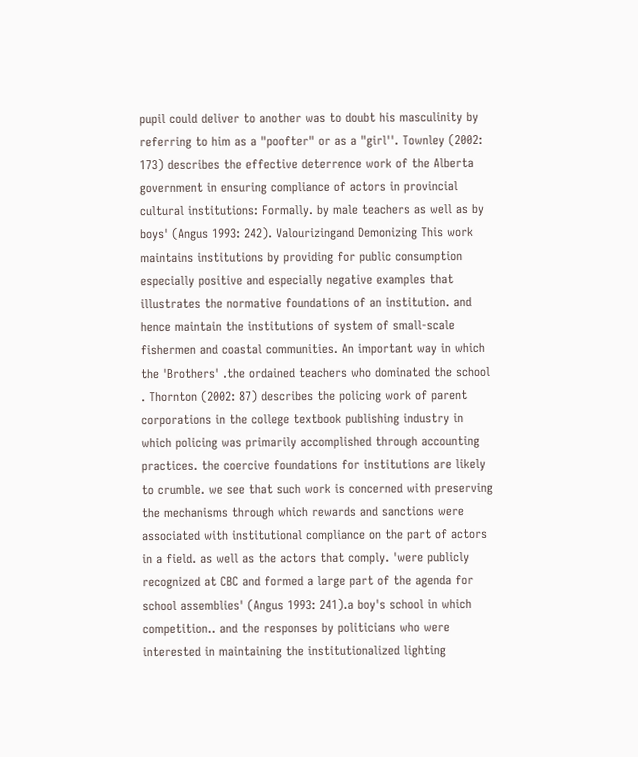pupil could deliver to another was to doubt his masculinity by referring to him as a "poofter" or as a "girl''. Townley (2002: 173) describes the effective deterrence work of the Alberta government in ensuring compliance of actors in provincial cultural institutions: Formally. by male teachers as well as by boys' (Angus 1993: 242). Valourizingand Demonizing This work maintains institutions by providing for public consumption especially positive and especially negative examples that illustrates the normative foundations of an institution. and hence maintain the institutions of system of small-scale fishermen and coastal communities. An important way in which the 'Brothers' .the ordained teachers who dominated the school . Thornton (2002: 87) describes the policing work of parent corporations in the college textbook publishing industry in which policing was primarily accomplished through accounting practices. the coercive foundations for institutions are likely to crumble. we see that such work is concerned with preserving the mechanisms through which rewards and sanctions were associated with institutional compliance on the part of actors in a field. as well as the actors that comply. 'were publicly recognized at CBC and formed a large part of the agenda for school assemblies' (Angus 1993: 241).a boy's school in which competition.. and the responses by politicians who were interested in maintaining the institutionalized lighting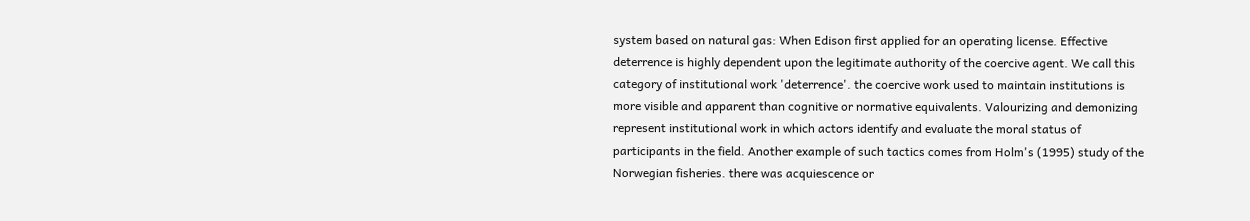system based on natural gas: When Edison first applied for an operating license. Effective deterrence is highly dependent upon the legitimate authority of the coercive agent. We call this category of institutional work 'deterrence'. the coercive work used to maintain institutions is more visible and apparent than cognitive or normative equivalents. Valourizing and demonizing represent institutional work in which actors identify and evaluate the moral status of participants in the field. Another example of such tactics comes from Holm's (1995) study of the Norwegian fisheries. there was acquiescence or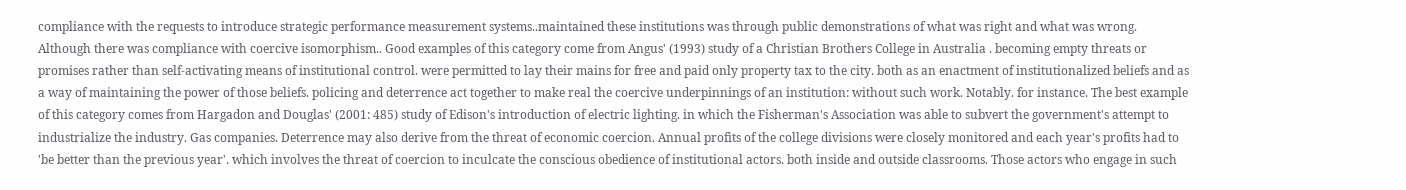compliance with the requests to introduce strategic performance measurement systems..maintained these institutions was through public demonstrations of what was right and what was wrong. Although there was compliance with coercive isomorphism.. Good examples of this category come from Angus' (1993) study of a Christian Brothers College in Australia . becoming empty threats or promises rather than self-activating means of institutional control. were permitted to lay their mains for free and paid only property tax to the city. both as an enactment of institutionalized beliefs and as a way of maintaining the power of those beliefs. policing and deterrence act together to make real the coercive underpinnings of an institution: without such work. Notably. for instance. The best example of this category comes from Hargadon and Douglas' (2001: 485) study of Edison's introduction of electric lighting. in which the Fisherman's Association was able to subvert the government's attempt to industrialize the industry. Gas companies. Deterrence may also derive from the threat of economic coercion. Annual profits of the college divisions were closely monitored and each year's profits had to 'be better than the previous year'. which involves the threat of coercion to inculcate the conscious obedience of institutional actors. both inside and outside classrooms. Those actors who engage in such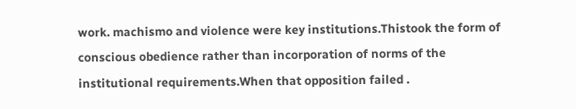work. machismo and violence were key institutions.Thistook the form of conscious obedience rather than incorporation of norms of the institutional requirements.When that opposition failed .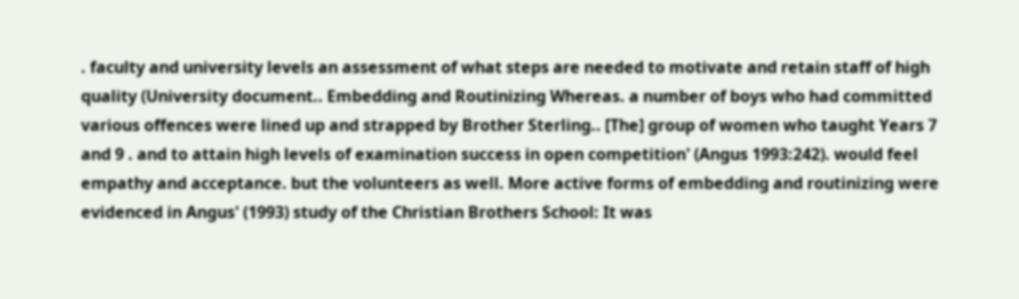. faculty and university levels an assessment of what steps are needed to motivate and retain staff of high quality (University document.. Embedding and Routinizing Whereas. a number of boys who had committed various offences were lined up and strapped by Brother Sterling.. [The] group of women who taught Years 7 and 9 . and to attain high levels of examination success in open competition' (Angus 1993:242). would feel empathy and acceptance. but the volunteers as well. More active forms of embedding and routinizing were evidenced in Angus' (1993) study of the Christian Brothers School: It was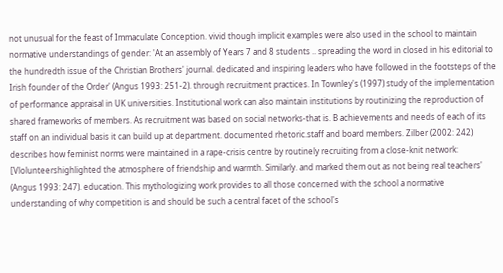not unusual for the feast of Immaculate Conception. vivid though implicit examples were also used in the school to maintain normative understandings of gender: 'At an assembly of Years 7 and 8 students .. spreading the word in closed in his editorial to the hundredth issue of the Christian Brothers' journal. dedicated and inspiring leaders who have followed in the footsteps of the Irish founder of the Order' (Angus 1993: 251-2). through recruitment practices. In Townley's (1997) study of the implementation of performance appraisal in UK universities. Institutional work can also maintain institutions by routinizing the reproduction of shared frameworks of members. As recruitment was based on social networks-that is. B achievements and needs of each of its staff on an individual basis it can build up at department. documented rhetoric.staff and board members. Zilber (2002: 242) describes how feminist norms were maintained in a rape-crisis centre by routinely recruiting from a close-knit network: [Vlolunteershighlighted the atmosphere of friendship and warmth. Similarly. and marked them out as not being real teachers' (Angus 1993: 247). education. This mythologizing work provides to all those concerned with the school a normative understanding of why competition is and should be such a central facet of the school's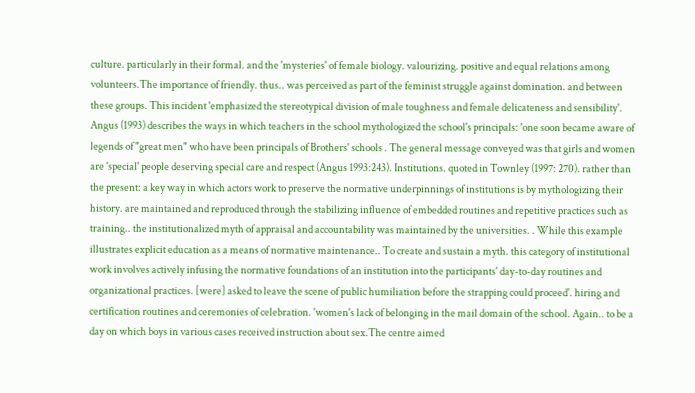culture. particularly in their formal. and the 'mysteries' of female biology. valourizing. positive and equal relations among volunteers.The importance of friendly. thus.. was perceived as part of the feminist struggle against domination. and between these groups. This incident 'emphasized the stereotypical division of male toughness and female delicateness and sensibility'. Angus (1993) describes the ways in which teachers in the school mythologized the school's principals: 'one soon became aware of legends of "great men" who have been principals of Brothers' schools . The general message conveyed was that girls and women are 'special' people deserving special care and respect (Angus 1993:243). Institutions. quoted in Townley (1997: 270). rather than the present: a key way in which actors work to preserve the normative underpinnings of institutions is by mythologizing their history. are maintained and reproduced through the stabilizing influence of embedded routines and repetitive practices such as training.. the institutionalized myth of appraisal and accountability was maintained by the universities. . While this example illustrates explicit education as a means of normative maintenance.. To create and sustain a myth. this category of institutional work involves actively infusing the normative foundations of an institution into the participants' day-to-day routines and organizational practices. [were] asked to leave the scene of public humiliation before the strapping could proceed'. hiring and certification routines and ceremonies of celebration. 'women's lack of belonging in the mail domain of the school. Again.. to be a day on which boys in various cases received instruction about sex.The centre aimed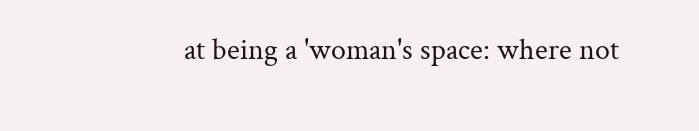at being a 'woman's space: where not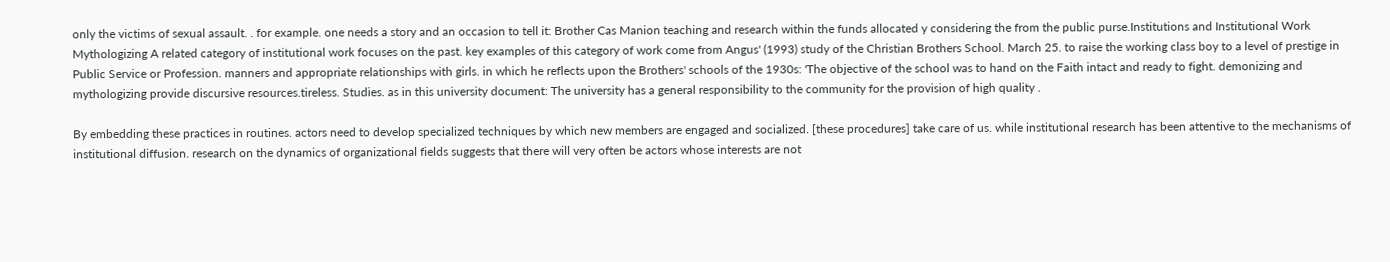only the victims of sexual assault. . for example. one needs a story and an occasion to tell it: Brother Cas Manion teaching and research within the funds allocated y considering the from the public purse.Institutions and Institutional Work Mythologizing A related category of institutional work focuses on the past. key examples of this category of work come from Angus' (1993) study of the Christian Brothers School. March 25. to raise the working class boy to a level of prestige in Public Service or Profession. manners and appropriate relationships with girls. in which he reflects upon the Brothers' schools of the 1930s: 'The objective of the school was to hand on the Faith intact and ready to fight. demonizing and mythologizing provide discursive resources.tireless. Studies. as in this university document: The university has a general responsibility to the community for the provision of high quality .

By embedding these practices in routines. actors need to develop specialized techniques by which new members are engaged and socialized. [these procedures] take care of us. while institutional research has been attentive to the mechanisms of institutional diffusion. research on the dynamics of organizational fields suggests that there will very often be actors whose interests are not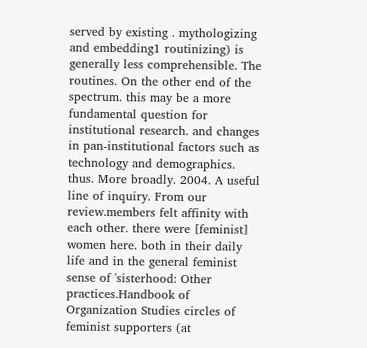served by existing . mythologizing and embedding1 routinizing) is generally less comprehensible. The routines. On the other end of the spectrum. this may be a more fundamental question for institutional research. and changes in pan-institutional factors such as technology and demographics. thus. More broadly. 2004. A useful line of inquiry. From our review.members felt affinity with each other. there were [feminist] women here. both in their daily life and in the general feminist sense of 'sisterhood: Other practices.Handbook of Organization Studies circles of feminist supporters (at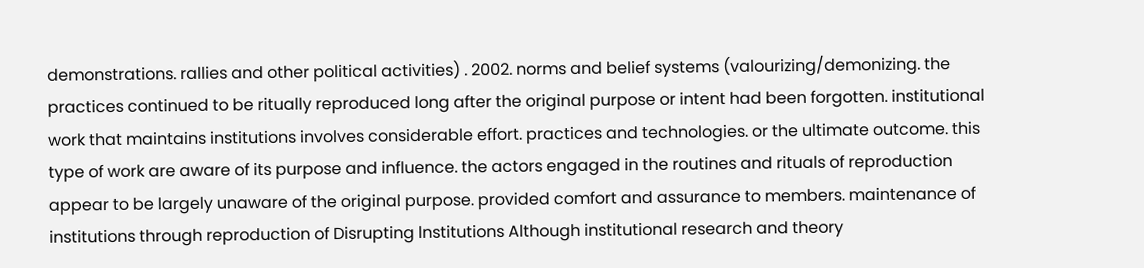demonstrations. rallies and other political activities) . 2002. norms and belief systems (valourizing/demonizing. the practices continued to be ritually reproduced long after the original purpose or intent had been forgotten. institutional work that maintains institutions involves considerable effort. practices and technologies. or the ultimate outcome. this type of work are aware of its purpose and influence. the actors engaged in the routines and rituals of reproduction appear to be largely unaware of the original purpose. provided comfort and assurance to members. maintenance of institutions through reproduction of Disrupting lnstitutions Although institutional research and theory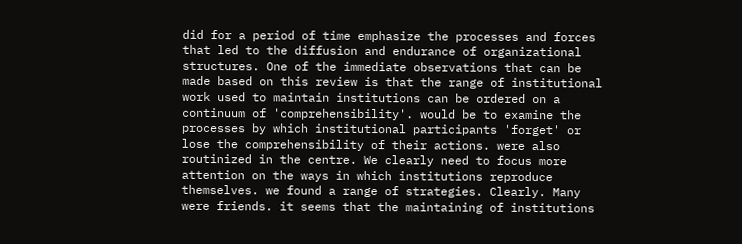did for a period of time emphasize the processes and forces that led to the diffusion and endurance of organizational structures. One of the immediate observations that can be made based on this review is that the range of institutional work used to maintain institutions can be ordered on a continuum of 'comprehensibility'. would be to examine the processes by which institutional participants 'forget' or lose the comprehensibility of their actions. were also routinized in the centre. We clearly need to focus more attention on the ways in which institutions reproduce themselves. we found a range of strategies. Clearly. Many were friends. it seems that the maintaining of institutions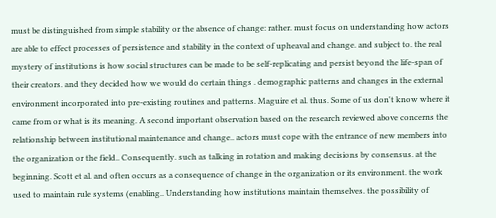must be distinguished from simple stability or the absence of change: rather. must focus on understanding how actors are able to effect processes of persistence and stability in the context of upheaval and change. and subject to. the real mystery of institutions is how social structures can be made to be self-replicating and persist beyond the life-span of their creators. and they decided how we would do certain things . demographic patterns and changes in the external environment incorporated into pre-existing routines and patterns. Maguire et al. thus. Some of us don't know where it came from or what is its meaning. A second important observation based on the research reviewed above concerns the relationship between institutional maintenance and change.. actors must cope with the entrance of new members into the organization or the field.. Consequently. such as talking in rotation and making decisions by consensus. at the beginning. Scott et al. and often occurs as a consequence of change in the organization or its environment. the work used to maintain rule systems (enabling.. Understanding how institutions maintain themselves. the possibility of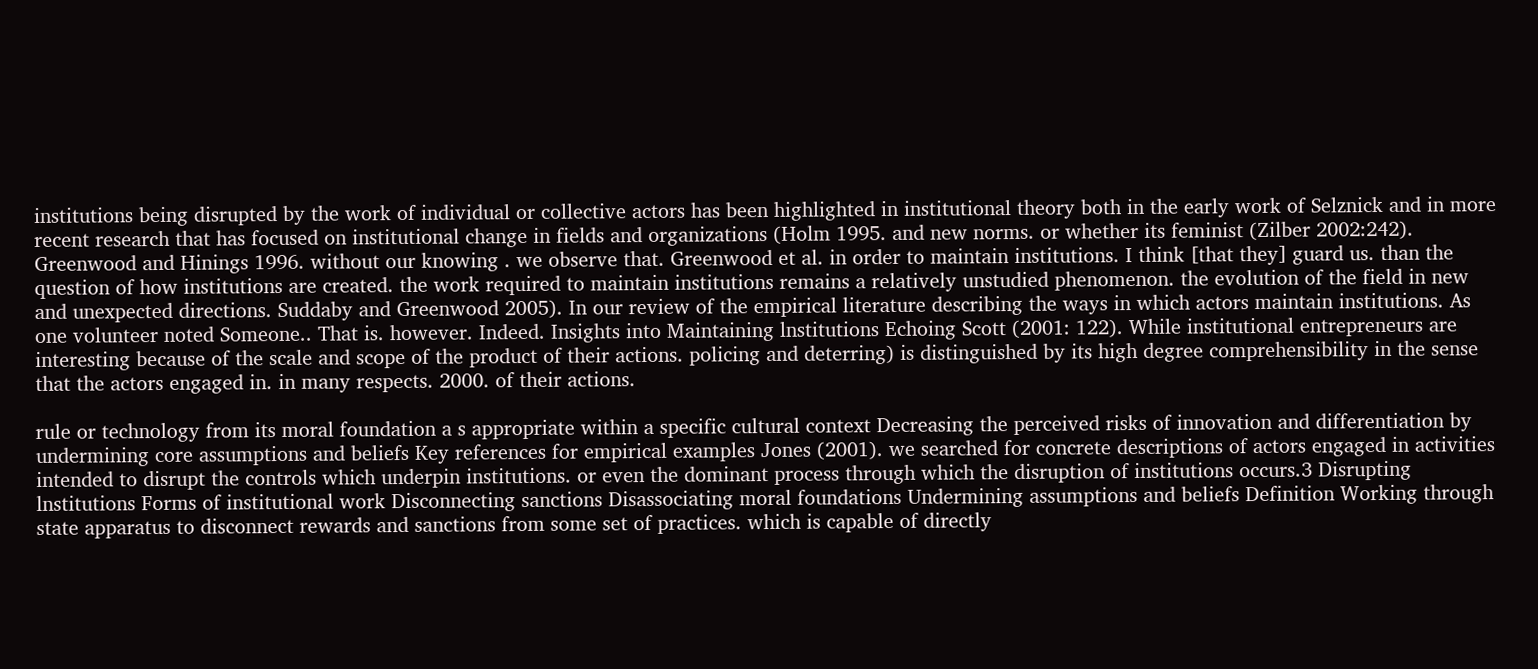institutions being disrupted by the work of individual or collective actors has been highlighted in institutional theory both in the early work of Selznick and in more recent research that has focused on institutional change in fields and organizations (Holm 1995. and new norms. or whether its feminist (Zilber 2002:242). Greenwood and Hinings 1996. without our knowing . we observe that. Greenwood et al. in order to maintain institutions. I think [that they] guard us. than the question of how institutions are created. the work required to maintain institutions remains a relatively unstudied phenomenon. the evolution of the field in new and unexpected directions. Suddaby and Greenwood 2005). In our review of the empirical literature describing the ways in which actors maintain institutions. As one volunteer noted Someone.. That is. however. Indeed. Insights into Maintaining lnstitutions Echoing Scott (2001: 122). While institutional entrepreneurs are interesting because of the scale and scope of the product of their actions. policing and deterring) is distinguished by its high degree comprehensibility in the sense that the actors engaged in. in many respects. 2000. of their actions.

rule or technology from its moral foundation a s appropriate within a specific cultural context Decreasing the perceived risks of innovation and differentiation by undermining core assumptions and beliefs Key references for empirical examples Jones (2001). we searched for concrete descriptions of actors engaged in activities intended to disrupt the controls which underpin institutions. or even the dominant process through which the disruption of institutions occurs.3 Disrupting lnstitutions Forms of institutional work Disconnecting sanctions Disassociating moral foundations Undermining assumptions and beliefs Definition Working through state apparatus to disconnect rewards and sanctions from some set of practices. which is capable of directly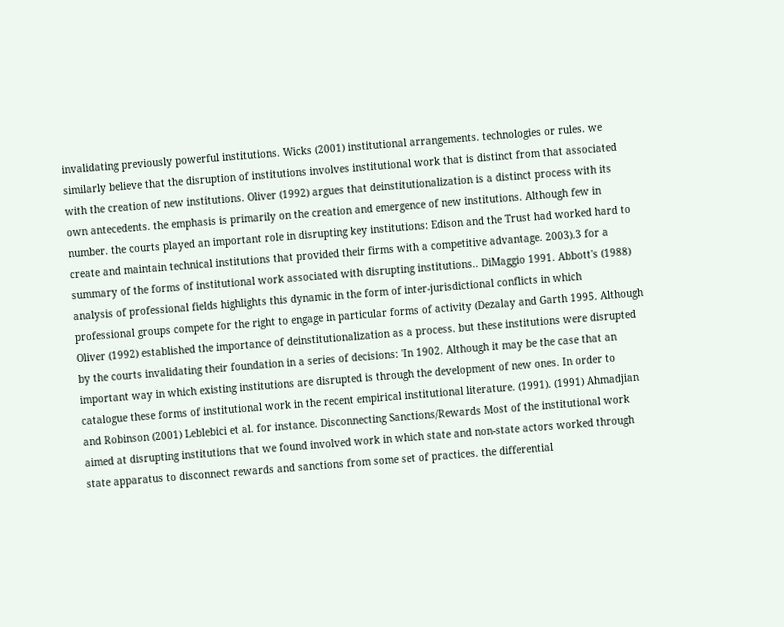invalidating previously powerful institutions. Wicks (2001) institutional arrangements. technologies or rules. we similarly believe that the disruption of institutions involves institutional work that is distinct from that associated with the creation of new institutions. Oliver (1992) argues that deinstitutionalization is a distinct process with its own antecedents. the emphasis is primarily on the creation and emergence of new institutions. Although few in number. the courts played an important role in disrupting key institutions: Edison and the Trust had worked hard to create and maintain technical institutions that provided their firms with a competitive advantage. 2003).3 for a summary of the forms of institutional work associated with disrupting institutions.. DiMaggio 1991. Abbott's (1988) analysis of professional fields highlights this dynamic in the form of inter-jurisdictional conflicts in which professional groups compete for the right to engage in particular forms of activity (Dezalay and Garth 1995. Although Oliver (1992) established the importance of deinstitutionalization as a process. but these institutions were disrupted by the courts invalidating their foundation in a series of decisions: 'In 1902. Although it may be the case that an important way in which existing institutions are disrupted is through the development of new ones. In order to catalogue these forms of institutional work in the recent empirical institutional literature. (1991). (1991) Ahmadjian and Robinson (2001) Leblebici et al. for instance. Disconnecting Sanctions/Rewards Most of the institutional work aimed at disrupting institutions that we found involved work in which state and non-state actors worked through state apparatus to disconnect rewards and sanctions from some set of practices. the differential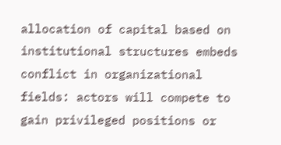allocation of capital based on institutional structures embeds conflict in organizational fields: actors will compete to gain privileged positions or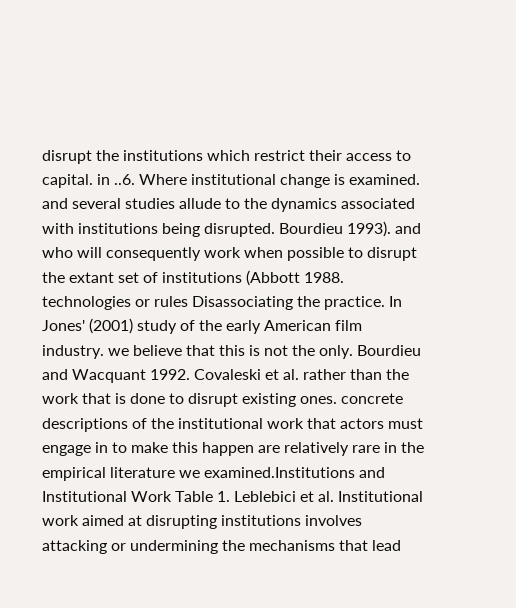disrupt the institutions which restrict their access to capital. in ..6. Where institutional change is examined. and several studies allude to the dynamics associated with institutions being disrupted. Bourdieu 1993). and who will consequently work when possible to disrupt the extant set of institutions (Abbott 1988. technologies or rules Disassociating the practice. In Jones' (2001) study of the early American film industry. we believe that this is not the only. Bourdieu and Wacquant 1992. Covaleski et al. rather than the work that is done to disrupt existing ones. concrete descriptions of the institutional work that actors must engage in to make this happen are relatively rare in the empirical literature we examined.Institutions and Institutional Work Table 1. Leblebici et al. Institutional work aimed at disrupting institutions involves attacking or undermining the mechanisms that lead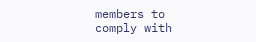members to comply with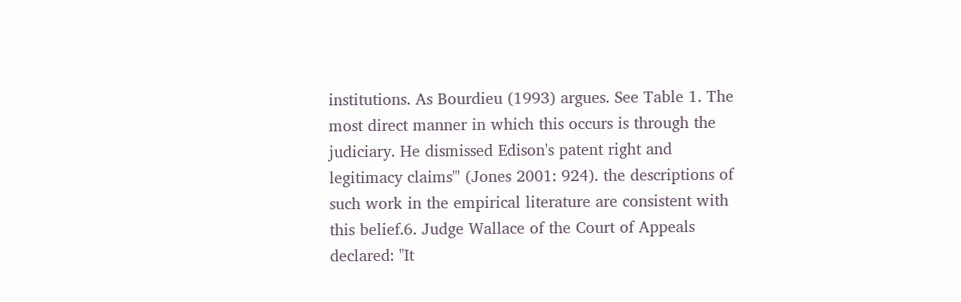institutions. As Bourdieu (1993) argues. See Table 1. The most direct manner in which this occurs is through the judiciary. He dismissed Edison's patent right and legitimacy claims"' (Jones 2001: 924). the descriptions of such work in the empirical literature are consistent with this belief.6. Judge Wallace of the Court of Appeals declared: "It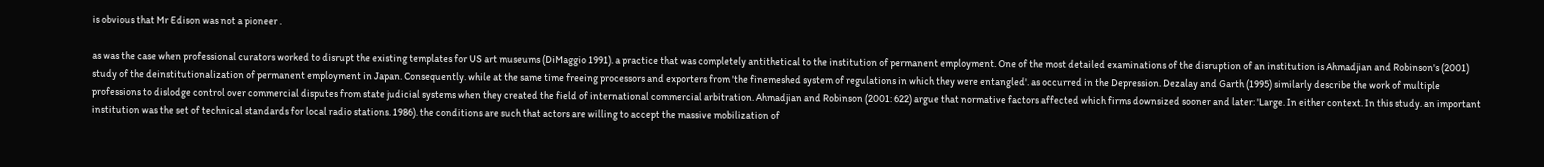is obvious that Mr Edison was not a pioneer .

as was the case when professional curators worked to disrupt the existing templates for US art museums (DiMaggio 1991). a practice that was completely antithetical to the institution of permanent employment. One of the most detailed examinations of the disruption of an institution is Ahmadjian and Robinson's (2001) study of the deinstitutionalization of permanent employment in Japan. Consequently. while at the same time freeing processors and exporters from 'the finemeshed system of regulations in which they were entangled'. as occurred in the Depression. Dezalay and Garth (1995) similarly describe the work of multiple professions to dislodge control over commercial disputes from state judicial systems when they created the field of international commercial arbitration. Ahmadjian and Robinson (2001: 622) argue that normative factors affected which firms downsized sooner and later: 'Large. In either context. In this study. an important institution was the set of technical standards for local radio stations. 1986). the conditions are such that actors are willing to accept the massive mobilization of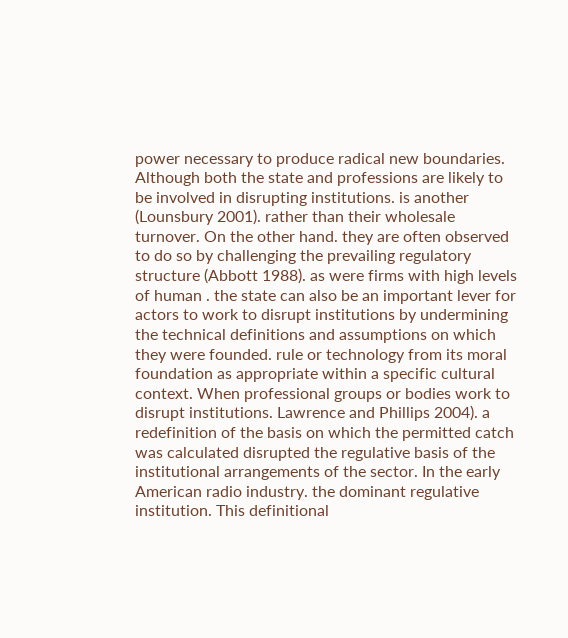power necessary to produce radical new boundaries. Although both the state and professions are likely to be involved in disrupting institutions. is another (Lounsbury 2001). rather than their wholesale turnover. On the other hand. they are often observed to do so by challenging the prevailing regulatory structure (Abbott 1988). as were firms with high levels of human . the state can also be an important lever for actors to work to disrupt institutions by undermining the technical definitions and assumptions on which they were founded. rule or technology from its moral foundation as appropriate within a specific cultural context. When professional groups or bodies work to disrupt institutions. Lawrence and Phillips 2004). a redefinition of the basis on which the permitted catch was calculated disrupted the regulative basis of the institutional arrangements of the sector. In the early American radio industry. the dominant regulative institution. This definitional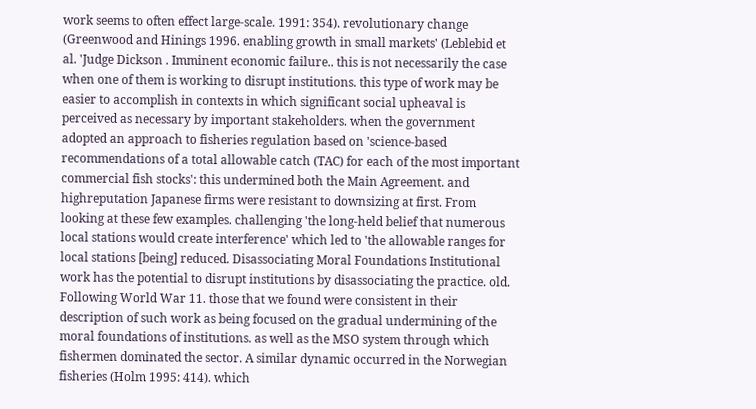work seems to often effect large-scale. 1991: 354). revolutionary change (Greenwood and Hinings 1996. enabling growth in small markets' (Leblebid et al. 'Judge Dickson . Imminent economic failure.. this is not necessarily the case when one of them is working to disrupt institutions. this type of work may be easier to accomplish in contexts in which significant social upheaval is perceived as necessary by important stakeholders. when the government adopted an approach to fisheries regulation based on 'science-based recommendations of a total allowable catch (TAC) for each of the most important commercial fish stocks': this undermined both the Main Agreement. and highreputation Japanese firms were resistant to downsizing at first. From looking at these few examples. challenging 'the long-held belief that numerous local stations would create interference' which led to 'the allowable ranges for local stations [being] reduced. Disassociating Moral Foundations Institutional work has the potential to disrupt institutions by disassociating the practice. old. Following World War 11. those that we found were consistent in their description of such work as being focused on the gradual undermining of the moral foundations of institutions. as well as the MSO system through which fishermen dominated the sector. A similar dynamic occurred in the Norwegian fisheries (Holm 1995: 414). which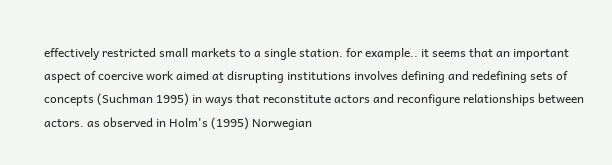effectively restricted small markets to a single station. for example.. it seems that an important aspect of coercive work aimed at disrupting institutions involves defining and redefining sets of concepts (Suchman 1995) in ways that reconstitute actors and reconfigure relationships between actors. as observed in Holm's (1995) Norwegian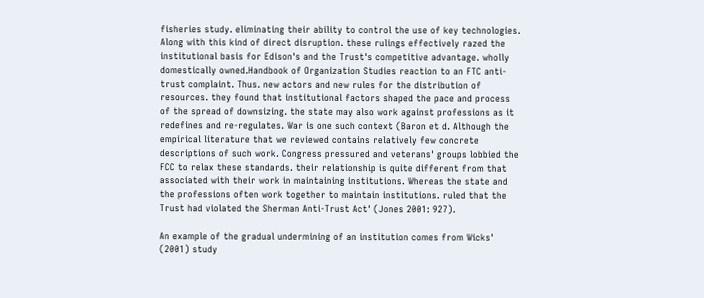fisheries study. eliminating their ability to control the use of key technologies. Along with this kind of direct disruption. these rulings effectively razed the institutional basis for Edison's and the Trust's competitive advantage. wholly domestically owned.Handbook of Organization Studies reaction to an FTC anti-trust complaint. Thus. new actors and new rules for the distribution of resources. they found that institutional factors shaped the pace and process of the spread of downsizing. the state may also work against professions as it redefines and re-regulates. War is one such context (Baron et d. Although the empirical literature that we reviewed contains relatively few concrete descriptions of such work. Congress pressured and veterans' groups lobbied the FCC to relax these standards. their relationship is quite different from that associated with their work in maintaining institutions. Whereas the state and the professions often work together to maintain institutions. ruled that the Trust had violated the Sherman Anti-Trust Act' (Jones 2001: 927).

An example of the gradual undermining of an institution comes from Wicks' (2001) study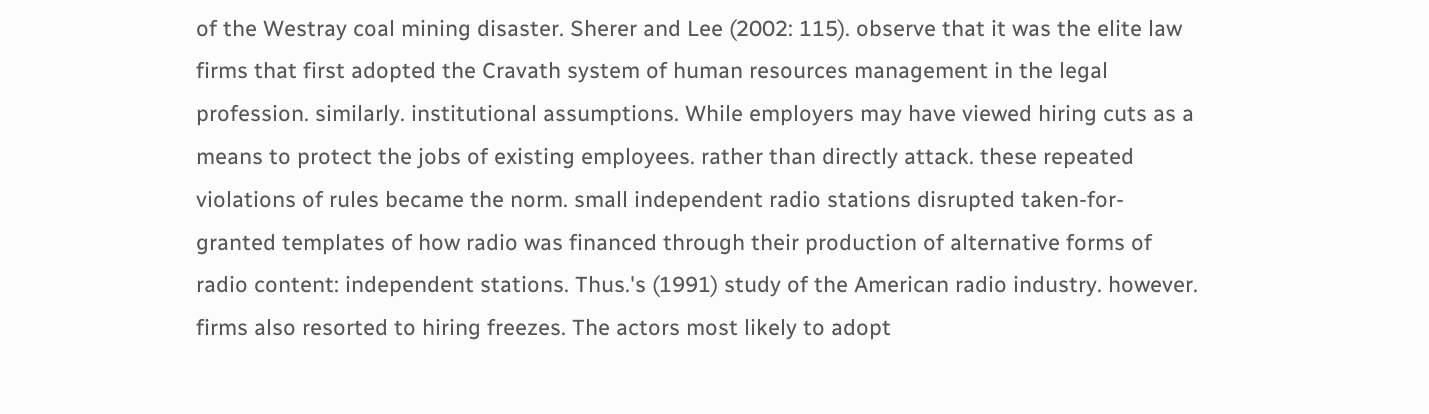of the Westray coal mining disaster. Sherer and Lee (2002: 115). observe that it was the elite law firms that first adopted the Cravath system of human resources management in the legal profession. similarly. institutional assumptions. While employers may have viewed hiring cuts as a means to protect the jobs of existing employees. rather than directly attack. these repeated violations of rules became the norm. small independent radio stations disrupted taken-for-granted templates of how radio was financed through their production of alternative forms of radio content: independent stations. Thus.'s (1991) study of the American radio industry. however. firms also resorted to hiring freezes. The actors most likely to adopt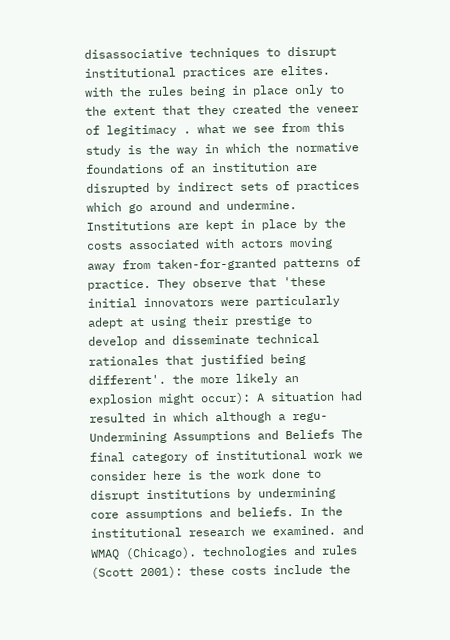disassociative techniques to disrupt institutional practices are elites. with the rules being in place only to the extent that they created the veneer of legitimacy . what we see from this study is the way in which the normative foundations of an institution are disrupted by indirect sets of practices which go around and undermine. Institutions are kept in place by the costs associated with actors moving away from taken-for-granted patterns of practice. They observe that 'these initial innovators were particularly adept at using their prestige to develop and disseminate technical rationales that justified being different'. the more likely an explosion might occur): A situation had resulted in which although a regu- Undermining Assumptions and Beliefs The final category of institutional work we consider here is the work done to disrupt institutions by undermining core assumptions and beliefs. In the institutional research we examined. and WMAQ (Chicago). technologies and rules (Scott 2001): these costs include the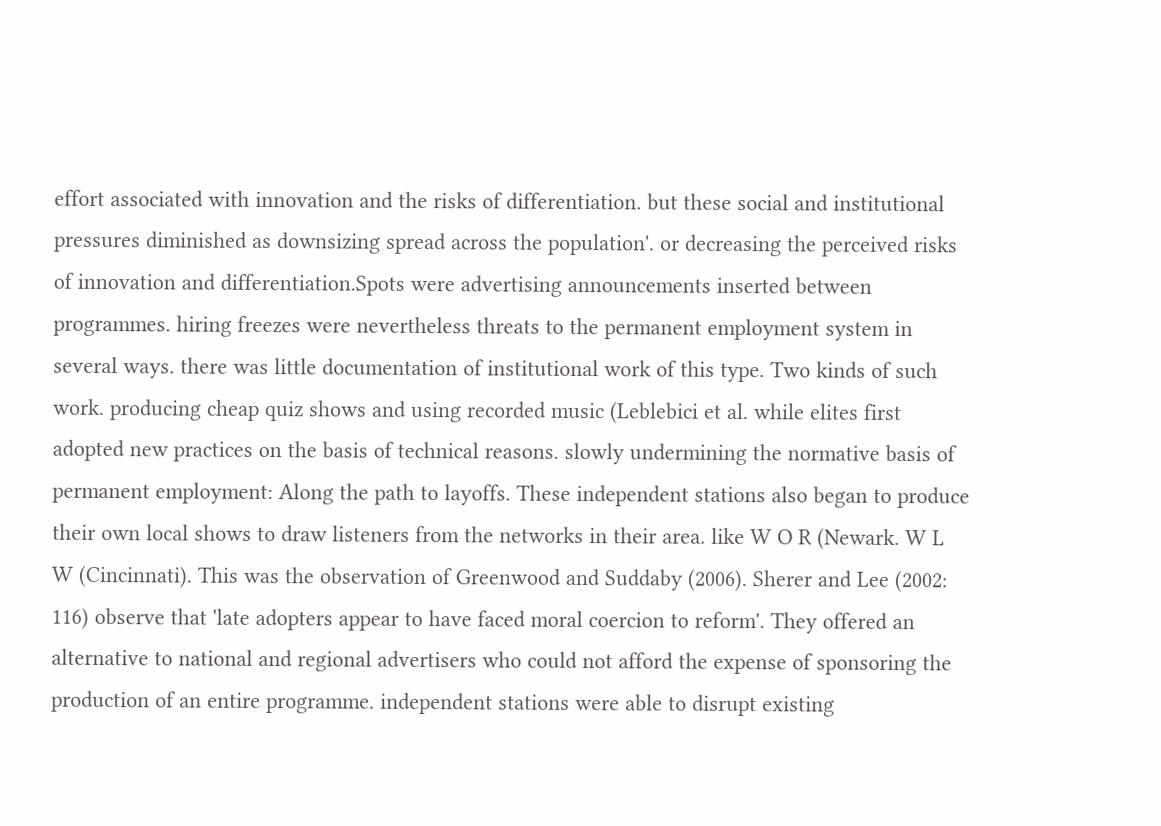effort associated with innovation and the risks of differentiation. but these social and institutional pressures diminished as downsizing spread across the population'. or decreasing the perceived risks of innovation and differentiation.Spots were advertising announcements inserted between programmes. hiring freezes were nevertheless threats to the permanent employment system in several ways. there was little documentation of institutional work of this type. Two kinds of such work. producing cheap quiz shows and using recorded music (Leblebici et al. while elites first adopted new practices on the basis of technical reasons. slowly undermining the normative basis of permanent employment: Along the path to layoffs. These independent stations also began to produce their own local shows to draw listeners from the networks in their area. like W O R (Newark. W L W (Cincinnati). This was the observation of Greenwood and Suddaby (2006). Sherer and Lee (2002: 116) observe that 'late adopters appear to have faced moral coercion to reform'. They offered an alternative to national and regional advertisers who could not afford the expense of sponsoring the production of an entire programme. independent stations were able to disrupt existing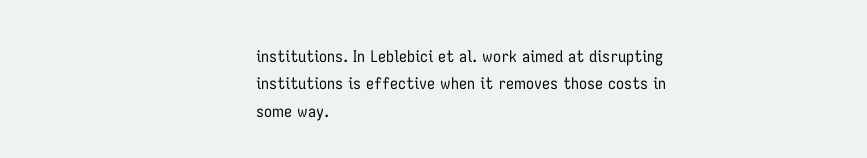institutions. In Leblebici et al. work aimed at disrupting institutions is effective when it removes those costs in some way.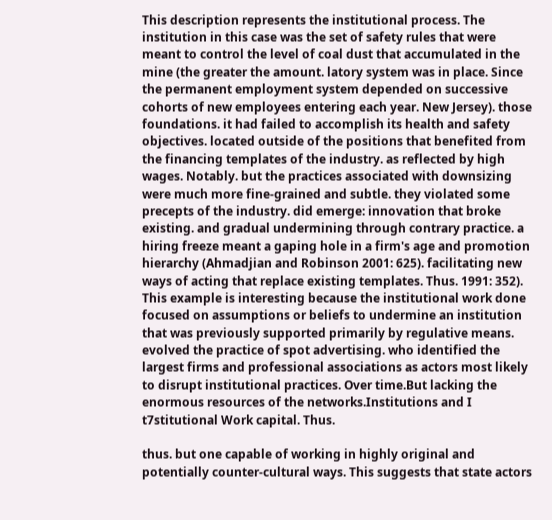This description represents the institutional process. The institution in this case was the set of safety rules that were meant to control the level of coal dust that accumulated in the mine (the greater the amount. latory system was in place. Since the permanent employment system depended on successive cohorts of new employees entering each year. New Jersey). those foundations. it had failed to accomplish its health and safety objectives. located outside of the positions that benefited from the financing templates of the industry. as reflected by high wages. Notably. but the practices associated with downsizing were much more fine-grained and subtle. they violated some precepts of the industry. did emerge: innovation that broke existing. and gradual undermining through contrary practice. a hiring freeze meant a gaping hole in a firm's age and promotion hierarchy (Ahmadjian and Robinson 2001: 625). facilitating new ways of acting that replace existing templates. Thus. 1991: 352). This example is interesting because the institutional work done focused on assumptions or beliefs to undermine an institution that was previously supported primarily by regulative means. evolved the practice of spot advertising. who identified the largest firms and professional associations as actors most likely to disrupt institutional practices. Over time.But lacking the enormous resources of the networks.Institutions and I t7stitutional Work capital. Thus.

thus. but one capable of working in highly original and potentially counter-cultural ways. This suggests that state actors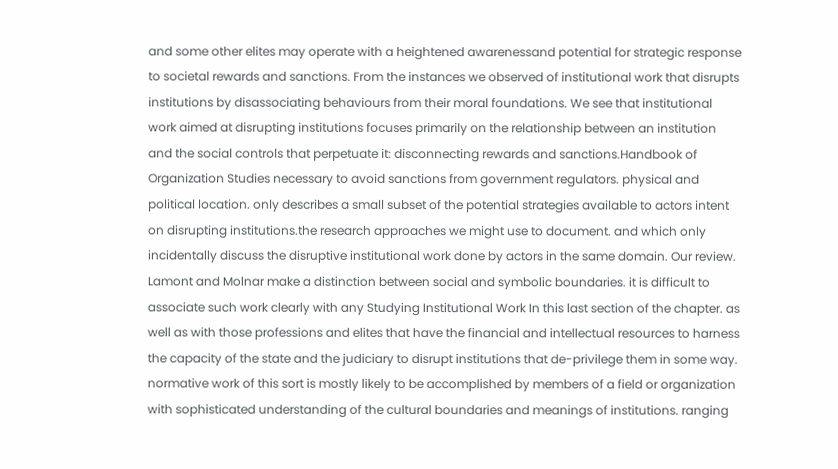and some other elites may operate with a heightened awarenessand potential for strategic response to societal rewards and sanctions. From the instances we observed of institutional work that disrupts institutions by disassociating behaviours from their moral foundations. We see that institutional work aimed at disrupting institutions focuses primarily on the relationship between an institution and the social controls that perpetuate it: disconnecting rewards and sanctions.Handbook of Organization Studies necessary to avoid sanctions from government regulators. physical and political location. only describes a small subset of the potential strategies available to actors intent on disrupting institutions.the research approaches we might use to document. and which only incidentally discuss the disruptive institutional work done by actors in the same domain. Our review. Lamont and Molnar make a distinction between social and symbolic boundaries. it is difficult to associate such work clearly with any Studying Institutional Work In this last section of the chapter. as well as with those professions and elites that have the financial and intellectual resources to harness the capacity of the state and the judiciary to disrupt institutions that de-privilege them in some way. normative work of this sort is mostly likely to be accomplished by members of a field or organization with sophisticated understanding of the cultural boundaries and meanings of institutions. ranging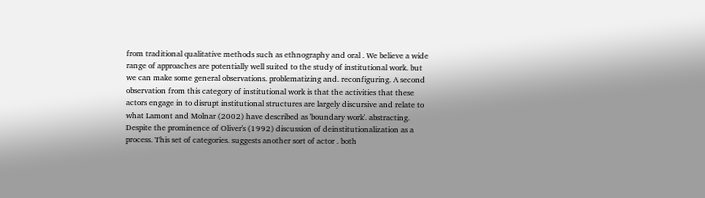from traditional qualitative methods such as ethnography and oral . We believe a wide range of approaches are potentially well suited to the study of institutional work. but we can make some general observations. problematizing and. reconfiguring. A second observation from this category of institutional work is that the activities that these actors engage in to disrupt institutional structures are largely discursive and relate to what Lamont and Molnar (2002) have described as 'boundary work'. abstracting. Despite the prominence of Oliver's (1992) discussion of deinstitutionalization as a process. This set of categories. suggests another sort of actor . both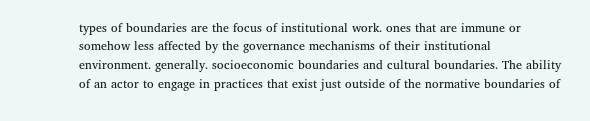types of boundaries are the focus of institutional work. ones that are immune or somehow less affected by the governance mechanisms of their institutional environment. generally. socioeconomic boundaries and cultural boundaries. The ability of an actor to engage in practices that exist just outside of the normative boundaries of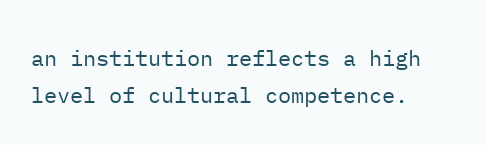an institution reflects a high level of cultural competence.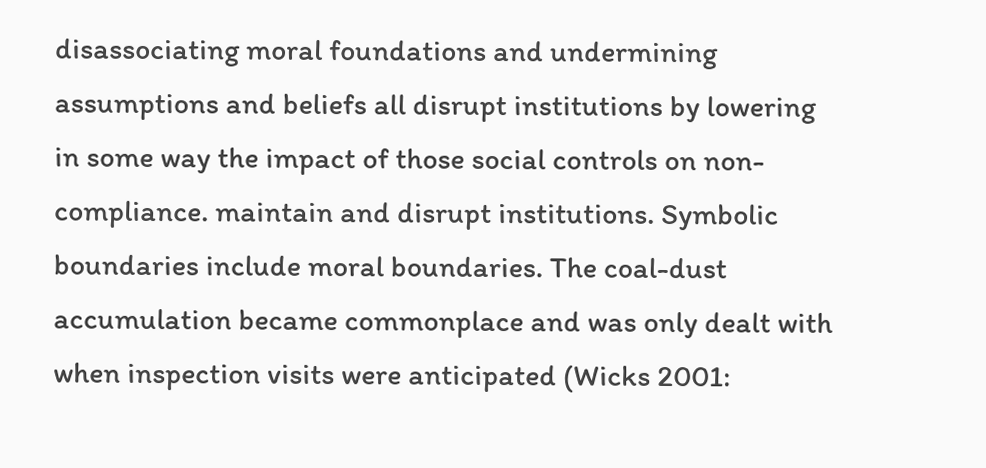disassociating moral foundations and undermining assumptions and beliefs all disrupt institutions by lowering in some way the impact of those social controls on non-compliance. maintain and disrupt institutions. Symbolic boundaries include moral boundaries. The coal-dust accumulation became commonplace and was only dealt with when inspection visits were anticipated (Wicks 2001: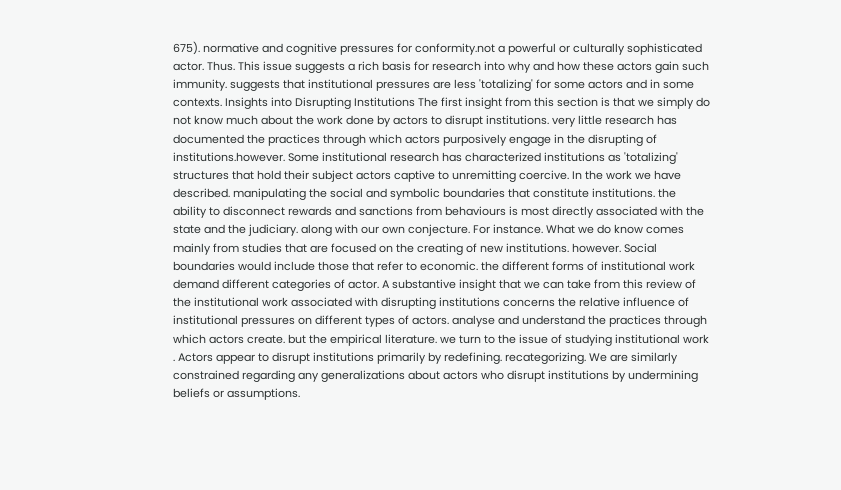675). normative and cognitive pressures for conformity.not a powerful or culturally sophisticated actor. Thus. This issue suggests a rich basis for research into why and how these actors gain such immunity. suggests that institutional pressures are less 'totalizing' for some actors and in some contexts. Insights into Disrupting Institutions The first insight from this section is that we simply do not know much about the work done by actors to disrupt institutions. very little research has documented the practices through which actors purposively engage in the disrupting of institutions.however. Some institutional research has characterized institutions as 'totalizing' structures that hold their subject actors captive to unremitting coercive. In the work we have described. manipulating the social and symbolic boundaries that constitute institutions. the ability to disconnect rewards and sanctions from behaviours is most directly associated with the state and the judiciary. along with our own conjecture. For instance. What we do know comes mainly from studies that are focused on the creating of new institutions. however. Social boundaries would include those that refer to economic. the different forms of institutional work demand different categories of actor. A substantive insight that we can take from this review of the institutional work associated with disrupting institutions concerns the relative influence of institutional pressures on different types of actors. analyse and understand the practices through which actors create. but the empirical literature. we turn to the issue of studying institutional work . Actors appear to disrupt institutions primarily by redefining. recategorizing. We are similarly constrained regarding any generalizations about actors who disrupt institutions by undermining beliefs or assumptions.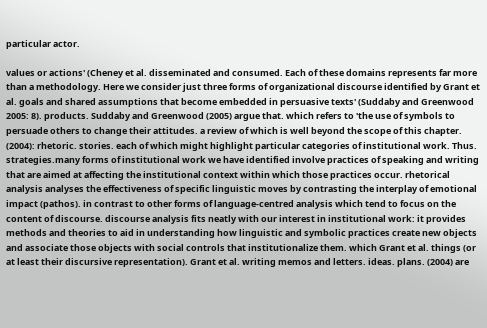particular actor.

values or actions' (Cheney et al. disseminated and consumed. Each of these domains represents far more than a methodology. Here we consider just three forms of organizational discourse identified by Grant et al. goals and shared assumptions that become embedded in persuasive texts' (Suddaby and Greenwood 2005: 8). products. Suddaby and Greenwood (2005) argue that. which refers to 'the use of symbols to persuade others to change their attitudes. a review of which is well beyond the scope of this chapter. (2004): rhetoric. stories. each of which might highlight particular categories of institutional work. Thus. strategies.many forms of institutional work we have identified involve practices of speaking and writing that are aimed at affecting the institutional context within which those practices occur. rhetorical analysis analyses the effectiveness of specific linguistic moves by contrasting the interplay of emotional impact (pathos). in contrast to other forms of language-centred analysis which tend to focus on the content of discourse. discourse analysis fits neatly with our interest in institutional work: it provides methods and theories to aid in understanding how linguistic and symbolic practices create new objects and associate those objects with social controls that institutionalize them. which Grant et al. things (or at least their discursive representation). Grant et al. writing memos and letters. ideas. plans. (2004) are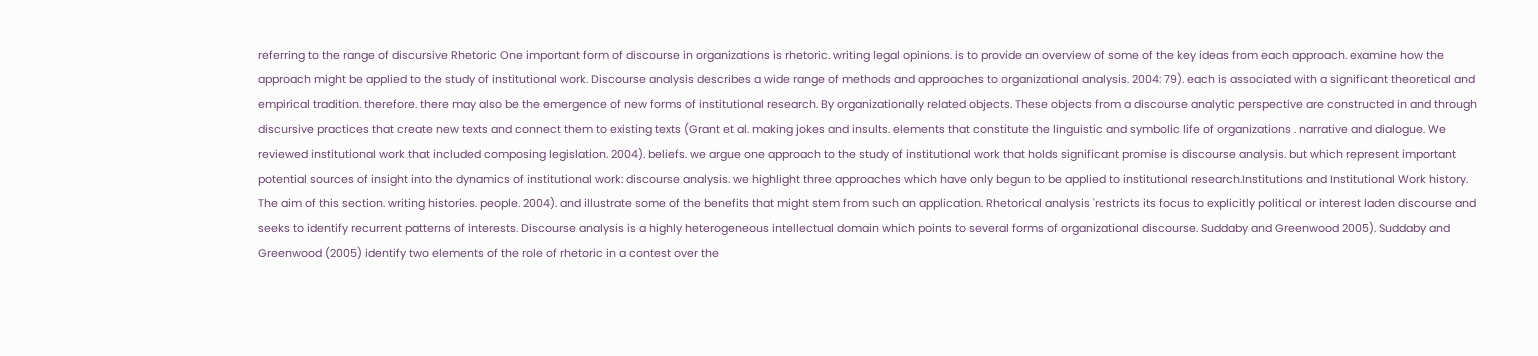referring to the range of discursive Rhetoric One important form of discourse in organizations is rhetoric. writing legal opinions. is to provide an overview of some of the key ideas from each approach. examine how the approach might be applied to the study of institutional work. Discourse analysis describes a wide range of methods and approaches to organizational analysis. 2004: 79). each is associated with a significant theoretical and empirical tradition. therefore. there may also be the emergence of new forms of institutional research. By organizationally related objects. These objects from a discourse analytic perspective are constructed in and through discursive practices that create new texts and connect them to existing texts (Grant et al. making jokes and insults. elements that constitute the linguistic and symbolic life of organizations . narrative and dialogue. We reviewed institutional work that included composing legislation. 2004). beliefs. we argue one approach to the study of institutional work that holds significant promise is discourse analysis. but which represent important potential sources of insight into the dynamics of institutional work: discourse analysis. we highlight three approaches which have only begun to be applied to institutional research.Institutions and Institutional Work history. The aim of this section. writing histories. people. 2004). and illustrate some of the benefits that might stem from such an application. Rhetorical analysis 'restricts its focus to explicitly political or interest laden discourse and seeks to identify recurrent patterns of interests. Discourse analysis is a highly heterogeneous intellectual domain which points to several forms of organizational discourse. Suddaby and Greenwood 2005). Suddaby and Greenwood (2005) identify two elements of the role of rhetoric in a contest over the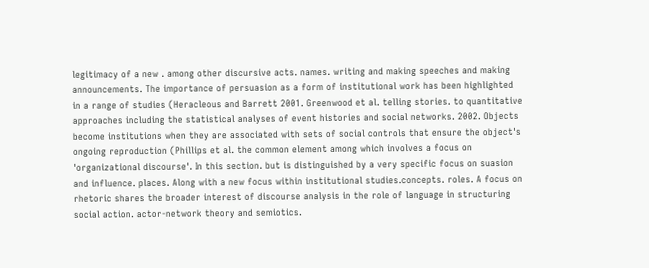legitimacy of a new . among other discursive acts. names. writing and making speeches and making announcements. The importance of persuasion as a form of institutional work has been highlighted in a range of studies (Heracleous and Barrett 2001. Greenwood et al. telling stories. to quantitative approaches including the statistical analyses of event histories and social networks. 2002. Objects become institutions when they are associated with sets of social controls that ensure the object's ongoing reproduction (Phillips et al. the common element among which involves a focus on 'organizational discourse'. In this section. but is distinguished by a very specific focus on suasion and influence. places. Along with a new focus within institutional studies.concepts. roles. A focus on rhetoric shares the broader interest of discourse analysis in the role of language in structuring social action. actor-network theory and semiotics.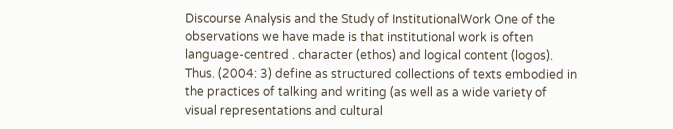Discourse Analysis and the Study of InstitutionalWork One of the observations we have made is that institutional work is often language-centred . character (ethos) and logical content (logos). Thus. (2004: 3) define as structured collections of texts embodied in the practices of talking and writing (as well as a wide variety of visual representations and cultural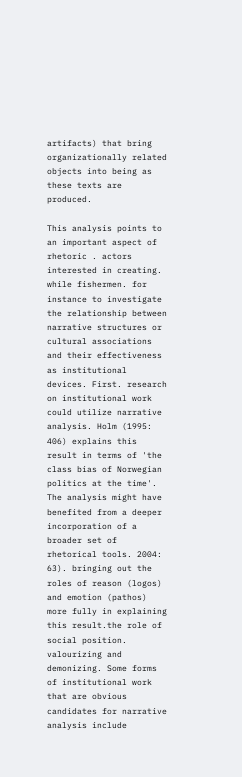artifacts) that bring organizationally related objects into being as these texts are produced.

This analysis points to an important aspect of rhetoric . actors interested in creating. while fishermen. for instance to investigate the relationship between narrative structures or cultural associations and their effectiveness as institutional devices. First. research on institutional work could utilize narrative analysis. Holm (1995: 406) explains this result in terms of 'the class bias of Norwegian politics at the time'. The analysis might have benefited from a deeper incorporation of a broader set of rhetorical tools. 2004: 63). bringing out the roles of reason (logos) and emotion (pathos) more fully in explaining this result.the role of social position. valourizing and demonizing. Some forms of institutional work that are obvious candidates for narrative analysis include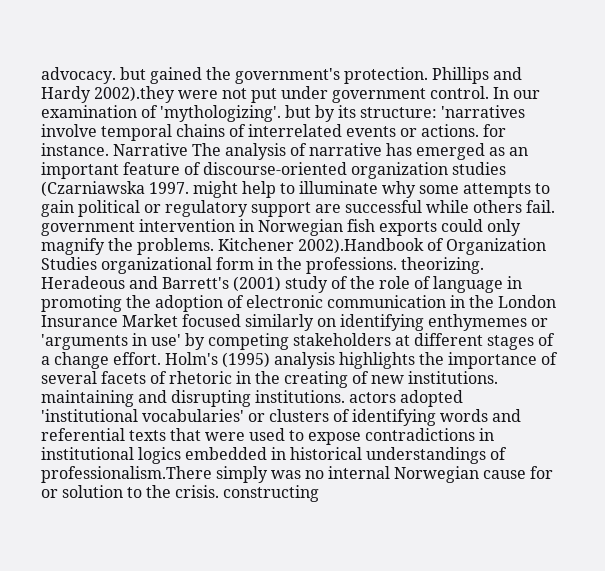advocacy. but gained the government's protection. Phillips and Hardy 2002).they were not put under government control. In our examination of 'mythologizing'. but by its structure: 'narratives involve temporal chains of interrelated events or actions. for instance. Narrative The analysis of narrative has emerged as an important feature of discourse-oriented organization studies (Czarniawska 1997. might help to illuminate why some attempts to gain political or regulatory support are successful while others fail. government intervention in Norwegian fish exports could only magnify the problems. Kitchener 2002).Handbook of Organization Studies organizational form in the professions. theorizing. Heradeous and Barrett's (2001) study of the role of language in promoting the adoption of electronic communication in the London Insurance Market focused similarly on identifying enthymemes or 'arguments in use' by competing stakeholders at different stages of a change effort. Holm's (1995) analysis highlights the importance of several facets of rhetoric in the creating of new institutions. maintaining and disrupting institutions. actors adopted 'institutional vocabularies' or clusters of identifying words and referential texts that were used to expose contradictions in institutional logics embedded in historical understandings of professionalism.There simply was no internal Norwegian cause for or solution to the crisis. constructing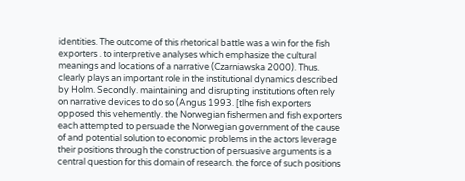identities. The outcome of this rhetorical battle was a win for the fish exporters . to interpretive analyses which emphasize the cultural meanings and locations of a narrative (Czarniawska 2000). Thus. clearly plays an important role in the institutional dynamics described by Holm. Secondly. maintaining and disrupting institutions often rely on narrative devices to do so (Angus 1993. [tlhe fish exporters opposed this vehemently. the Norwegian fishermen and fish exporters each attempted to persuade the Norwegian government of the cause of and potential solution to economic problems in the actors leverage their positions through the construction of persuasive arguments is a central question for this domain of research. the force of such positions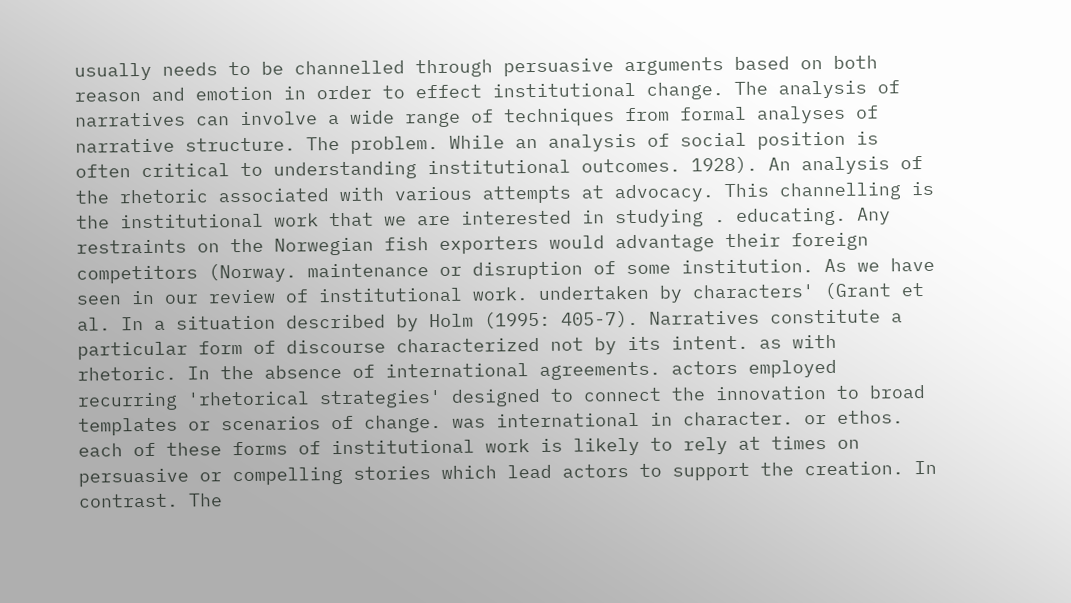usually needs to be channelled through persuasive arguments based on both reason and emotion in order to effect institutional change. The analysis of narratives can involve a wide range of techniques from formal analyses of narrative structure. The problem. While an analysis of social position is often critical to understanding institutional outcomes. 1928). An analysis of the rhetoric associated with various attempts at advocacy. This channelling is the institutional work that we are interested in studying . educating. Any restraints on the Norwegian fish exporters would advantage their foreign competitors (Norway. maintenance or disruption of some institution. As we have seen in our review of institutional work. undertaken by characters' (Grant et al. In a situation described by Holm (1995: 405-7). Narratives constitute a particular form of discourse characterized not by its intent. as with rhetoric. In the absence of international agreements. actors employed recurring 'rhetorical strategies' designed to connect the innovation to broad templates or scenarios of change. was international in character. or ethos. each of these forms of institutional work is likely to rely at times on persuasive or compelling stories which lead actors to support the creation. In contrast. The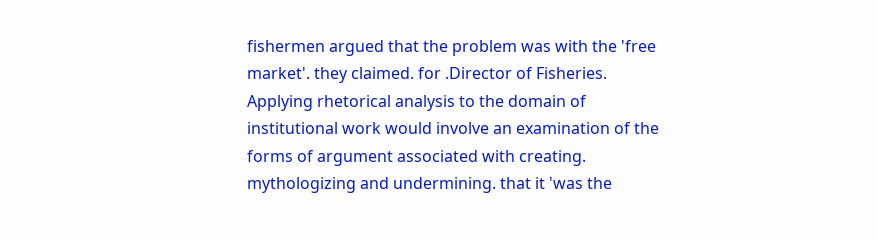fishermen argued that the problem was with the 'free market'. they claimed. for .Director of Fisheries. Applying rhetorical analysis to the domain of institutional work would involve an examination of the forms of argument associated with creating. mythologizing and undermining. that it 'was the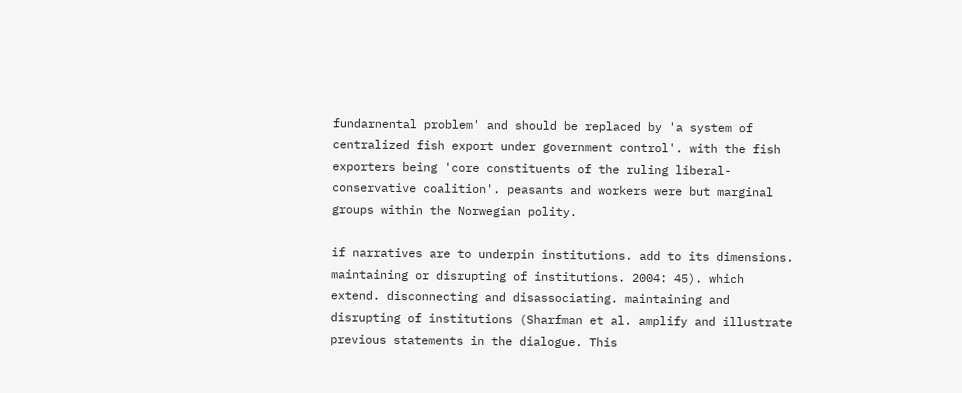fundarnental problem' and should be replaced by 'a system of centralized fish export under government control'. with the fish exporters being 'core constituents of the ruling liberal-conservative coalition'. peasants and workers were but marginal groups within the Norwegian polity.

if narratives are to underpin institutions. add to its dimensions. maintaining or disrupting of institutions. 2004: 45). which extend. disconnecting and disassociating. maintaining and disrupting of institutions (Sharfman et al. amplify and illustrate previous statements in the dialogue. This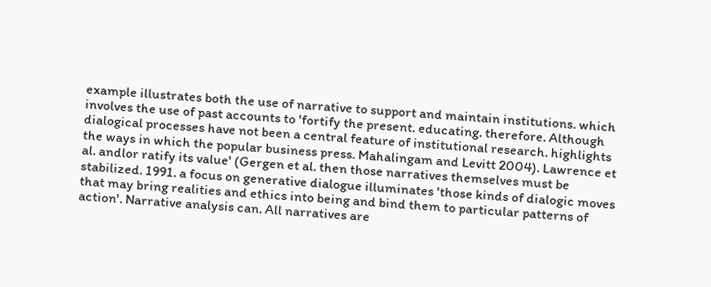example illustrates both the use of narrative to support and maintain institutions. which involves the use of past accounts to 'fortify the present. educating. therefore. Although dialogical processes have not been a central feature of institutional research. highlights the ways in which the popular business press. Mahalingam and Levitt 2004). Lawrence et al. andlor ratify its value' (Gergen et al. then those narratives themselves must be stabilized. 1991. a focus on generative dialogue illuminates 'those kinds of dialogic moves that may bring realities and ethics into being and bind them to particular patterns of action'. Narrative analysis can. All narratives are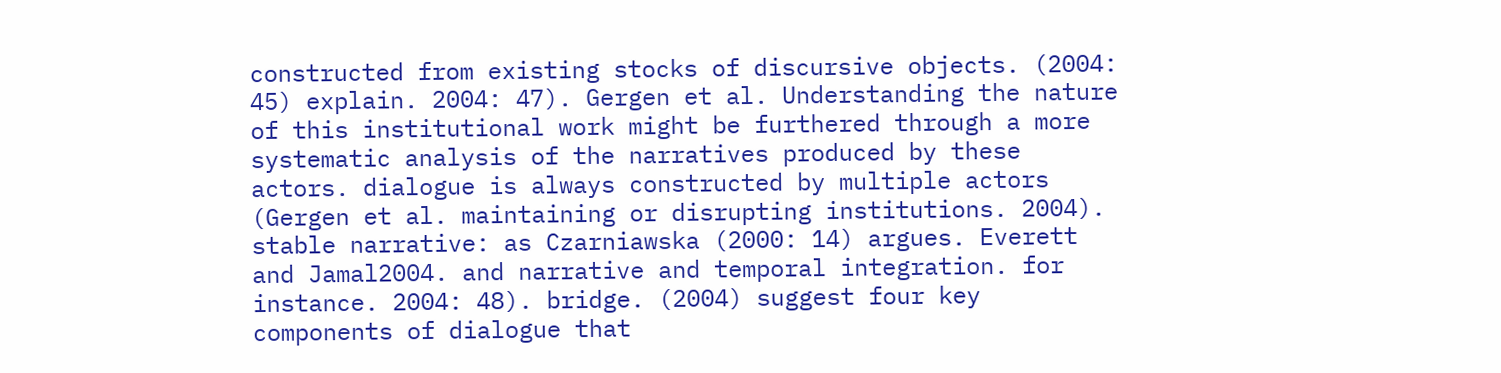constructed from existing stocks of discursive objects. (2004: 45) explain. 2004: 47). Gergen et al. Understanding the nature of this institutional work might be furthered through a more systematic analysis of the narratives produced by these actors. dialogue is always constructed by multiple actors (Gergen et al. maintaining or disrupting institutions. 2004). stable narrative: as Czarniawska (2000: 14) argues. Everett and Jamal2004. and narrative and temporal integration. for instance. 2004: 48). bridge. (2004) suggest four key components of dialogue that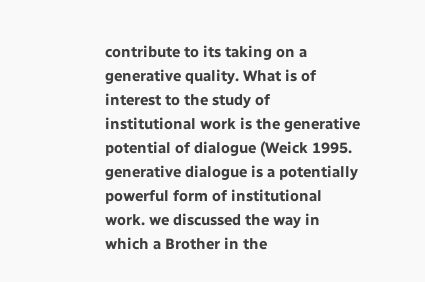contribute to its taking on a generative quality. What is of interest to the study of institutional work is the generative potential of dialogue (Weick 1995. generative dialogue is a potentially powerful form of institutional work. we discussed the way in which a Brother in the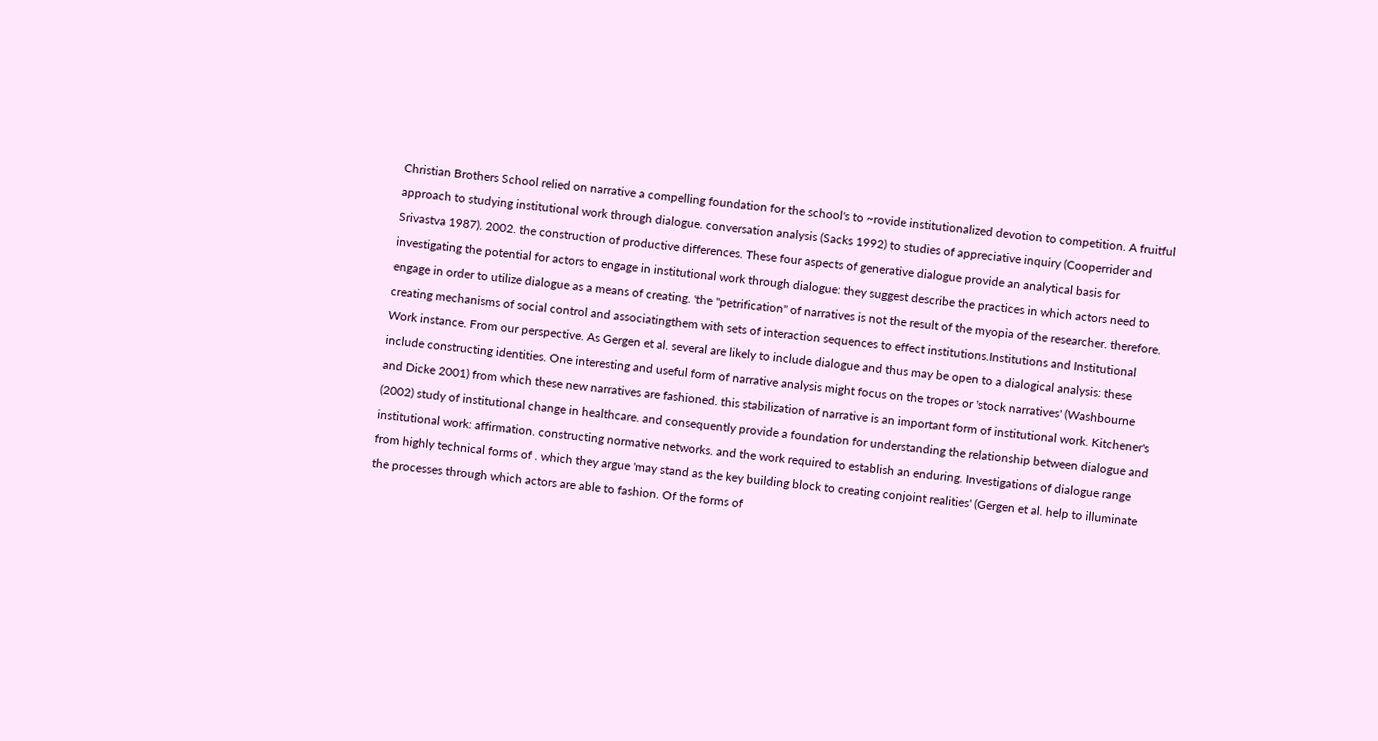Christian Brothers School relied on narrative a compelling foundation for the school's to ~rovide institutionalized devotion to competition. A fruitful approach to studying institutional work through dialogue. conversation analysis (Sacks 1992) to studies of appreciative inquiry (Cooperrider and Srivastva 1987). 2002. the construction of productive differences. These four aspects of generative dialogue provide an analytical basis for investigating the potential for actors to engage in institutional work through dialogue: they suggest describe the practices in which actors need to engage in order to utilize dialogue as a means of creating. 'the "petrification" of narratives is not the result of the myopia of the researcher. therefore. creating mechanisms of social control and associatingthem with sets of interaction sequences to effect institutions.Institutions and Institutional Work instance. From our perspective. As Gergen et al. several are likely to include dialogue and thus may be open to a dialogical analysis: these include constructing identities. One interesting and useful form of narrative analysis might focus on the tropes or 'stock narratives' (Washbourne and Dicke 2001) from which these new narratives are fashioned. this stabilization of narrative is an important form of institutional work. Kitchener's (2002) study of institutional change in healthcare. and consequently provide a foundation for understanding the relationship between dialogue and institutional work: affirmation. constructing normative networks. and the work required to establish an enduring. Investigations of dialogue range from highly technical forms of . which they argue 'may stand as the key building block to creating conjoint realities' (Gergen et al. help to illuminate the processes through which actors are able to fashion. Of the forms of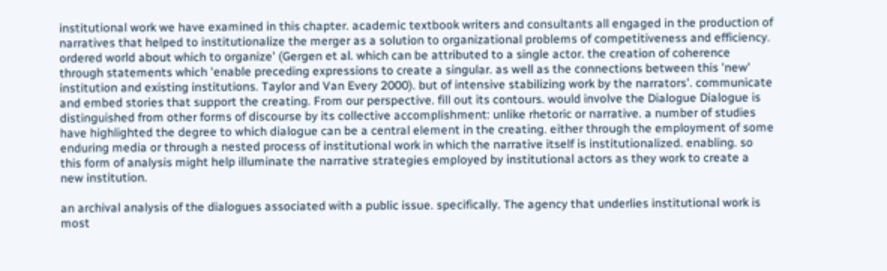institutional work we have examined in this chapter. academic textbook writers and consultants all engaged in the production of narratives that helped to institutionalize the merger as a solution to organizational problems of competitiveness and efficiency. ordered world about which to organize' (Gergen et al. which can be attributed to a single actor. the creation of coherence through statements which 'enable preceding expressions to create a singular. as well as the connections between this 'new' institution and existing institutions. Taylor and Van Every 2000). but of intensive stabilizing work by the narrators'. communicate and embed stories that support the creating. From our perspective. fill out its contours. would involve the Dialogue Dialogue is distinguished from other forms of discourse by its collective accomplishment: unlike rhetoric or narrative. a number of studies have highlighted the degree to which dialogue can be a central element in the creating. either through the employment of some enduring media or through a nested process of institutional work in which the narrative itself is institutionalized. enabling. so this form of analysis might help illuminate the narrative strategies employed by institutional actors as they work to create a new institution.

an archival analysis of the dialogues associated with a public issue. specifically. The agency that underlies institutional work is most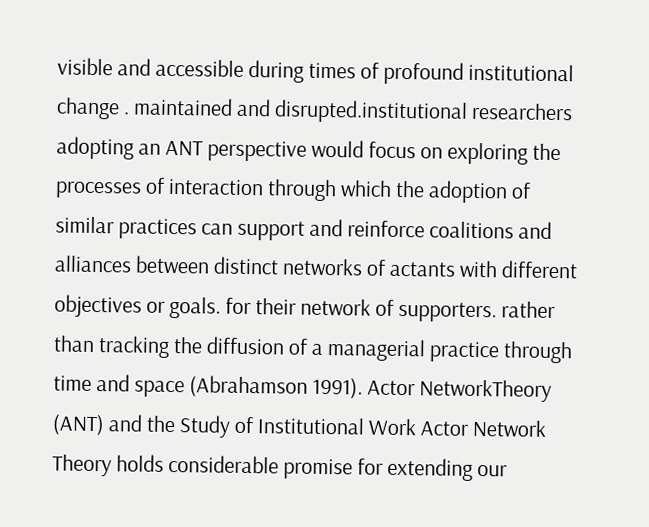visible and accessible during times of profound institutional change . maintained and disrupted.institutional researchers adopting an ANT perspective would focus on exploring the processes of interaction through which the adoption of similar practices can support and reinforce coalitions and alliances between distinct networks of actants with different objectives or goals. for their network of supporters. rather than tracking the diffusion of a managerial practice through time and space (Abrahamson 1991). Actor NetworkTheory (ANT) and the Study of Institutional Work Actor Network Theory holds considerable promise for extending our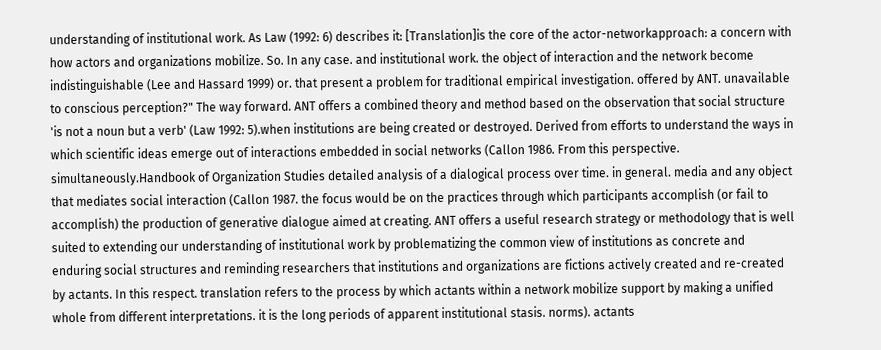understanding of institutional work. As Law (1992: 6) describes it: [Translation]is the core of the actor-networkapproach: a concern with how actors and organizations mobilize. So. In any case. and institutional work. the object of interaction and the network become indistinguishable (Lee and Hassard 1999) or. that present a problem for traditional empirical investigation. offered by ANT. unavailable to conscious perception?" The way forward. ANT offers a combined theory and method based on the observation that social structure 'is not a noun but a verb' (Law 1992: 5).when institutions are being created or destroyed. Derived from efforts to understand the ways in which scientific ideas emerge out of interactions embedded in social networks (Callon 1986. From this perspective. simultaneously.Handbook of Organization Studies detailed analysis of a dialogical process over time. in general. media and any object that mediates social interaction (Callon 1987. the focus would be on the practices through which participants accomplish (or fail to accomplish) the production of generative dialogue aimed at creating. ANT offers a useful research strategy or methodology that is well suited to extending our understanding of institutional work by problematizing the common view of institutions as concrete and enduring social structures and reminding researchers that institutions and organizations are fictions actively created and re-created by actants. In this respect. translation refers to the process by which actants within a network mobilize support by making a unified whole from different interpretations. it is the long periods of apparent institutional stasis. norms). actants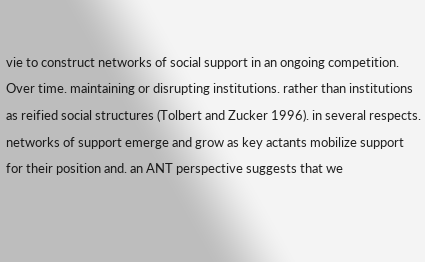vie to construct networks of social support in an ongoing competition. Over time. maintaining or disrupting institutions. rather than institutions as reified social structures (Tolbert and Zucker 1996). in several respects. networks of support emerge and grow as key actants mobilize support for their position and. an ANT perspective suggests that we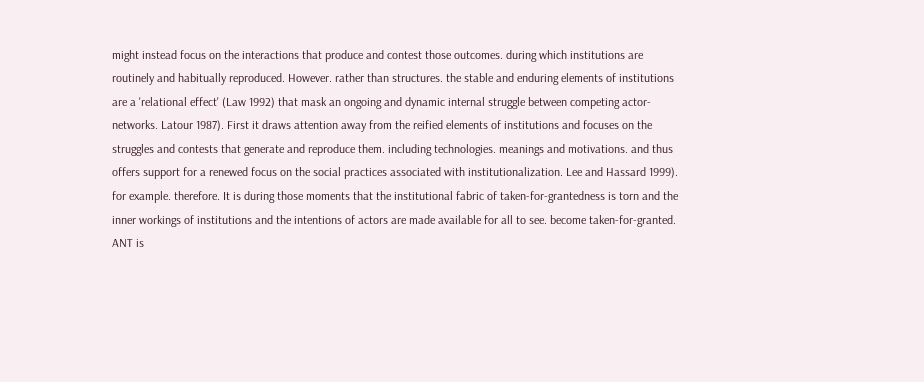might instead focus on the interactions that produce and contest those outcomes. during which institutions are routinely and habitually reproduced. However. rather than structures. the stable and enduring elements of institutions are a 'relational effect' (Law 1992) that mask an ongoing and dynamic internal struggle between competing actor-networks. Latour 1987). First it draws attention away from the reified elements of institutions and focuses on the struggles and contests that generate and reproduce them. including technologies. meanings and motivations. and thus offers support for a renewed focus on the social practices associated with institutionalization. Lee and Hassard 1999). for example. therefore. It is during those moments that the institutional fabric of taken-for-grantedness is torn and the inner workings of institutions and the intentions of actors are made available for all to see. become taken-for-granted. ANT is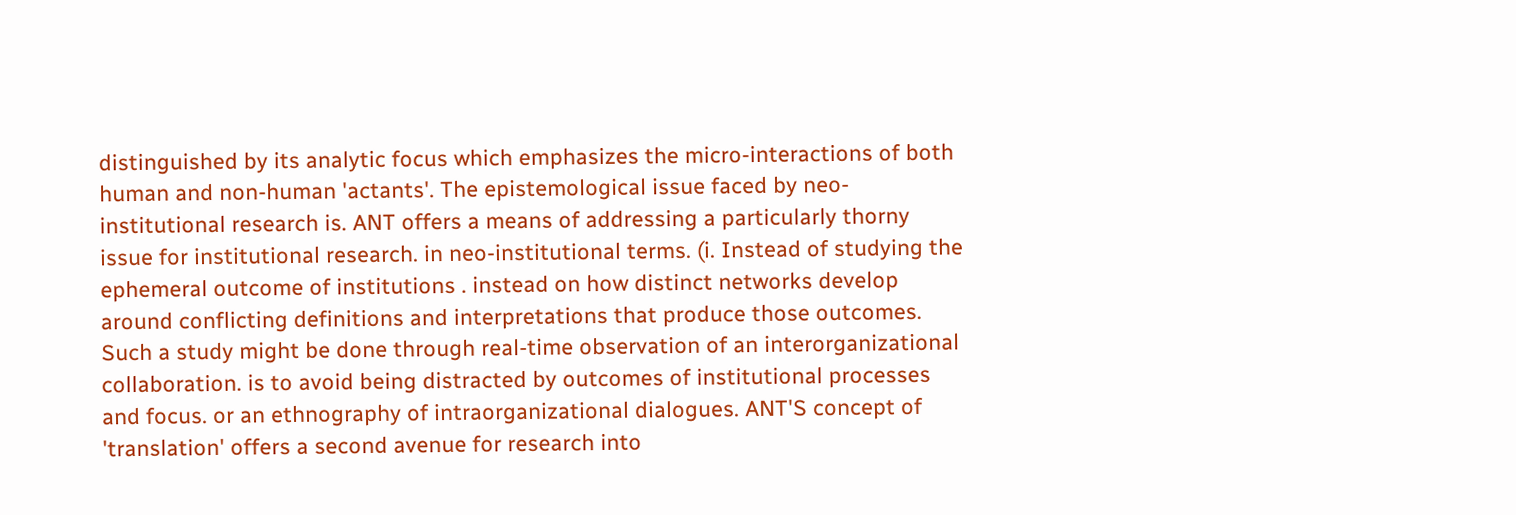distinguished by its analytic focus which emphasizes the micro-interactions of both human and non-human 'actants'. The epistemological issue faced by neo-institutional research is. ANT offers a means of addressing a particularly thorny issue for institutional research. in neo-institutional terms. (i. Instead of studying the ephemeral outcome of institutions . instead on how distinct networks develop around conflicting definitions and interpretations that produce those outcomes. Such a study might be done through real-time observation of an interorganizational collaboration. is to avoid being distracted by outcomes of institutional processes and focus. or an ethnography of intraorganizational dialogues. ANT'S concept of 'translation' offers a second avenue for research into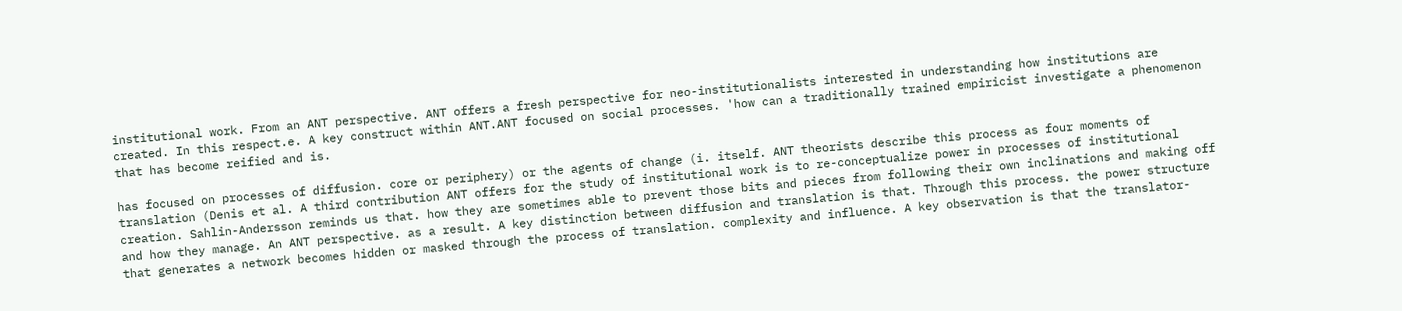institutional work. From an ANT perspective. ANT offers a fresh perspective for neo-institutionalists interested in understanding how institutions are created. In this respect.e. A key construct within ANT.ANT focused on social processes. 'how can a traditionally trained empiricist investigate a phenomenon that has become reified and is.

has focused on processes of diffusion. core or periphery) or the agents of change (i. itself. ANT theorists describe this process as four moments of translation (Denis et al. A third contribution ANT offers for the study of institutional work is to re-conceptualize power in processes of institutional creation. Sahlin-Andersson reminds us that. how they are sometimes able to prevent those bits and pieces from following their own inclinations and making off and how they manage. An ANT perspective. as a result. A key distinction between diffusion and translation is that. Through this process. the power structure that generates a network becomes hidden or masked through the process of translation. complexity and influence. A key observation is that the translator-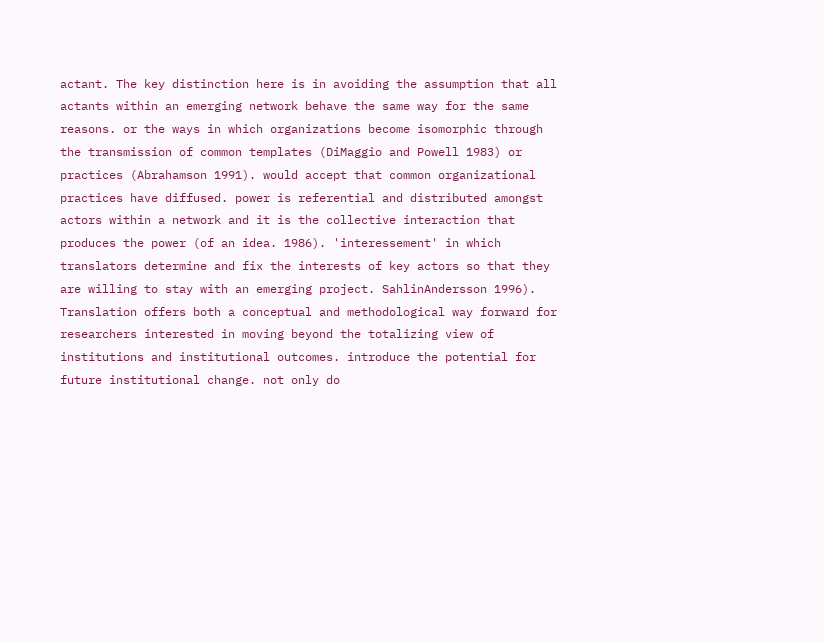actant. The key distinction here is in avoiding the assumption that all actants within an emerging network behave the same way for the same reasons. or the ways in which organizations become isomorphic through the transmission of common templates (DiMaggio and Powell 1983) or practices (Abrahamson 1991). would accept that common organizational practices have diffused. power is referential and distributed amongst actors within a network and it is the collective interaction that produces the power (of an idea. 1986). 'interessement' in which translators determine and fix the interests of key actors so that they are willing to stay with an emerging project. SahlinAndersson 1996). Translation offers both a conceptual and methodological way forward for researchers interested in moving beyond the totalizing view of institutions and institutional outcomes. introduce the potential for future institutional change. not only do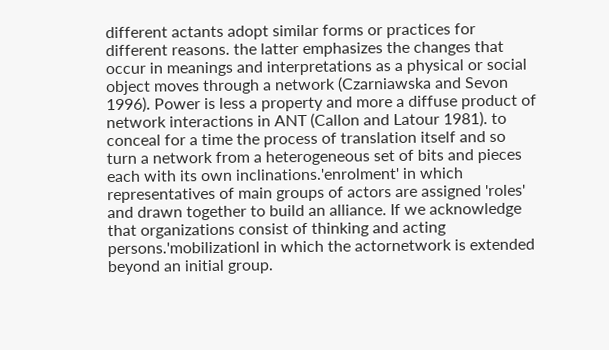different actants adopt similar forms or practices for different reasons. the latter emphasizes the changes that occur in meanings and interpretations as a physical or social object moves through a network (Czarniawska and Sevon 1996). Power is less a property and more a diffuse product of network interactions in ANT (Callon and Latour 1981). to conceal for a time the process of translation itself and so turn a network from a heterogeneous set of bits and pieces each with its own inclinations.'enrolment' in which representatives of main groups of actors are assigned 'roles' and drawn together to build an alliance. If we acknowledge that organizations consist of thinking and acting persons.'mobilizationl in which the actornetwork is extended beyond an initial group.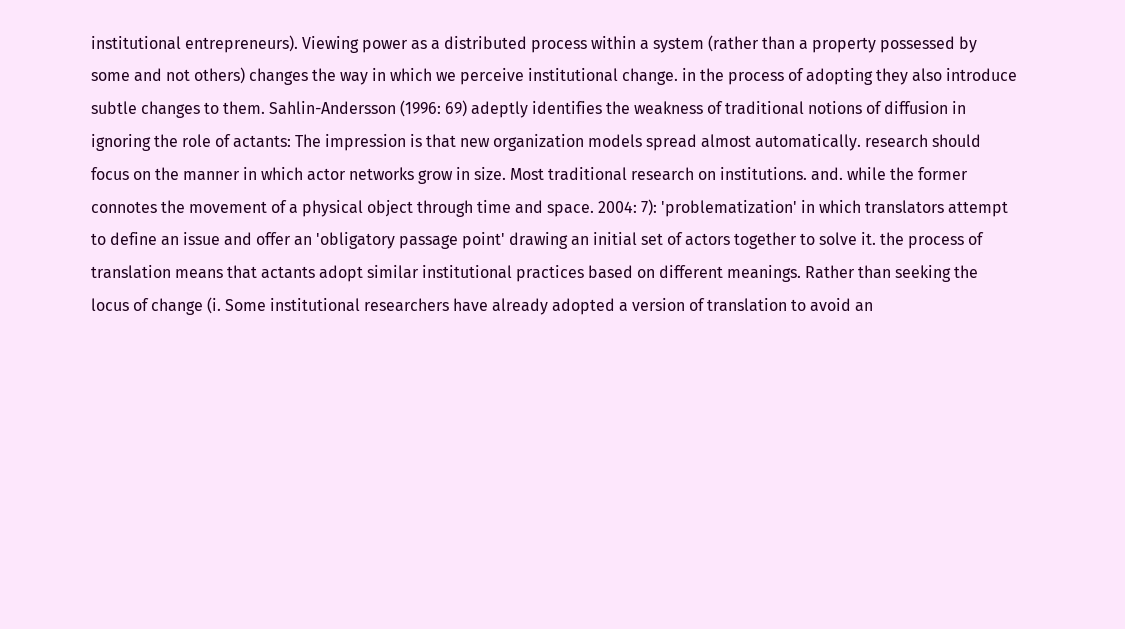institutional entrepreneurs). Viewing power as a distributed process within a system (rather than a property possessed by some and not others) changes the way in which we perceive institutional change. in the process of adopting they also introduce subtle changes to them. Sahlin-Andersson (1996: 69) adeptly identifies the weakness of traditional notions of diffusion in ignoring the role of actants: The impression is that new organization models spread almost automatically. research should focus on the manner in which actor networks grow in size. Most traditional research on institutions. and. while the former connotes the movement of a physical object through time and space. 2004: 7): 'problematization' in which translators attempt to define an issue and offer an 'obligatory passage point' drawing an initial set of actors together to solve it. the process of translation means that actants adopt similar institutional practices based on different meanings. Rather than seeking the locus of change (i. Some institutional researchers have already adopted a version of translation to avoid an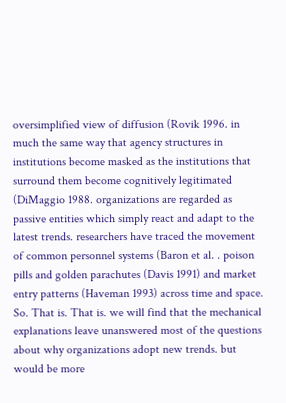oversimplified view of diffusion (Rovik 1996. in much the same way that agency structures in institutions become masked as the institutions that surround them become cognitively legitimated (DiMaggio 1988. organizations are regarded as passive entities which simply react and adapt to the latest trends. researchers have traced the movement of common personnel systems (Baron et al. . poison pills and golden parachutes (Davis 1991) and market entry patterns (Haveman 1993) across time and space. So. That is. That is. we will find that the mechanical explanations leave unanswered most of the questions about why organizations adopt new trends. but would be more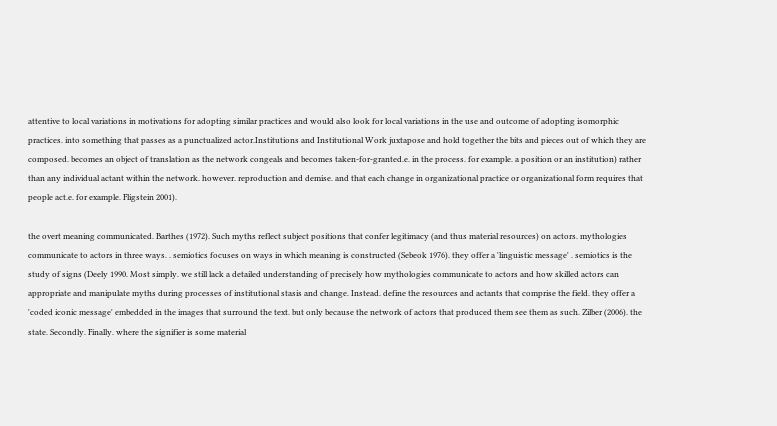attentive to local variations in motivations for adopting similar practices and would also look for local variations in the use and outcome of adopting isomorphic practices. into something that passes as a punctualized actor.Institutions and Institutional Work juxtapose and hold together the bits and pieces out of which they are composed. becomes an object of translation as the network congeals and becomes taken-for-granted.e. in the process. for example. a position or an institution) rather than any individual actant within the network. however. reproduction and demise. and that each change in organizational practice or organizational form requires that people act.e. for example. Fligstein 2001).

the overt meaning communicated. Barthes (1972). Such myths reflect subject positions that confer legitimacy (and thus material resources) on actors. mythologies communicate to actors in three ways. . semiotics focuses on ways in which meaning is constructed (Sebeok 1976). they offer a 'linguistic message' . semiotics is the study of signs (Deely 1990. Most simply. we still lack a detailed understanding of precisely how mythologies communicate to actors and how skilled actors can appropriate and manipulate myths during processes of institutional stasis and change. Instead. define the resources and actants that comprise the field. they offer a 'coded iconic message' embedded in the images that surround the text. but only because the network of actors that produced them see them as such. Zilber (2006). the state. Secondly. Finally. where the signifier is some material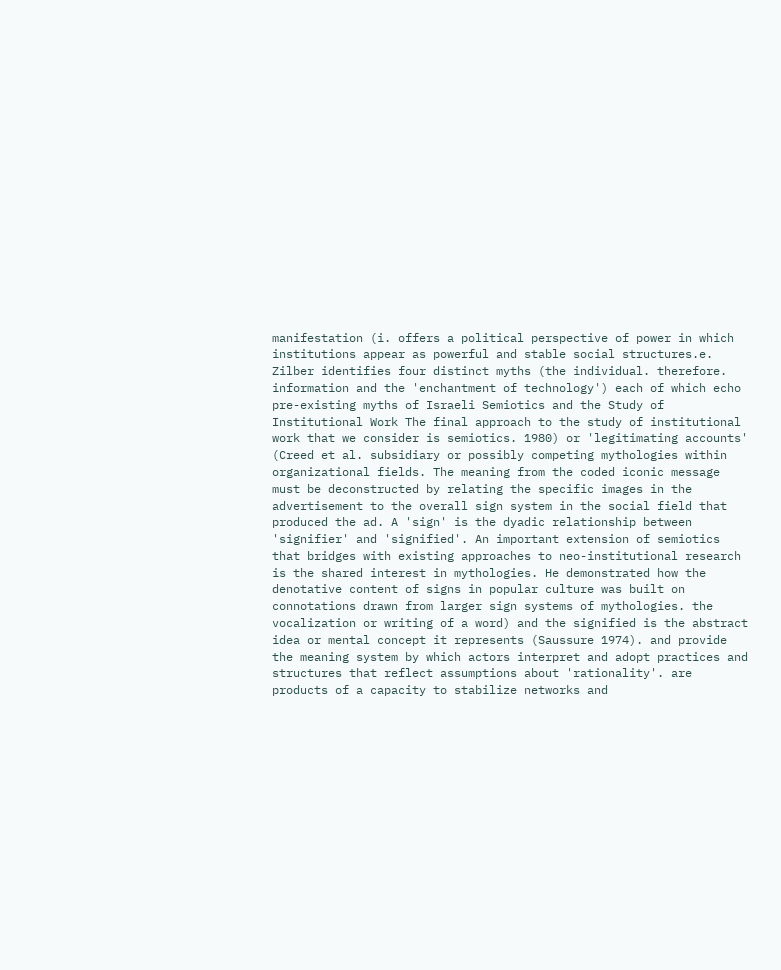manifestation (i. offers a political perspective of power in which institutions appear as powerful and stable social structures.e. Zilber identifies four distinct myths (the individual. therefore. information and the 'enchantment of technology') each of which echo pre-existing myths of Israeli Semiotics and the Study of Institutional Work The final approach to the study of institutional work that we consider is semiotics. 1980) or 'legitimating accounts' (Creed et al. subsidiary or possibly competing mythologies within organizational fields. The meaning from the coded iconic message must be deconstructed by relating the specific images in the advertisement to the overall sign system in the social field that produced the ad. A 'sign' is the dyadic relationship between 'signifier' and 'signified'. An important extension of semiotics that bridges with existing approaches to neo-institutional research is the shared interest in mythologies. He demonstrated how the denotative content of signs in popular culture was built on connotations drawn from larger sign systems of mythologies. the vocalization or writing of a word) and the signified is the abstract idea or mental concept it represents (Saussure 1974). and provide the meaning system by which actors interpret and adopt practices and structures that reflect assumptions about 'rationality'. are products of a capacity to stabilize networks and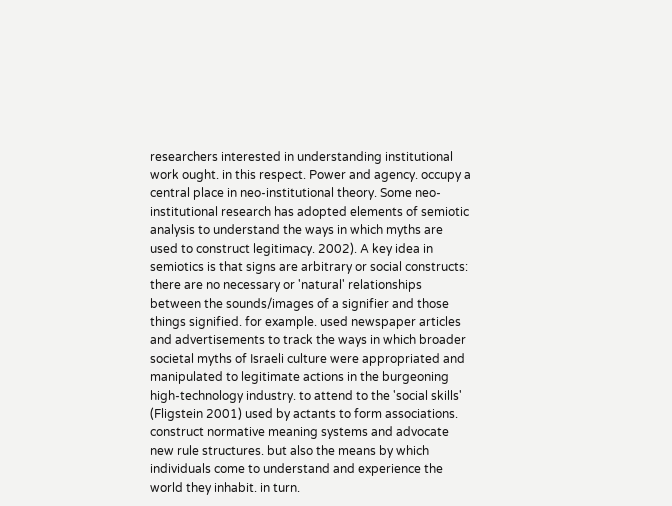researchers interested in understanding institutional work ought. in this respect. Power and agency. occupy a central place in neo-institutional theory. Some neo-institutional research has adopted elements of semiotic analysis to understand the ways in which myths are used to construct legitimacy. 2002). A key idea in semiotics is that signs are arbitrary or social constructs: there are no necessary or 'natural' relationships between the sounds/images of a signifier and those things signified. for example. used newspaper articles and advertisements to track the ways in which broader societal myths of Israeli culture were appropriated and manipulated to legitimate actions in the burgeoning high-technology industry. to attend to the 'social skills' (Fligstein 2001) used by actants to form associations. construct normative meaning systems and advocate new rule structures. but also the means by which individuals come to understand and experience the world they inhabit. in turn.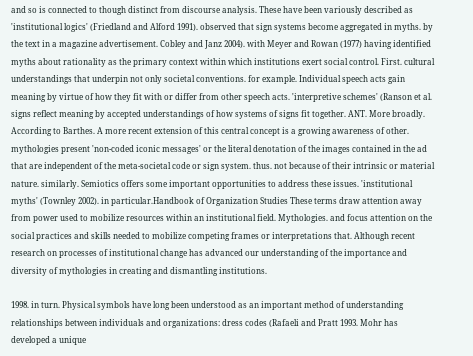and so is connected to though distinct from discourse analysis. These have been variously described as 'institutional logics' (Friedland and Alford 1991). observed that sign systems become aggregated in myths. by the text in a magazine advertisement. Cobley and Janz 2004). with Meyer and Rowan (1977) having identified myths about rationality as the primary context within which institutions exert social control. First. cultural understandings that underpin not only societal conventions. for example. Individual speech acts gain meaning by virtue of how they fit with or differ from other speech acts. 'interpretive schemes' (Ranson et al. signs reflect meaning by accepted understandings of how systems of signs fit together. ANT. More broadly. According to Barthes. A more recent extension of this central concept is a growing awareness of other. mythologies present 'non-coded iconic messages' or the literal denotation of the images contained in the ad that are independent of the meta-societal code or sign system. thus. not because of their intrinsic or material nature. similarly. Semiotics offers some important opportunities to address these issues. 'institutional myths' (Townley 2002). in particular.Handbook of Organization Studies These terms draw attention away from power used to mobilize resources within an institutional field. Mythologies. and focus attention on the social practices and skills needed to mobilize competing frames or interpretations that. Although recent research on processes of institutional change has advanced our understanding of the importance and diversity of mythologies in creating and dismantling institutions.

1998. in turn. Physical symbols have long been understood as an important method of understanding relationships between individuals and organizations: dress codes (Rafaeli and Pratt 1993. Mohr has developed a unique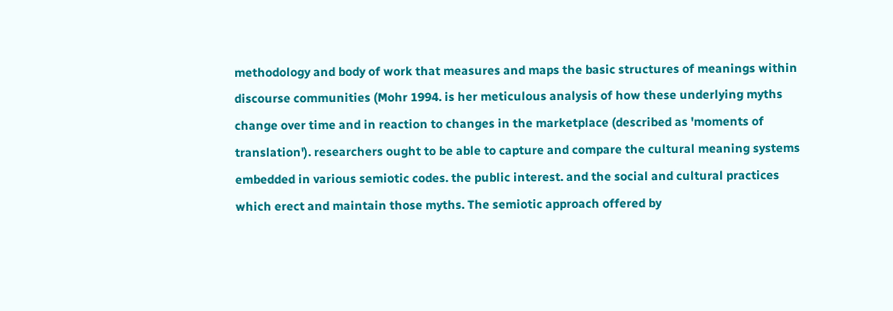methodology and body of work that measures and maps the basic structures of meanings within discourse communities (Mohr 1994. is her meticulous analysis of how these underlying myths change over time and in reaction to changes in the marketplace (described as 'moments of translation'). researchers ought to be able to capture and compare the cultural meaning systems embedded in various semiotic codes. the public interest. and the social and cultural practices which erect and maintain those myths. The semiotic approach offered by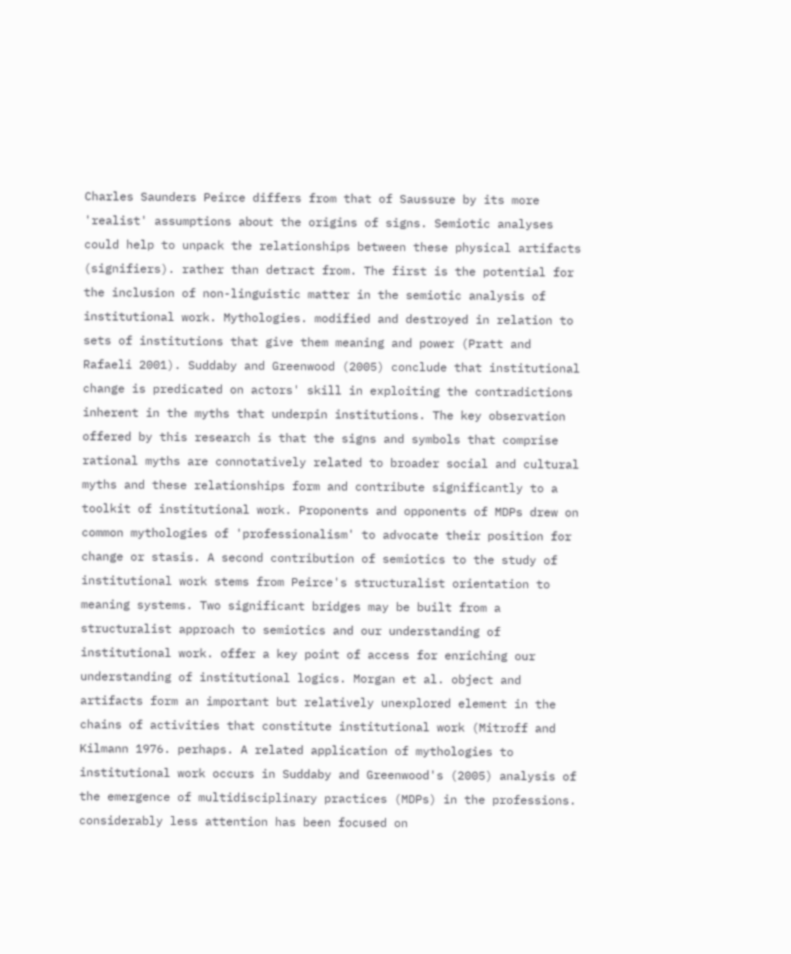Charles Saunders Peirce differs from that of Saussure by its more 'realist' assumptions about the origins of signs. Semiotic analyses could help to unpack the relationships between these physical artifacts (signifiers). rather than detract from. The first is the potential for the inclusion of non-linguistic matter in the semiotic analysis of institutional work. Mythologies. modified and destroyed in relation to sets of institutions that give them meaning and power (Pratt and Rafaeli 2001). Suddaby and Greenwood (2005) conclude that institutional change is predicated on actors' skill in exploiting the contradictions inherent in the myths that underpin institutions. The key observation offered by this research is that the signs and symbols that comprise rational myths are connotatively related to broader social and cultural myths and these relationships form and contribute significantly to a toolkit of institutional work. Proponents and opponents of MDPs drew on common mythologies of 'professionalism' to advocate their position for change or stasis. A second contribution of semiotics to the study of institutional work stems from Peirce's structuralist orientation to meaning systems. Two significant bridges may be built from a structuralist approach to semiotics and our understanding of institutional work. offer a key point of access for enriching our understanding of institutional logics. Morgan et al. object and artifacts form an important but relatively unexplored element in the chains of activities that constitute institutional work (Mitroff and Kilmann 1976. perhaps. A related application of mythologies to institutional work occurs in Suddaby and Greenwood's (2005) analysis of the emergence of multidisciplinary practices (MDPs) in the professions. considerably less attention has been focused on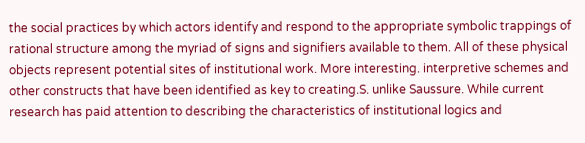the social practices by which actors identify and respond to the appropriate symbolic trappings of rational structure among the myriad of signs and signifiers available to them. All of these physical objects represent potential sites of institutional work. More interesting. interpretive schemes and other constructs that have been identified as key to creating.S. unlike Saussure. While current research has paid attention to describing the characteristics of institutional logics and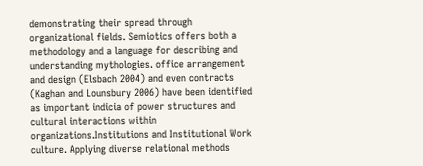demonstrating their spread through organizational fields. Semiotics offers both a methodology and a language for describing and understanding mythologies. office arrangement and design (Elsbach 2004) and even contracts (Kaghan and Lounsbury 2006) have been identified as important indicia of power structures and cultural interactions within organizations.Institutions and Institutional Work culture. Applying diverse relational methods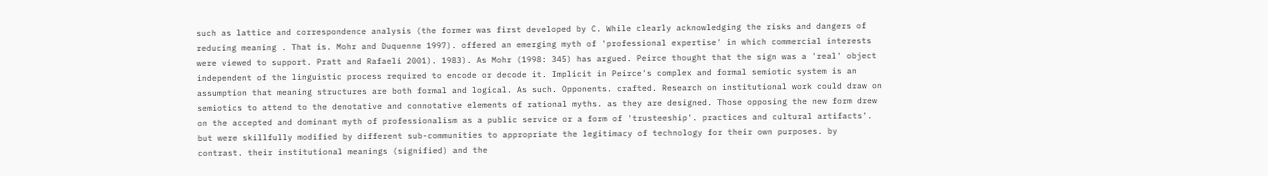such as lattice and correspondence analysis (the former was first developed by C. While clearly acknowledging the risks and dangers of reducing meaning . That is. Mohr and Duquenne 1997). offered an emerging myth of 'professional expertise' in which commercial interests were viewed to support. Pratt and Rafaeli 2001). 1983). As Mohr (1998: 345) has argued. Peirce thought that the sign was a 'real' object independent of the linguistic process required to encode or decode it. Implicit in Peirce's complex and formal semiotic system is an assumption that meaning structures are both formal and logical. As such. Opponents. crafted. Research on institutional work could draw on semiotics to attend to the denotative and connotative elements of rational myths. as they are designed. Those opposing the new form drew on the accepted and dominant myth of professionalism as a public service or a form of 'trusteeship'. practices and cultural artifacts'. but were skillfully modified by different sub-communities to appropriate the legitimacy of technology for their own purposes. by contrast. their institutional meanings (signified) and the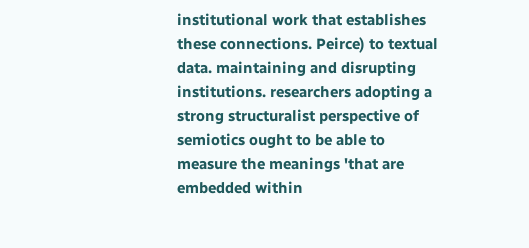institutional work that establishes these connections. Peirce) to textual data. maintaining and disrupting institutions. researchers adopting a strong structuralist perspective of semiotics ought to be able to measure the meanings 'that are embedded within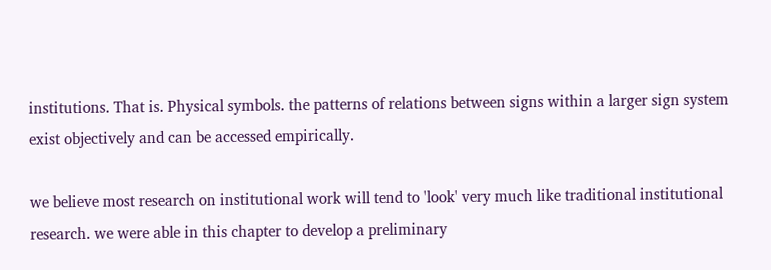institutions. That is. Physical symbols. the patterns of relations between signs within a larger sign system exist objectively and can be accessed empirically.

we believe most research on institutional work will tend to 'look' very much like traditional institutional research. we were able in this chapter to develop a preliminary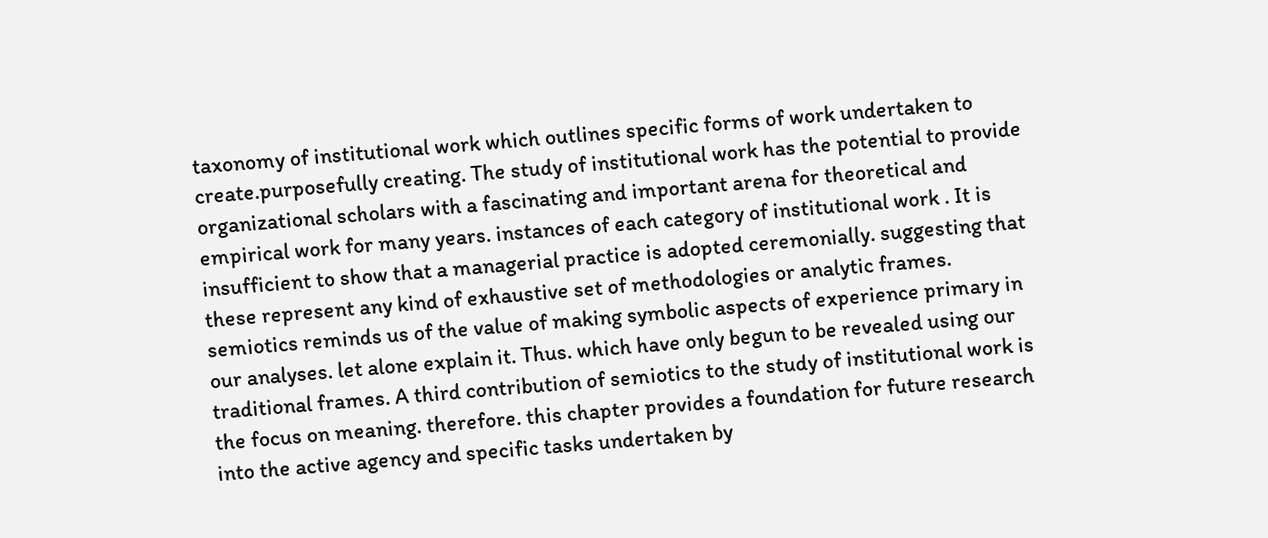taxonomy of institutional work which outlines specific forms of work undertaken to create.purposefully creating. The study of institutional work has the potential to provide organizational scholars with a fascinating and important arena for theoretical and empirical work for many years. instances of each category of institutional work . It is insufficient to show that a managerial practice is adopted ceremonially. suggesting that these represent any kind of exhaustive set of methodologies or analytic frames. semiotics reminds us of the value of making symbolic aspects of experience primary in our analyses. let alone explain it. Thus. which have only begun to be revealed using our traditional frames. A third contribution of semiotics to the study of institutional work is the focus on meaning. therefore. this chapter provides a foundation for future research into the active agency and specific tasks undertaken by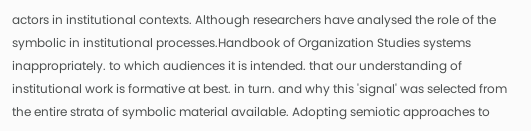actors in institutional contexts. Although researchers have analysed the role of the symbolic in institutional processes.Handbook of Organization Studies systems inappropriately. to which audiences it is intended. that our understanding of institutional work is formative at best. in turn. and why this 'signal' was selected from the entire strata of symbolic material available. Adopting semiotic approaches to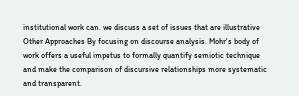institutional work can. we discuss a set of issues that are illustrative Other Approaches By focusing on discourse analysis. Mohr's body of work offers a useful impetus to formally quantify semiotic technique and make the comparison of discursive relationships more systematic and transparent.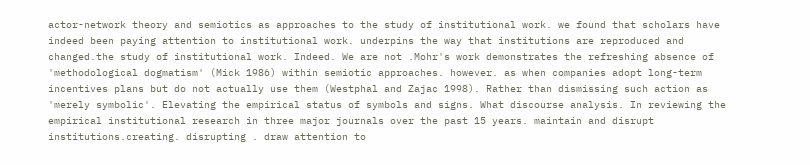actor-network theory and semiotics as approaches to the study of institutional work. we found that scholars have indeed been paying attention to institutional work. underpins the way that institutions are reproduced and changed.the study of institutional work. Indeed. We are not .Mohr's work demonstrates the refreshing absence of 'methodological dogmatism' (Mick 1986) within semiotic approaches. however. as when companies adopt long-term incentives plans but do not actually use them (Westphal and Zajac 1998). Rather than dismissing such action as 'merely symbolic'. Elevating the empirical status of symbols and signs. What discourse analysis. In reviewing the empirical institutional research in three major journals over the past 15 years. maintain and disrupt institutions.creating. disrupting . draw attention to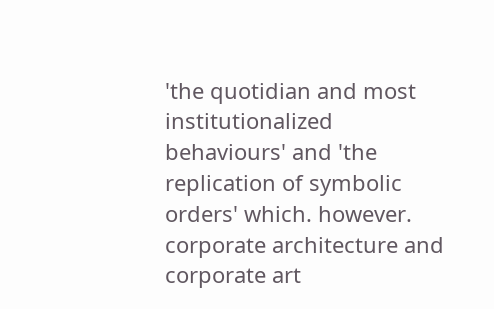'the quotidian and most institutionalized behaviours' and 'the replication of symbolic orders' which. however. corporate architecture and corporate art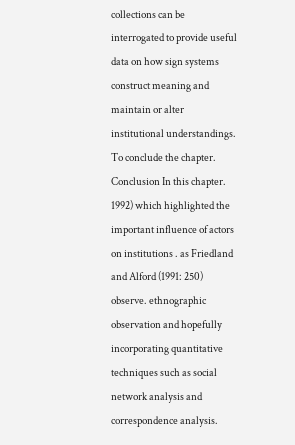collections can be interrogated to provide useful data on how sign systems construct meaning and maintain or alter institutional understandings. To conclude the chapter. Conclusion In this chapter. 1992) which highlighted the important influence of actors on institutions . as Friedland and Alford (1991: 250) observe. ethnographic observation and hopefully incorporating quantitative techniques such as social network analysis and correspondence analysis.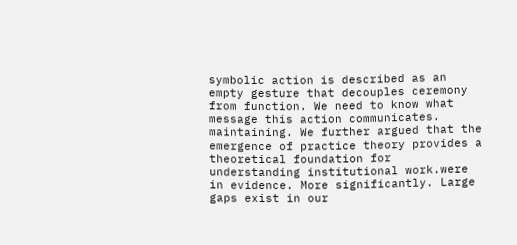symbolic action is described as an empty gesture that decouples ceremony from function. We need to know what message this action communicates. maintaining. We further argued that the emergence of practice theory provides a theoretical foundation for understanding institutional work.were in evidence. More significantly. Large gaps exist in our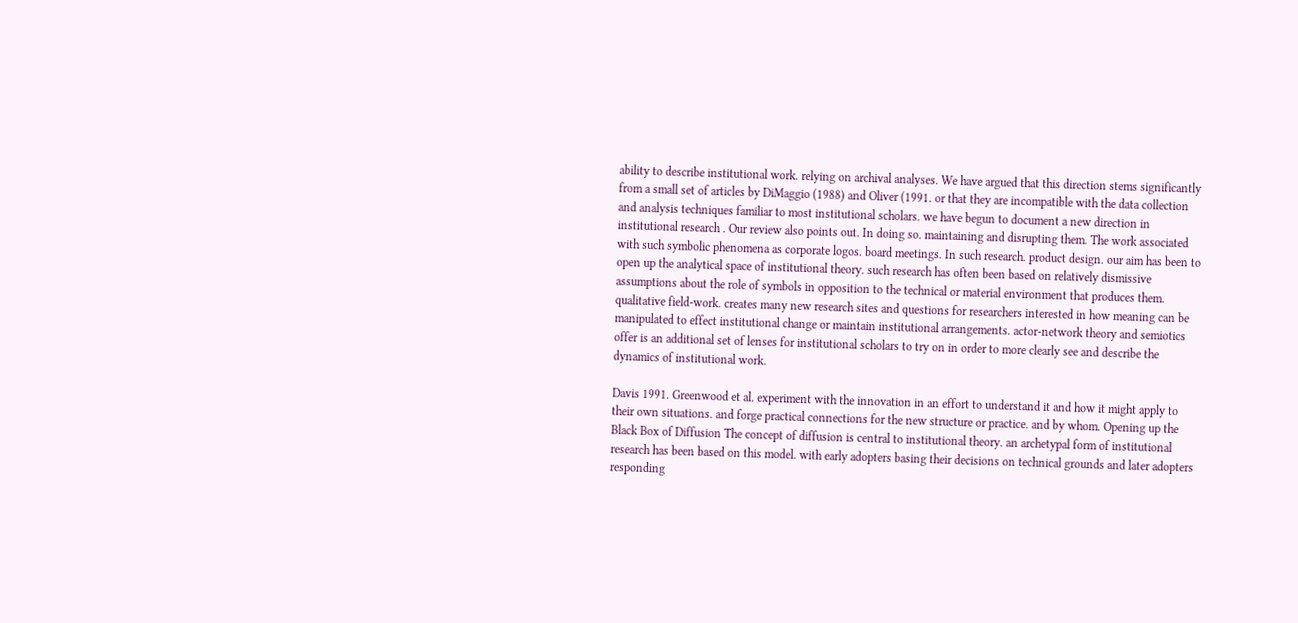ability to describe institutional work. relying on archival analyses. We have argued that this direction stems significantly from a small set of articles by DiMaggio (1988) and Oliver (1991. or that they are incompatible with the data collection and analysis techniques familiar to most institutional scholars. we have begun to document a new direction in institutional research . Our review also points out. In doing so. maintaining and disrupting them. The work associated with such symbolic phenomena as corporate logos. board meetings. In such research. product design. our aim has been to open up the analytical space of institutional theory. such research has often been based on relatively dismissive assumptions about the role of symbols in opposition to the technical or material environment that produces them. qualitative field-work. creates many new research sites and questions for researchers interested in how meaning can be manipulated to effect institutional change or maintain institutional arrangements. actor-network theory and semiotics offer is an additional set of lenses for institutional scholars to try on in order to more clearly see and describe the dynamics of institutional work.

Davis 1991. Greenwood et al. experiment with the innovation in an effort to understand it and how it might apply to their own situations. and forge practical connections for the new structure or practice. and by whom. Opening up the Black Box of Diffusion The concept of diffusion is central to institutional theory. an archetypal form of institutional research has been based on this model. with early adopters basing their decisions on technical grounds and later adopters responding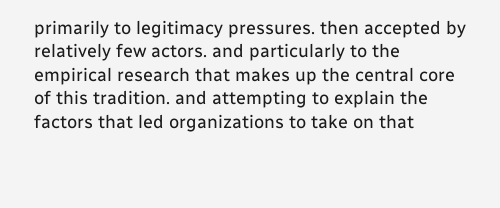primarily to legitimacy pressures. then accepted by relatively few actors. and particularly to the empirical research that makes up the central core of this tradition. and attempting to explain the factors that led organizations to take on that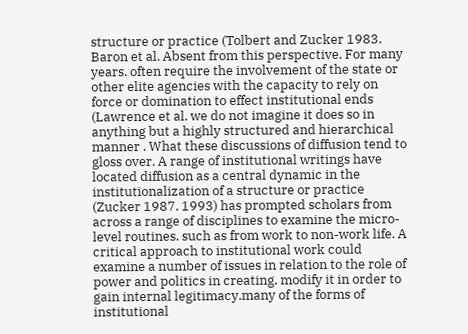structure or practice (Tolbert and Zucker 1983. Baron et al. Absent from this perspective. For many years. often require the involvement of the state or other elite agencies with the capacity to rely on force or domination to effect institutional ends (Lawrence et al. we do not imagine it does so in anything but a highly structured and hierarchical manner . What these discussions of diffusion tend to gloss over. A range of institutional writings have located diffusion as a central dynamic in the institutionalization of a structure or practice (Zucker 1987. 1993) has prompted scholars from across a range of disciplines to examine the micro-level routines. such as from work to non-work life. A critical approach to institutional work could examine a number of issues in relation to the role of power and politics in creating. modify it in order to gain internal legitimacy.many of the forms of institutional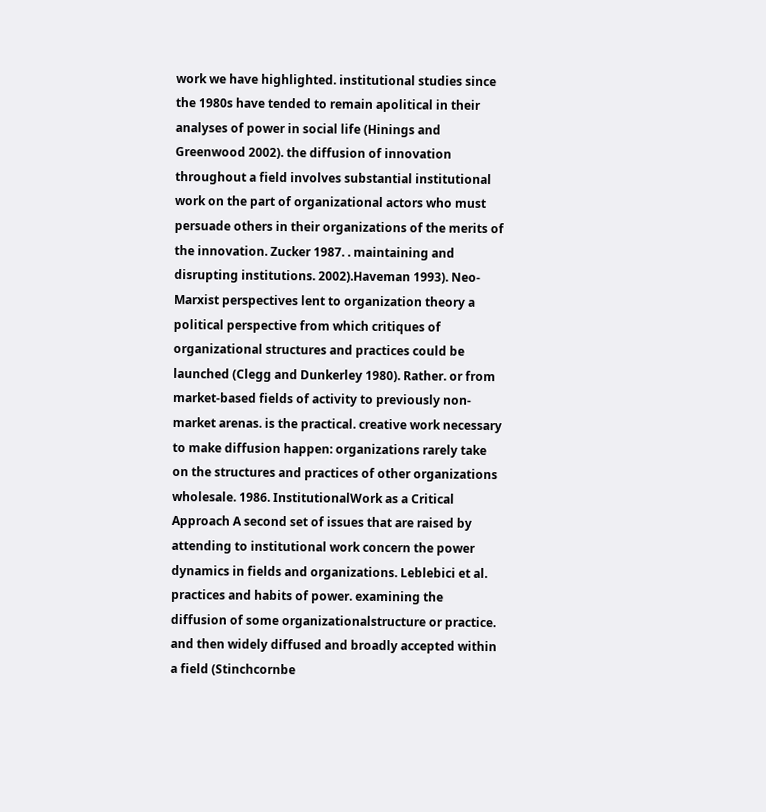work we have highlighted. institutional studies since the 1980s have tended to remain apolitical in their analyses of power in social life (Hinings and Greenwood 2002). the diffusion of innovation throughout a field involves substantial institutional work on the part of organizational actors who must persuade others in their organizations of the merits of the innovation. Zucker 1987. . maintaining and disrupting institutions. 2002).Haveman 1993). Neo-Marxist perspectives lent to organization theory a political perspective from which critiques of organizational structures and practices could be launched (Clegg and Dunkerley 1980). Rather. or from market-based fields of activity to previously non-market arenas. is the practical. creative work necessary to make diffusion happen: organizations rarely take on the structures and practices of other organizations wholesale. 1986. InstitutionalWork as a Critical Approach A second set of issues that are raised by attending to institutional work concern the power dynamics in fields and organizations. Leblebici et al. practices and habits of power. examining the diffusion of some organizationalstructure or practice. and then widely diffused and broadly accepted within a field (Stinchcornbe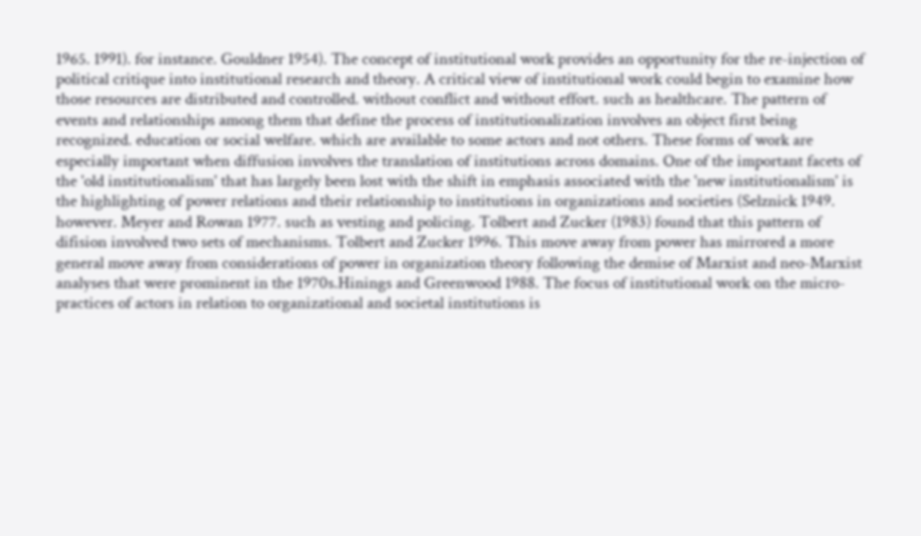1965. 1991). for instance. Gouldner 1954). The concept of institutional work provides an opportunity for the re-injection of political critique into institutional research and theory. A critical view of institutional work could begin to examine how those resources are distributed and controlled. without conflict and without effort. such as healthcare. The pattern of events and relationships among them that define the process of institutionalization involves an object first being recognized. education or social welfare. which are available to some actors and not others. These forms of work are especially important when diffusion involves the translation of institutions across domains. One of the important facets of the 'old institutionalism' that has largely been lost with the shift in emphasis associated with the 'new institutionalism' is the highlighting of power relations and their relationship to institutions in organizations and societies (Selznick 1949. however. Meyer and Rowan 1977. such as vesting and policing. Tolbert and Zucker (1983) found that this pattern of difision involved two sets of mechanisms. Tolbert and Zucker 1996. This move away from power has mirrored a more general move away from considerations of power in organization theory following the demise of Marxist and neo-Marxist analyses that were prominent in the 1970s.Hinings and Greenwood 1988. The focus of institutional work on the micro-practices of actors in relation to organizational and societal institutions is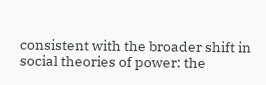consistent with the broader shift in social theories of power: the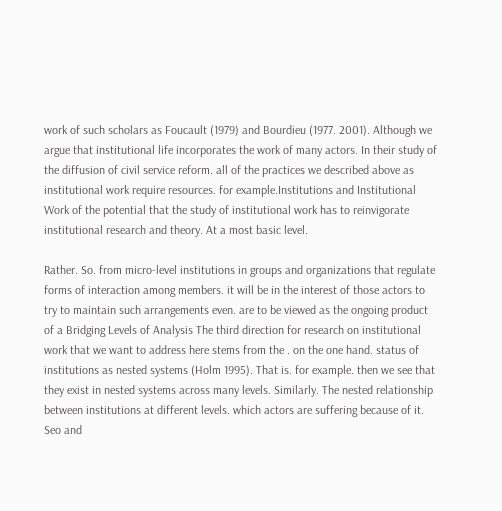work of such scholars as Foucault (1979) and Bourdieu (1977. 2001). Although we argue that institutional life incorporates the work of many actors. In their study of the diffusion of civil service reform. all of the practices we described above as institutional work require resources. for example.Institutions and Institutional Work of the potential that the study of institutional work has to reinvigorate institutional research and theory. At a most basic level.

Rather. So. from micro-level institutions in groups and organizations that regulate forms of interaction among members. it will be in the interest of those actors to try to maintain such arrangements even. are to be viewed as the ongoing product of a Bridging Levels of Analysis The third direction for research on institutional work that we want to address here stems from the . on the one hand. status of institutions as nested systems (Holm 1995). That is. for example. then we see that they exist in nested systems across many levels. Similarly. The nested relationship between institutions at different levels. which actors are suffering because of it. Seo and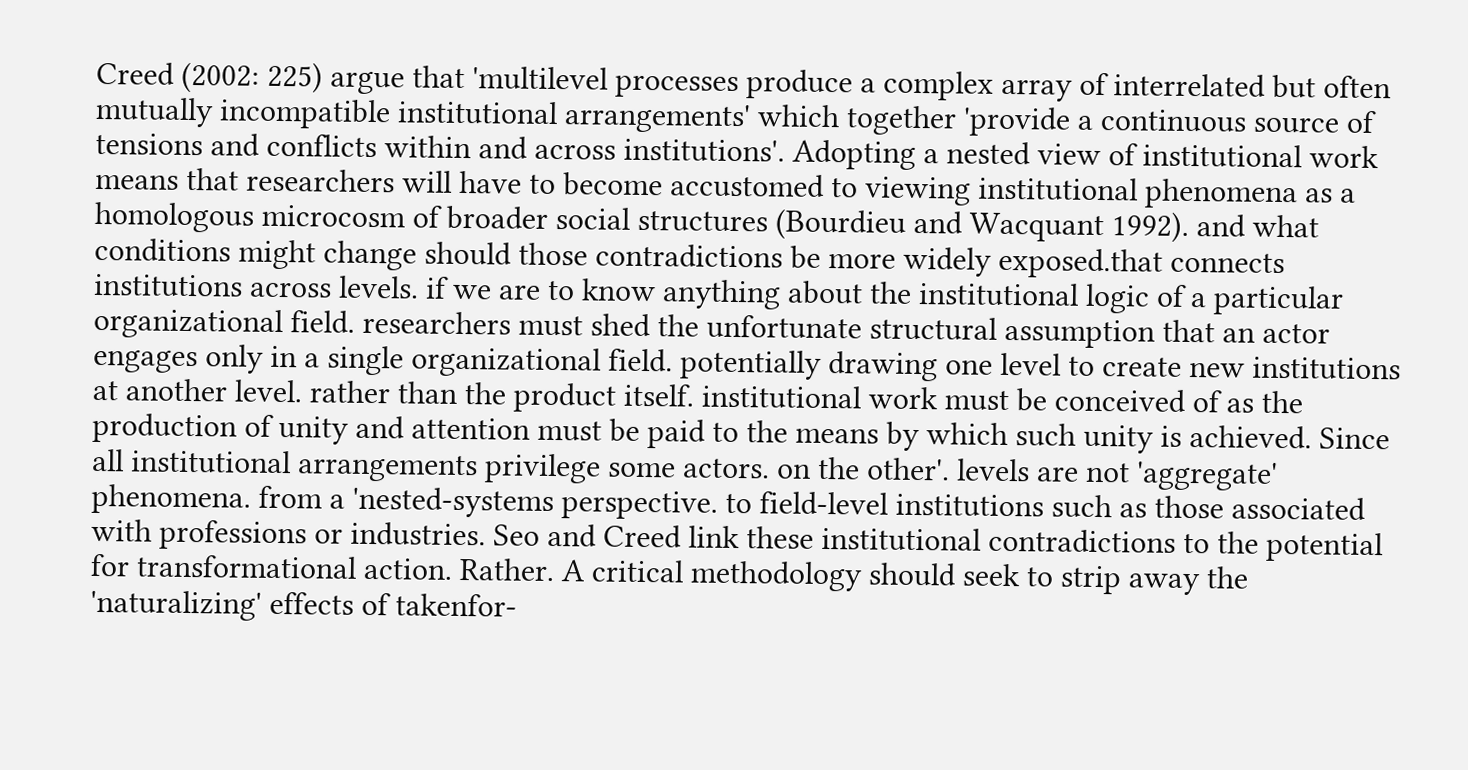Creed (2002: 225) argue that 'multilevel processes produce a complex array of interrelated but often mutually incompatible institutional arrangements' which together 'provide a continuous source of tensions and conflicts within and across institutions'. Adopting a nested view of institutional work means that researchers will have to become accustomed to viewing institutional phenomena as a homologous microcosm of broader social structures (Bourdieu and Wacquant 1992). and what conditions might change should those contradictions be more widely exposed.that connects institutions across levels. if we are to know anything about the institutional logic of a particular organizational field. researchers must shed the unfortunate structural assumption that an actor engages only in a single organizational field. potentially drawing one level to create new institutions at another level. rather than the product itself. institutional work must be conceived of as the production of unity and attention must be paid to the means by which such unity is achieved. Since all institutional arrangements privilege some actors. on the other'. levels are not 'aggregate' phenomena. from a 'nested-systems perspective. to field-level institutions such as those associated with professions or industries. Seo and Creed link these institutional contradictions to the potential for transformational action. Rather. A critical methodology should seek to strip away the 'naturalizing' effects of takenfor-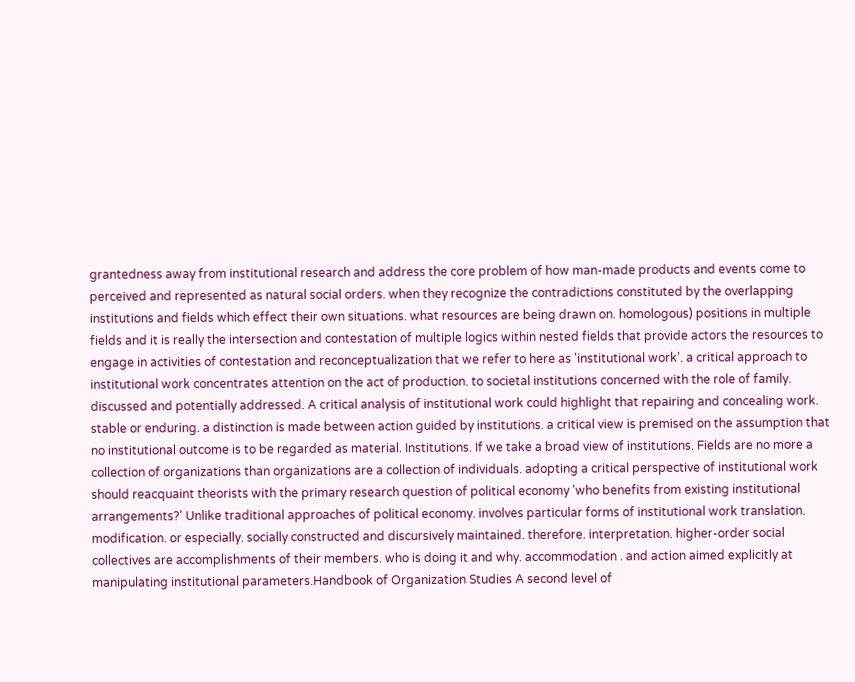grantedness away from institutional research and address the core problem of how man-made products and events come to perceived and represented as natural social orders. when they recognize the contradictions constituted by the overlapping institutions and fields which effect their own situations. what resources are being drawn on. homologous) positions in multiple fields and it is really the intersection and contestation of multiple logics within nested fields that provide actors the resources to engage in activities of contestation and reconceptualization that we refer to here as 'institutional work'. a critical approach to institutional work concentrates attention on the act of production. to societal institutions concerned with the role of family. discussed and potentially addressed. A critical analysis of institutional work could highlight that repairing and concealing work. stable or enduring. a distinction is made between action guided by institutions. a critical view is premised on the assumption that no institutional outcome is to be regarded as material. Institutions. If we take a broad view of institutions. Fields are no more a collection of organizations than organizations are a collection of individuals. adopting a critical perspective of institutional work should reacquaint theorists with the primary research question of political economy 'who benefits from existing institutional arrangements?' Unlike traditional approaches of political economy. involves particular forms of institutional work translation. modification. or especially. socially constructed and discursively maintained. therefore. interpretation. higher-order social collectives are accomplishments of their members. who is doing it and why. accommodation . and action aimed explicitly at manipulating institutional parameters.Handbook of Organization Studies A second level of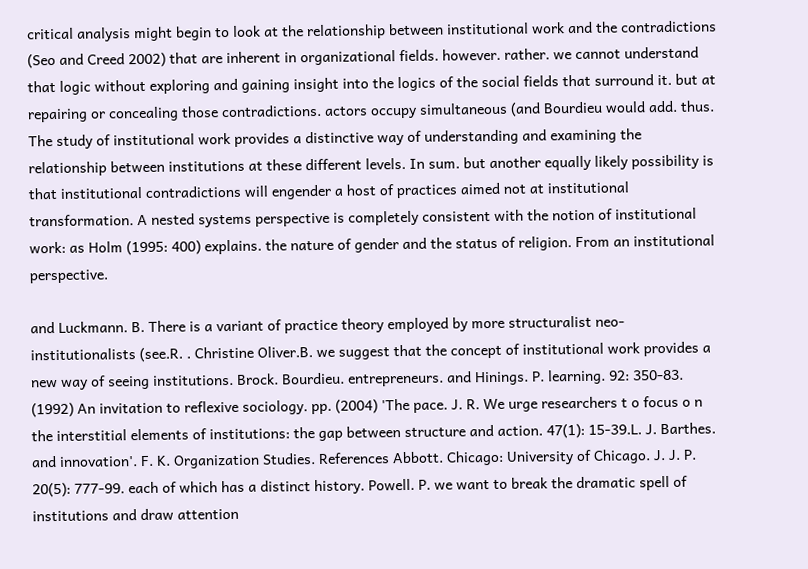critical analysis might begin to look at the relationship between institutional work and the contradictions (Seo and Creed 2002) that are inherent in organizational fields. however. rather. we cannot understand that logic without exploring and gaining insight into the logics of the social fields that surround it. but at repairing or concealing those contradictions. actors occupy simultaneous (and Bourdieu would add. thus. The study of institutional work provides a distinctive way of understanding and examining the relationship between institutions at these different levels. In sum. but another equally likely possibility is that institutional contradictions will engender a host of practices aimed not at institutional transformation. A nested systems perspective is completely consistent with the notion of institutional work: as Holm (1995: 400) explains. the nature of gender and the status of religion. From an institutional perspective.

and Luckmann. B. There is a variant of practice theory employed by more structuralist neo-institutionalists (see.R. . Christine Oliver.B. we suggest that the concept of institutional work provides a new way of seeing institutions. Brock. Bourdieu. entrepreneurs. and Hinings. P. learning. 92: 350-83. (1992) An invitation to reflexive sociology. pp. (2004) 'The pace. J. R. We urge researchers t o focus o n the interstitial elements of institutions: the gap between structure and action. 47(1): 15-39.L. J. Barthes. and innovation'. F. K. Organization Studies. References Abbott. Chicago: University of Chicago. J. J. P. 20(5): 777-99. each of which has a distinct history. Powell. P. we want to break the dramatic spell of institutions and draw attention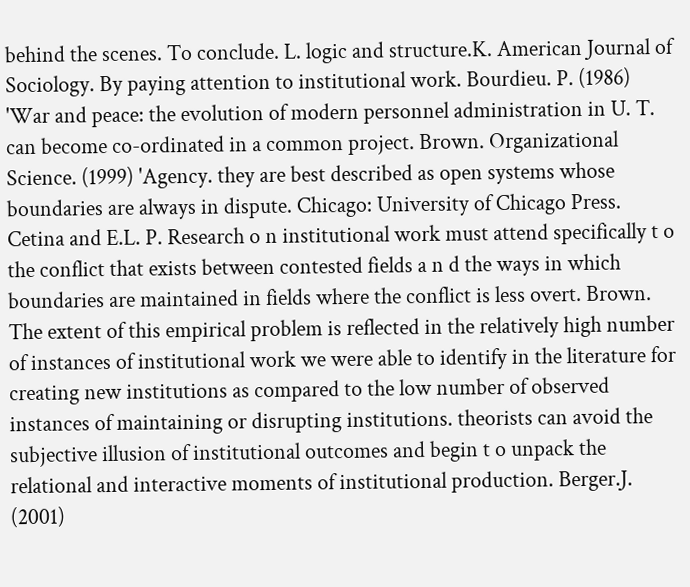behind the scenes. To conclude. L. logic and structure.K. American Journal of Sociology. By paying attention to institutional work. Bourdieu. P. (1986) 'War and peace: the evolution of modern personnel administration in U. T. can become co-ordinated in a common project. Brown. Organizational Science. (1999) 'Agency. they are best described as open systems whose boundaries are always in dispute. Chicago: University of Chicago Press. Cetina and E.L. P. Research o n institutional work must attend specifically t o the conflict that exists between contested fields a n d the ways in which boundaries are maintained in fields where the conflict is less overt. Brown. The extent of this empirical problem is reflected in the relatively high number of instances of institutional work we were able to identify in the literature for creating new institutions as compared to the low number of observed instances of maintaining or disrupting institutions. theorists can avoid the subjective illusion of institutional outcomes and begin t o unpack the relational and interactive moments of institutional production. Berger.J. (2001)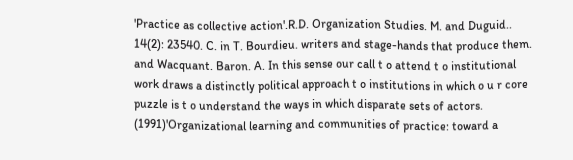'Practice as collective action'.R.D. Organization Studies. M. and Duguid.. 14(2): 23540. C. in T. Bourdieu. writers and stage-hands that produce them. and Wacquant. Baron. A. In this sense our call t o attend t o institutional work draws a distinctly political approach t o institutions in which o u r core puzzle is t o understand the ways in which disparate sets of actors. (1991)'Organizational learning and communities of practice: toward a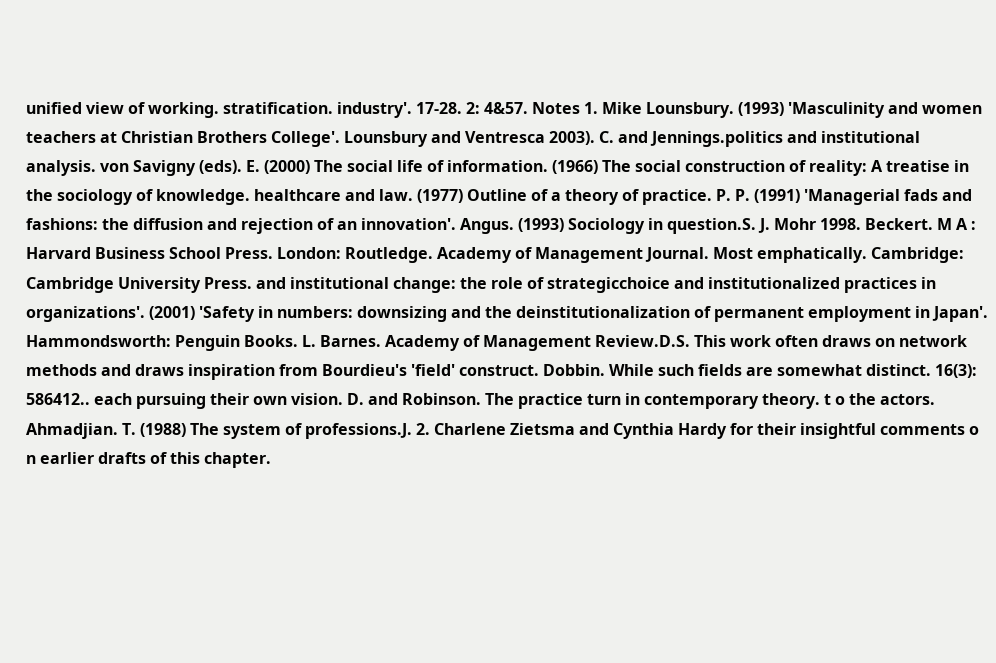unified view of working. stratification. industry'. 17-28. 2: 4&57. Notes 1. Mike Lounsbury. (1993) 'Masculinity and women teachers at Christian Brothers College'. Lounsbury and Ventresca 2003). C. and Jennings.politics and institutional analysis. von Savigny (eds). E. (2000) The social life of information. (1966) The social construction of reality: A treatise in the sociology of knowledge. healthcare and law. (1977) Outline of a theory of practice. P. P. (1991) 'Managerial fads and fashions: the diffusion and rejection of an innovation'. Angus. (1993) Sociology in question.S. J. Mohr 1998. Beckert. M A : Harvard Business School Press. London: Routledge. Academy of Management Journal. Most emphatically. Cambridge: Cambridge University Press. and institutional change: the role of strategicchoice and institutionalized practices in organizations'. (2001) 'Safety in numbers: downsizing and the deinstitutionalization of permanent employment in Japan'. Hammondsworth: Penguin Books. L. Barnes. Academy of Management Review.D.S. This work often draws on network methods and draws inspiration from Bourdieu's 'field' construct. Dobbin. While such fields are somewhat distinct. 16(3): 586412.. each pursuing their own vision. D. and Robinson. The practice turn in contemporary theory. t o the actors. Ahmadjian. T. (1988) The system of professions.J. 2. Charlene Zietsma and Cynthia Hardy for their insightful comments o n earlier drafts of this chapter.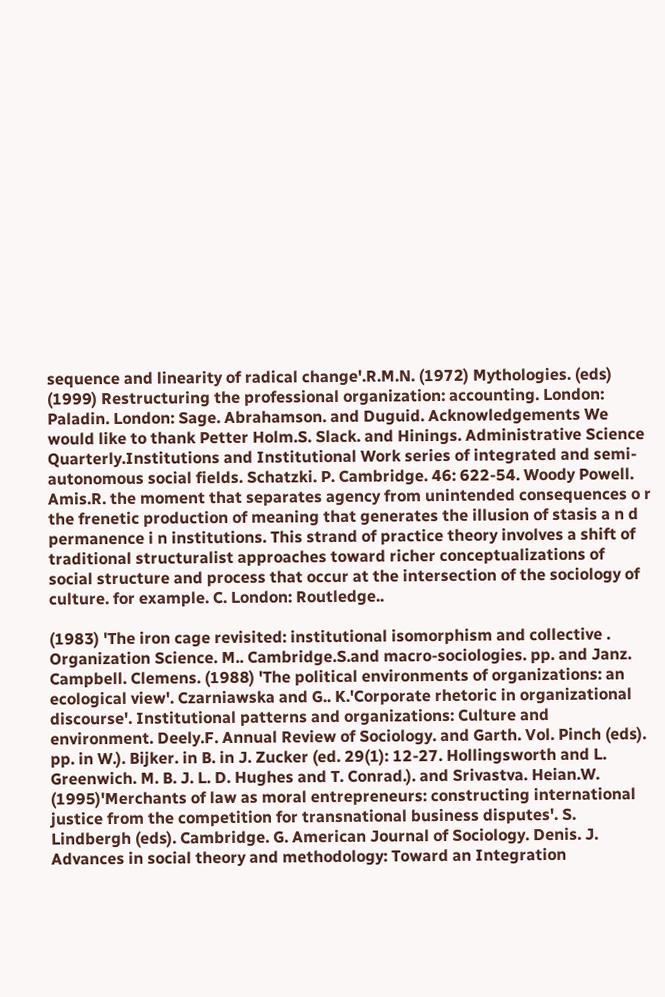sequence and linearity of radical change'.R.M.N. (1972) Mythologies. (eds) (1999) Restructuring the professional organization: accounting. London: Paladin. London: Sage. Abrahamson. and Duguid. Acknowledgements We would like to thank Petter Holm.S. Slack. and Hinings. Administrative Science Quarterly.Institutions and Institutional Work series of integrated and semi-autonomous social fields. Schatzki. P. Cambridge. 46: 622-54. Woody Powell. Amis.R. the moment that separates agency from unintended consequences o r the frenetic production of meaning that generates the illusion of stasis a n d permanence i n institutions. This strand of practice theory involves a shift of traditional structuralist approaches toward richer conceptualizations of social structure and process that occur at the intersection of the sociology of culture. for example. C. London: Routledge..

(1983) 'The iron cage revisited: institutional isomorphism and collective . Organization Science. M.. Cambridge.S.and macro-sociologies. pp. and Janz. Campbell. Clemens. (1988) 'The political environments of organizations: an ecological view'. Czarniawska and G.. K.'Corporate rhetoric in organizational discourse'. Institutional patterns and organizations: Culture and environment. Deely.F. Annual Review of Sociology. and Garth. Vol. Pinch (eds). pp. in W.). Bijker. in B. in J. Zucker (ed. 29(1): 12-27. Hollingsworth and L. Greenwich. M. B. J. L. D. Hughes and T. Conrad.). and Srivastva. Heian.W. (1995)'Merchants of law as moral entrepreneurs: constructing international justice from the competition for transnational business disputes'. S. Lindbergh (eds). Cambridge. G. American Journal of Sociology. Denis. J. Advances in social theory and methodology: Toward an Integration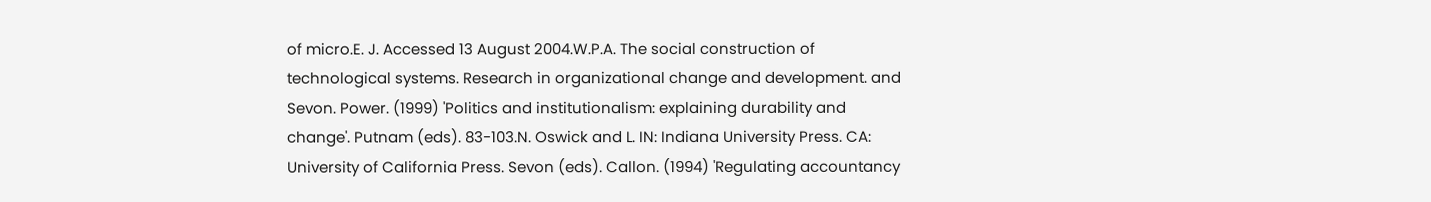of micro.E. J. Accessed 13 August 2004.W.P.A. The social construction of technological systems. Research in organizational change and development. and Sevon. Power. (1999) 'Politics and institutionalism: explaining durability and change'. Putnam (eds). 83-103.N. Oswick and L. IN: Indiana University Press. CA: University of California Press. Sevon (eds). Callon. (1994) 'Regulating accountancy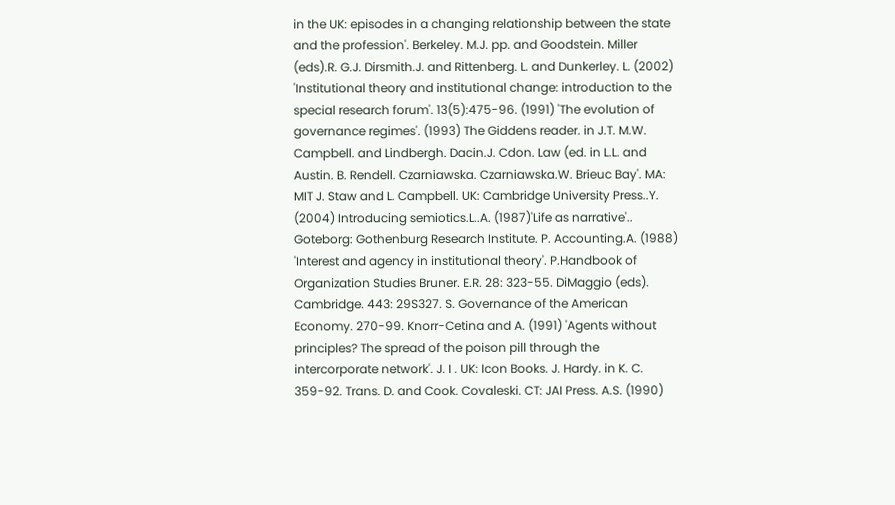in the UK: episodes in a changing relationship between the state and the profession'. Berkeley. M.J. pp. and Goodstein. Miller (eds).R. G.J. Dirsmith.J. and Rittenberg. L. and Dunkerley. L. (2002) 'Institutional theory and institutional change: introduction to the special research forum'. 13(5):475-96. (1991) 'The evolution of governance regimes'. (1993) The Giddens reader. in J.T. M.W. Campbell. and Lindbergh. Dacin.J. Cdon. Law (ed. in L.L. and Austin. B. Rendell. Czarniawska. Czarniawska.W. Brieuc Bay'. MA: MIT J. Staw and L. Campbell. UK: Cambridge University Press..Y. (2004) Introducing semiotics.L..A. (1987)'Life as narrative'.. Goteborg: Gothenburg Research Institute. P. Accounting.A. (1988) 'Interest and agency in institutional theory'. P.Handbook of Organization Studies Bruner. E.R. 28: 323-55. DiMaggio (eds). Cambridge. 443: 29S327. S. Governance of the American Economy. 270-99. Knorr-Cetina and A. (1991) 'Agents without principles? The spread of the poison pill through the intercorporate network'. J. I . UK: Icon Books. J. Hardy. in K. C. 359-92. Trans. D. and Cook. Covaleski. CT: JAI Press. A.S. (1990)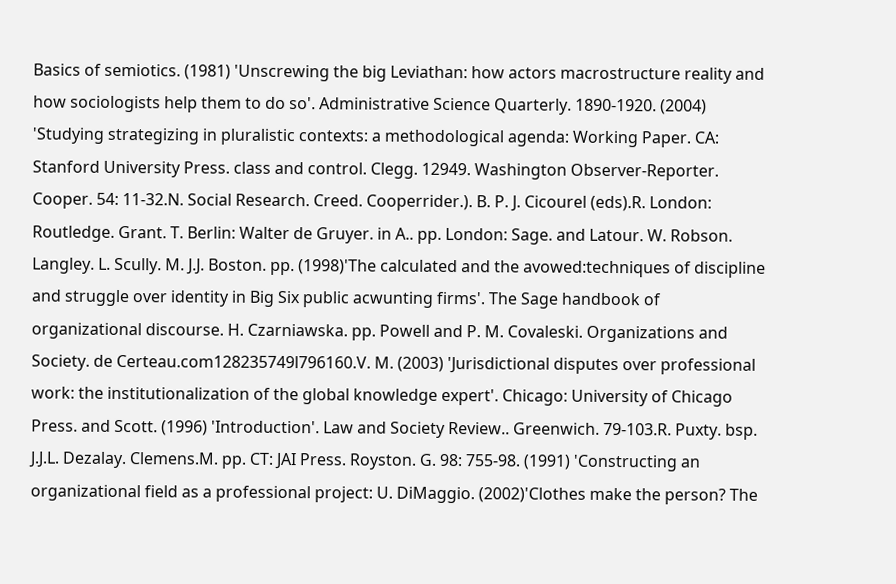Basics of semiotics. (1981) 'Unscrewing the big Leviathan: how actors macrostructure reality and how sociologists help them to do so'. Administrative Science Quarterly. 1890-1920. (2004) 'Studying strategizing in pluralistic contexts: a methodological agenda: Working Paper. CA: Stanford University Press. class and control. Clegg. 12949. Washington Observer-Reporter. Cooper. 54: 11-32.N. Social Research. Creed. Cooperrider.). B. P. J. Cicourel (eds).R. London: Routledge. Grant. T. Berlin: Walter de Gruyer. in A.. pp. London: Sage. and Latour. W. Robson. Langley. L. Scully. M. J.J. Boston. pp. (1998)'The calculated and the avowed:techniques of discipline and struggle over identity in Big Six public acwunting firms'. The Sage handbook of organizational discourse. H. Czarniawska. pp. Powell and P. M. Covaleski. Organizations and Society. de Certeau.com128235749l796160.V. M. (2003) 'Jurisdictional disputes over professional work: the institutionalization of the global knowledge expert'. Chicago: University of Chicago Press. and Scott. (1996) 'Introduction'. Law and Society Review.. Greenwich. 79-103.R. Puxty. bsp. J.J.L. Dezalay. Clemens.M. pp. CT: JAI Press. Royston. G. 98: 755-98. (1991) 'Constructing an organizational field as a professional project: U. DiMaggio. (2002)'Clothes make the person? The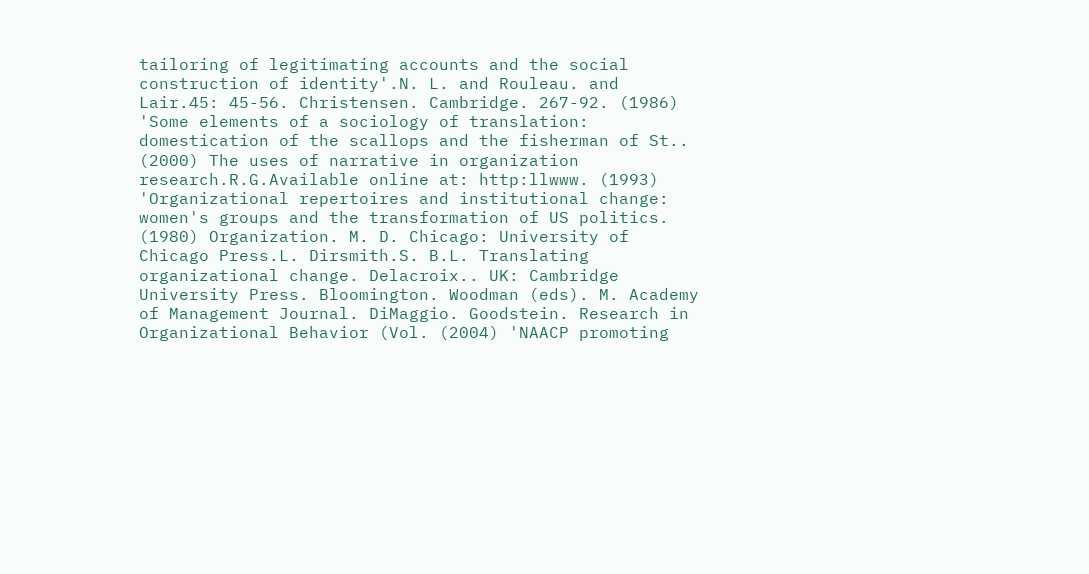tailoring of legitimating accounts and the social construction of identity'.N. L. and Rouleau. and Lair.45: 45-56. Christensen. Cambridge. 267-92. (1986) 'Some elements of a sociology of translation: domestication of the scallops and the fisherman of St.. (2000) The uses of narrative in organization research.R.G.Available online at: http:llwww. (1993) 'Organizational repertoires and institutional change: women's groups and the transformation of US politics. (1980) Organization. M. D. Chicago: University of Chicago Press.L. Dirsmith.S. B.L. Translating organizational change. Delacroix.. UK: Cambridge University Press. Bloomington. Woodman (eds). M. Academy of Management Journal. DiMaggio. Goodstein. Research in Organizational Behavior (Vol. (2004) 'NAACP promoting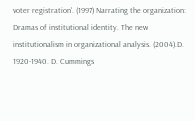voter registration'. (1997) Narrating the organization: Dramas of institutional identity. The new institutionalism in organizational analysis. (2004).D. 1920-1940. D. Cummings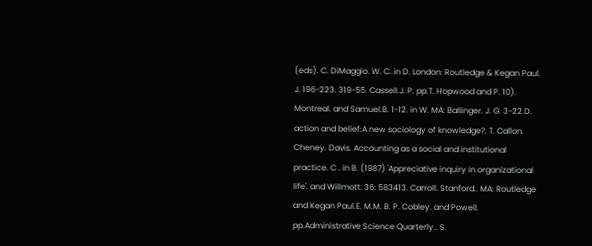(eds). C. DiMaggio. W. C. in D. London: Routledge & Kegan Paul. J. 196-223. 319-55. Cassell.J. P. pp.T. Hopwood and P. 10). Montreal. and Samuel.B. 1-12. in W. MA: Ballinger. J. G. 3-22.D. action and belief:A new sociology of knowledge?. T. Callon. Cheney. Davis. Accounting as a social and institutional practice. C . in B. (1987) 'Appreciative inquiry in organizational life'. and Willmott. 36: 583413. Carroll. Stanford.. MA: Routledge and Kegan Paul.E. M.M. B. P. Cobley. and Powell. pp.Administrative Science Quarterly.. S.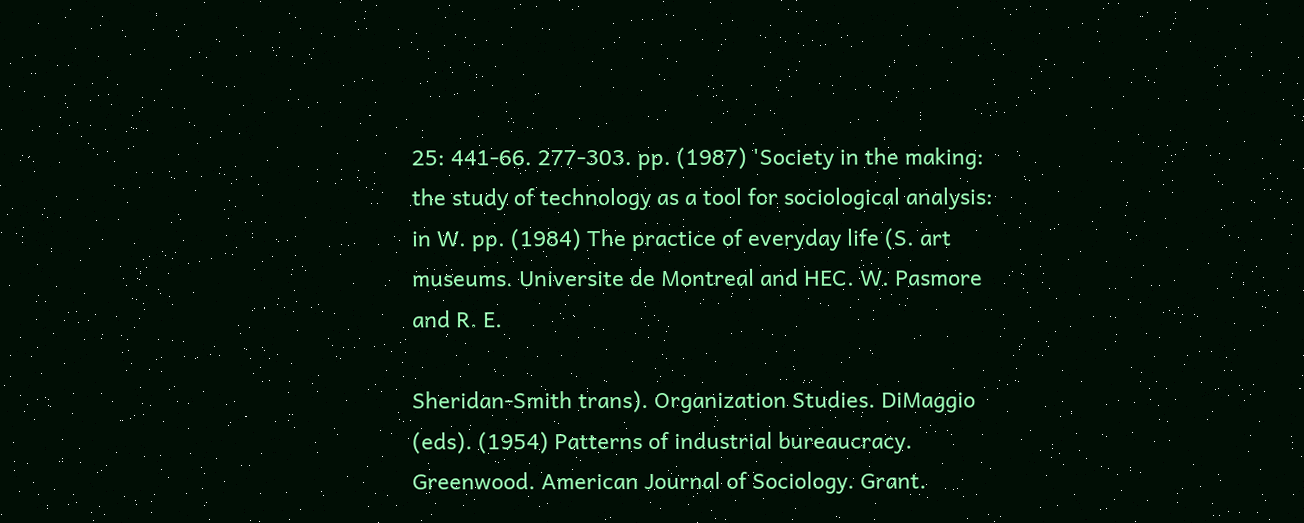25: 441-66. 277-303. pp. (1987) 'Society in the making: the study of technology as a tool for sociological analysis: in W. pp. (1984) The practice of everyday life (S. art museums. Universite de Montreal and HEC. W. Pasmore and R. E.

Sheridan-Smith trans). Organization Studies. DiMaggio (eds). (1954) Patterns of industrial bureaucracy. Greenwood. American Journal of Sociology. Grant.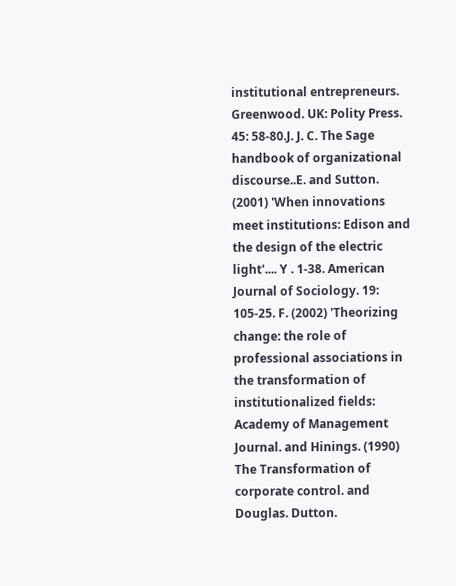institutional entrepreneurs. Greenwood. UK: Polity Press. 45: 58-80.J. J. C. The Sage handbook of organizational discourse..E. and Sutton. (2001) 'When innovations meet institutions: Edison and the design of the electric light'.... Y . 1-38. American Journal of Sociology. 19: 105-25. F. (2002) 'Theorizing change: the role of professional associations in the transformation of institutionalized fields: Academy of Management Journal. and Hinings. (1990) The Transformation of corporate control. and Douglas. Dutton.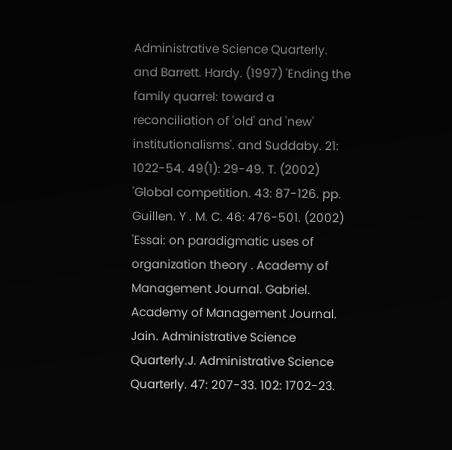Administrative Science Quarterly. and Barrett. Hardy. (1997) 'Ending the family quarrel: toward a reconciliation of 'old' and 'new' institutionalisms'. and Suddaby. 21: 1022-54. 49(1): 29-49. T. (2002) 'Global competition. 43: 87-126. pp. Guillen. Y . M. C. 46: 476-501. (2002) 'Essai: on paradigmatic uses of organization theory . Academy of Management Journal. Gabriel. Academy of Management Journal. Jain. Administrative Science Quarterly.J. Administrative Science Quarterly. 47: 207-33. 102: 1702-23.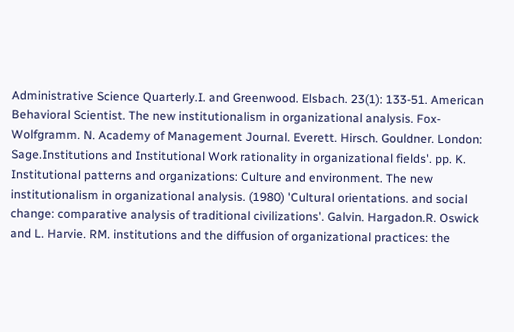Administrative Science Quarterly.I. and Greenwood. Elsbach. 23(1): 133-51. American Behavioral Scientist. The new institutionalism in organizational analysis. Fox-Wolfgramm. N. Academy of Management Journal. Everett. Hirsch. Gouldner. London: Sage.Institutions and Institutional Work rationality in organizational fields'. pp. K. Institutional patterns and organizations: Culture and environment. The new institutionalism in organizational analysis. (1980) 'Cultural orientations. and social change: comparative analysis of traditional civilizations'. Galvin. Hargadon.R. Oswick and L. Harvie. RM. institutions and the diffusion of organizational practices: the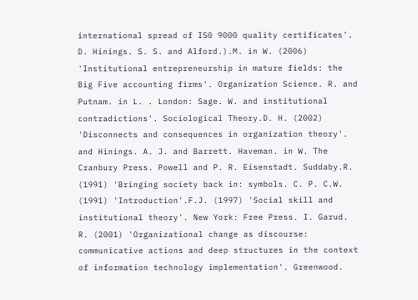international spread of IS0 9000 quality certificates'. D. Hinings. S. S. and Alford.).M. in W. (2006) 'Institutional entrepreneurship in mature fields: the Big Five accounting firms'. Organization Science. R. and Putnam. in L. . London: Sage. W. and institutional contradictions'. Sociological Theory.D. H. (2002) 'Disconnects and consequences in organization theory'. and Hinings. A. J. and Barrett. Haveman. in W. The Cranbury Press. Powell and P. R. Eisenstadt. Suddaby.R. (1991) 'Bringing society back in: symbols. C. P. C.W. (1991) 'Introduction'.F.J. (1997) 'Social skill and institutional theory'. New York: Free Press. I. Garud. R. (2001) 'Organizational change as discourse: communicative actions and deep structures in the context of information technology implementation'. Greenwood.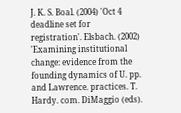J. K. S. Boal. (2004) 'Oct 4 deadline set for registration'. Elsbach. (2002) 'Examining institutional change: evidence from the founding dynamics of U. pp. and Lawrence. practices. T. Hardy. com. DiMaggio (eds).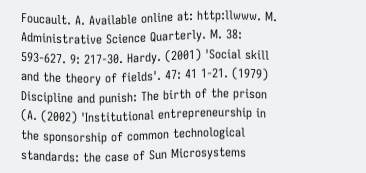Foucault. A. Available online at: http:llwww. M. Administrative Science Quarterly. M. 38: 593-627. 9: 217-30. Hardy. (2001) 'Social skill and the theory of fields'. 47: 41 1-21. (1979) Discipline and punish: The birth of the prison (A. (2002) 'Institutional entrepreneurship in the sponsorship of common technological standards: the case of Sun Microsystems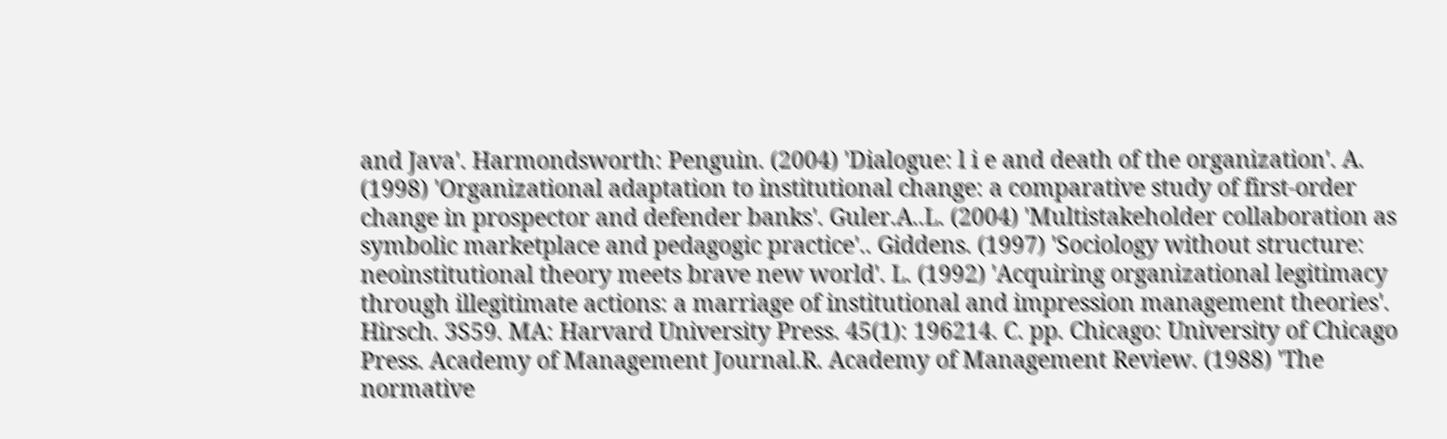and Java'. Harmondsworth: Penguin. (2004) 'Dialogue: l i e and death of the organization'. A. (1998) 'Organizational adaptation to institutional change: a comparative study of first-order change in prospector and defender banks'. Guler.A..L. (2004) 'Multistakeholder collaboration as symbolic marketplace and pedagogic practice'.. Giddens. (1997) 'Sociology without structure: neoinstitutional theory meets brave new world'. L. (1992) 'Acquiring organizational legitimacy through illegitimate actions: a marriage of institutional and impression management theories'. Hirsch. 3S59. MA: Harvard University Press. 45(1): 196214. C. pp. Chicago: University of Chicago Press. Academy of Management Journal.R. Academy of Management Review. (1988) 'The normative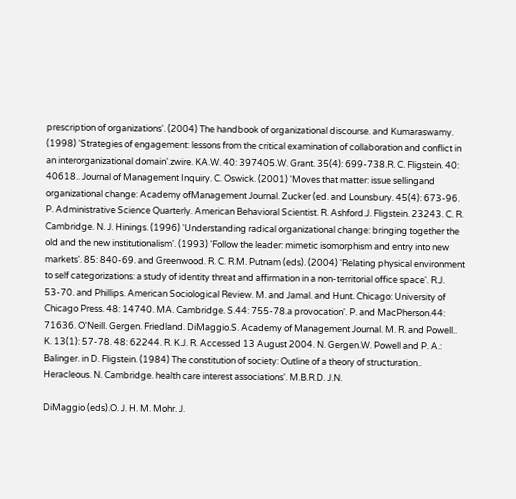prescription of organizations'. (2004) The handbook of organizational discourse. and Kumaraswamy. (1998) 'Strategies of engagement: lessons from the critical examination of collaboration and conflict in an interorganizational domain'.zwire. KA.W. 40: 397405.W. Grant. 35(4): 699-738.R. C. Fligstein. 40: 40618.. Journal of Management Inquiry. C. Oswick. (2001) 'Moves that matter: issue sellingand organizational change: Academy ofManagement Journal. Zucker (ed. and Lounsbury. 45(4): 673-96. P. Administrative Science Quarterly. American Behavioral Scientist. R. Ashford.J. Fligstein. 23243. C. R. Cambridge. N. J. Hinings. (1996) 'Understanding radical organizational change: bringing together the old and the new institutionalism'. (1993) 'Follow the leader: mimetic isomorphism and entry into new markets'. 85: 840-69. and Greenwood. R. C. R.M. Putnam (eds). (2004) 'Relating physical environment to self categorizations: a study of identity threat and affirmation in a non-territorial office space'. R.J. 53-70. and Phillips. American Sociological Review. M. and Jamal. and Hunt. Chicago: University of Chicago Press. 48: 14740. MA. Cambridge. S.44: 755-78.a provocation'. P. and MacPherson.44: 71636. O'Neill. Gergen. Friedland. DiMaggio.S. Academy of Management Journal. M. R. and Powell.. K. 13(1): 57-78. 48: 62244. R. K.J. R. Accessed 13 August 2004. N. Gergen.W. Powell and P. A.: Balinger. in D. Fligstein. (1984) The constitution of society: Outline of a theory of structuration.. Heracleous. N. Cambridge. health care interest associations'. M.B.R.D. J.N.

DiMaggio (eds).O. J. H. M. Mohr. J.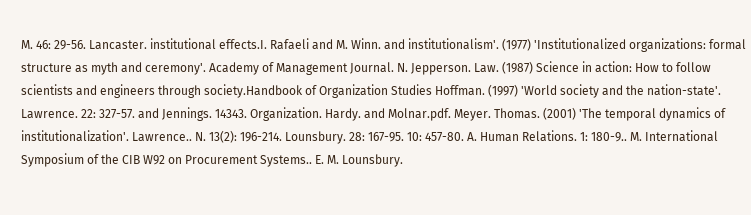M. 46: 29-56. Lancaster. institutional effects.I. Rafaeli and M. Winn. and institutionalism'. (1977) 'Institutionalized organizations: formal structure as myth and ceremony'. Academy of Management Journal. N. Jepperson. Law. (1987) Science in action: How to follow scientists and engineers through society.Handbook of Organization Studies Hoffman. (1997) 'World society and the nation-state'. Lawrence. 22: 327-57. and Jennings. 14343. Organization. Hardy. and Molnar.pdf. Meyer. Thomas. (2001) 'The temporal dynamics of institutionalization'. Lawrence.. N. 13(2): 196-214. Lounsbury. 28: 167-95. 10: 457-80. A. Human Relations. 1: 180-9.. M. International Symposium of the CIB W92 on Procurement Systems.. E. M. Lounsbury.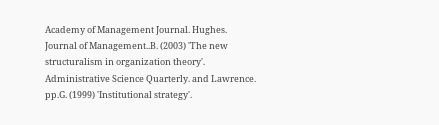Academy of Management Journal. Hughes. Journal of Management..B. (2003) 'The new structuralism in organization theory'. Administrative Science Quarterly. and Lawrence. pp.G. (1999) 'Institutional strategy'.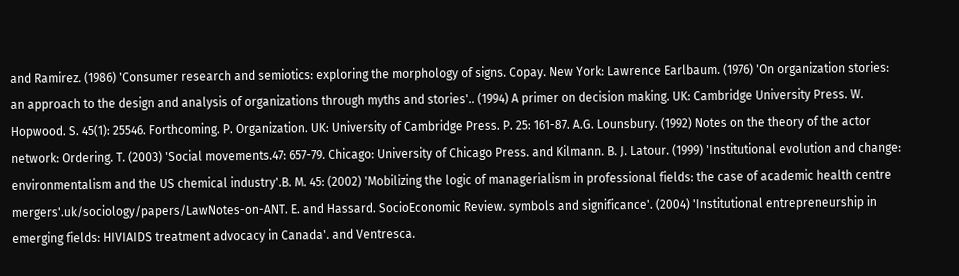and Ramirez. (1986) 'Consumer research and semiotics: exploring the morphology of signs. Copay. New York: Lawrence Earlbaum. (1976) 'On organization stories: an approach to the design and analysis of organizations through myths and stories'.. (1994) A primer on decision making. UK: Cambridge University Press. W. Hopwood. S. 45(1): 25546. Forthcoming. P. Organization. UK: University of Cambridge Press. P. 25: 161-87. A.G. Lounsbury. (1992) Notes on the theory of the actor network: Ordering. T. (2003) 'Social movements.47: 657-79. Chicago: University of Chicago Press. and Kilmann. B. J. Latour. (1999) 'Institutional evolution and change: environmentalism and the US chemical industry'.B. M. 45: (2002) 'Mobilizing the logic of managerialism in professional fields: the case of academic health centre mergers'.uk/sociology/papers/LawNotes-on-ANT. E. and Hassard. SocioEconomic Review. symbols and significance'. (2004) 'Institutional entrepreneurship in emerging fields: HIVIAIDS treatment advocacy in Canada'. and Ventresca.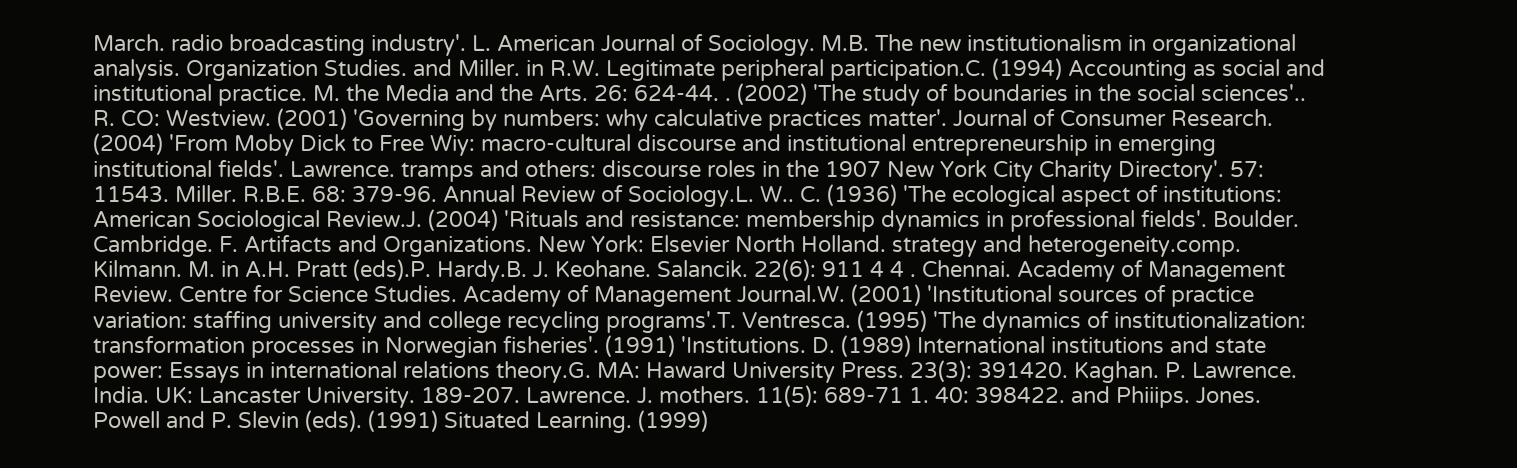March. radio broadcasting industry'. L. American Journal of Sociology. M.B. The new institutionalism in organizational analysis. Organization Studies. and Miller. in R.W. Legitimate peripheral participation.C. (1994) Accounting as social and institutional practice. M. the Media and the Arts. 26: 624-44. . (2002) 'The study of boundaries in the social sciences'.. R. CO: Westview. (2001) 'Governing by numbers: why calculative practices matter'. Journal of Consumer Research. (2004) 'From Moby Dick to Free Wiy: macro-cultural discourse and institutional entrepreneurship in emerging institutional fields'. Lawrence. tramps and others: discourse roles in the 1907 New York City Charity Directory'. 57: 11543. Miller. R.B.E. 68: 379-96. Annual Review of Sociology.L. W.. C. (1936) 'The ecological aspect of institutions: American Sociological Review.J. (2004) 'Rituals and resistance: membership dynamics in professional fields'. Boulder. Cambridge. F. Artifacts and Organizations. New York: Elsevier North Holland. strategy and heterogeneity.comp. Kilmann. M. in A.H. Pratt (eds).P. Hardy.B. J. Keohane. Salancik. 22(6): 911 4 4 . Chennai. Academy of Management Review. Centre for Science Studies. Academy of Management Journal.W. (2001) 'Institutional sources of practice variation: staffing university and college recycling programs'.T. Ventresca. (1995) 'The dynamics of institutionalization: transformation processes in Norwegian fisheries'. (1991) 'Institutions. D. (1989) International institutions and state power: Essays in international relations theory.G. MA: Haward University Press. 23(3): 391420. Kaghan. P. Lawrence. India. UK: Lancaster University. 189-207. Lawrence. J. mothers. 11(5): 689-71 1. 40: 398422. and Phiiips. Jones. Powell and P. Slevin (eds). (1991) Situated Learning. (1999)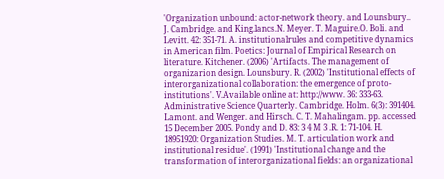'Organization unbound: actor-network theory. and Lounsbury.. J. Cambridge. and King.lancs.N. Meyer. T. Maguire.O. Boli. and Levitt. 42: 351-71. A. institutionalrules and competitive dynamics in American film. Poetics: Journal of Empirical Research on literature. Kitchener. (2006) 'Artifacts. The management of organizarion design. Lounsbury. R. (2002) 'Institutional effects of interorganizational collaboration: the emergence of proto-institutions'. V.Available online at: http://www. 36: 333-63. Administrative Science Quarterly. Cambridge. Holm. 6(3): 391404. Lamont. and Wenger. and Hirsch. C. T. Mahalingam. pp. accessed 15 December 2005. Pondy and D. 83: 3 4 M 3 .R. 1: 71-104. H. 18951920: Organization Studies. M. T. articulation work and institutional residue'. (1991) 'Institutional change and the transformation of interorganizational fields: an organizational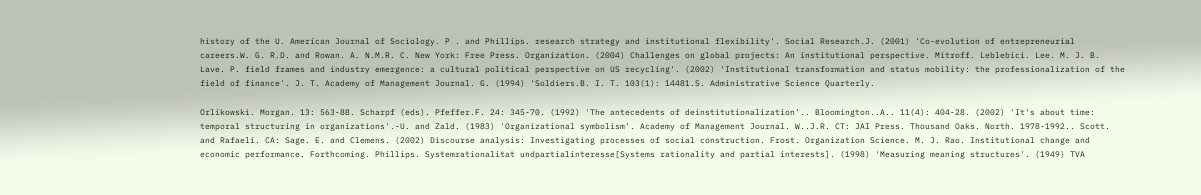history of the U. American Journal of Sociology. P . and Phillips. research strategy and institutional flexibility'. Social Research.J. (2001) 'Co-evolution of entrepreneurial careers.W. G. R.D. and Rowan. A. N.M.R. C. New York: Free Press. Organization. (2004) Challenges on global projects: An institutional perspective. Mitroff. Leblebici. Lee. M. J. B. Lave. P. field frames and industry emergence: a cultural political perspective on US recycling'. (2002) 'Institutional transformation and status mobility: the professionalization of the field of finance'. J. T. Academy of Management Journal. G. (1994) 'Soldiers.B. I. T. 103(1): 14481.S. Administrative Science Quarterly.

Orlikowski. Morgan. 13: 563-88. Scharpf (eds). Pfeffer.F. 24: 345-70. (1992) 'The antecedents of deinstitutionalization'.. Bloomington..A.. 11(4): 404-28. (2002) 'It's about time: temporal structuring in organizations'.-U. and Zald. (1983) 'Organizational symbolism'. Academy of Management Journal. W..J.R. CT: JAI Press. Thousand Oaks. North. 1978-1992.. Scott. and Rafaeli. CA: Sage. E. and Clemens. (2002) Discourse analysis: Investigating processes of social construction. Frost. Organization Science. M. J. Rao. Institutional change and economic performance. Forthcoming. Phillips. Systemrationalitat undpartialinteresse[Systems rationality and partial interests]. (1998) 'Measuring meaning structures'. (1949) TVA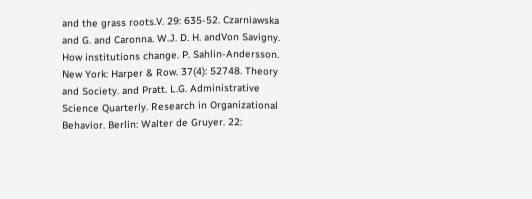and the grass roots.V. 29: 635-52. Czarniawska and G. and Caronna. W.J. D. H. andVon Savigny. How institutions change. P. Sahlin-Andersson. New York: Harper & Row. 37(4): 52748. Theory and Society. and Pratt. L.G. Administrative Science Quarterly. Research in Organizational Behavior. Berlin: Walter de Gruyer. 22: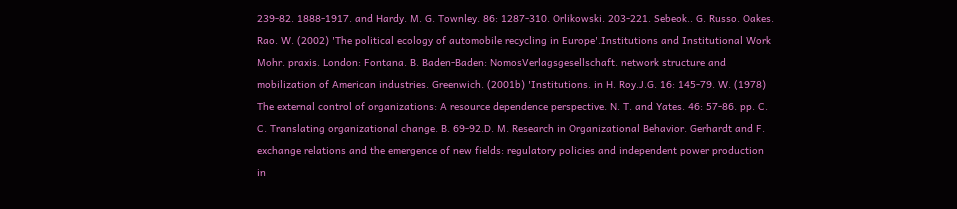239-82. 1888-1917. and Hardy. M. G. Townley. 86: 1287-310. Orlikowski. 203-221. Sebeok.. G. Russo. Oakes. Rao. W. (2002) 'The political ecology of automobile recycling in Europe'.Institutions and Institutional Work Mohr. praxis. London: Fontana. B. Baden-Baden: NomosVerlagsgesellschaft. network structure and mobilization of American industries. Greenwich. (2001b) 'Institutions. in H. Roy.J.G. 16: 145-79. W. (1978) The external control of organizations: A resource dependence perspective. N. T. and Yates. 46: 57-86. pp. C. C. Translating organizational change. B. 69-92.D. M. Research in Organizational Behavior. Gerhardt and F. exchange relations and the emergence of new fields: regulatory policies and independent power production in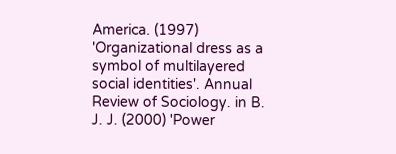America. (1997) 'Organizational dress as a symbol of multilayered social identities'. Annual Review of Sociology. in B. J. J. (2000) 'Power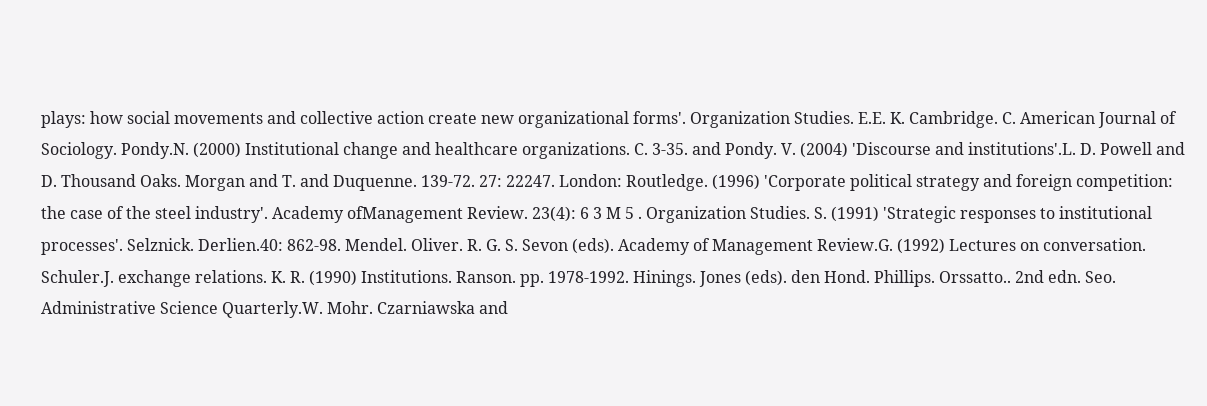plays: how social movements and collective action create new organizational forms'. Organization Studies. E.E. K. Cambridge. C. American Journal of Sociology. Pondy.N. (2000) Institutional change and healthcare organizations. C. 3-35. and Pondy. V. (2004) 'Discourse and institutions'.L. D. Powell and D. Thousand Oaks. Morgan and T. and Duquenne. 139-72. 27: 22247. London: Routledge. (1996) 'Corporate political strategy and foreign competition: the case of the steel industry'. Academy ofManagement Review. 23(4): 6 3 M 5 . Organization Studies. S. (1991) 'Strategic responses to institutional processes'. Selznick. Derlien.40: 862-98. Mendel. Oliver. R. G. S. Sevon (eds). Academy of Management Review.G. (1992) Lectures on conversation. Schuler.J. exchange relations. K. R. (1990) Institutions. Ranson. pp. 1978-1992. Hinings. Jones (eds). den Hond. Phillips. Orssatto.. 2nd edn. Seo. Administrative Science Quarterly.W. Mohr. Czarniawska and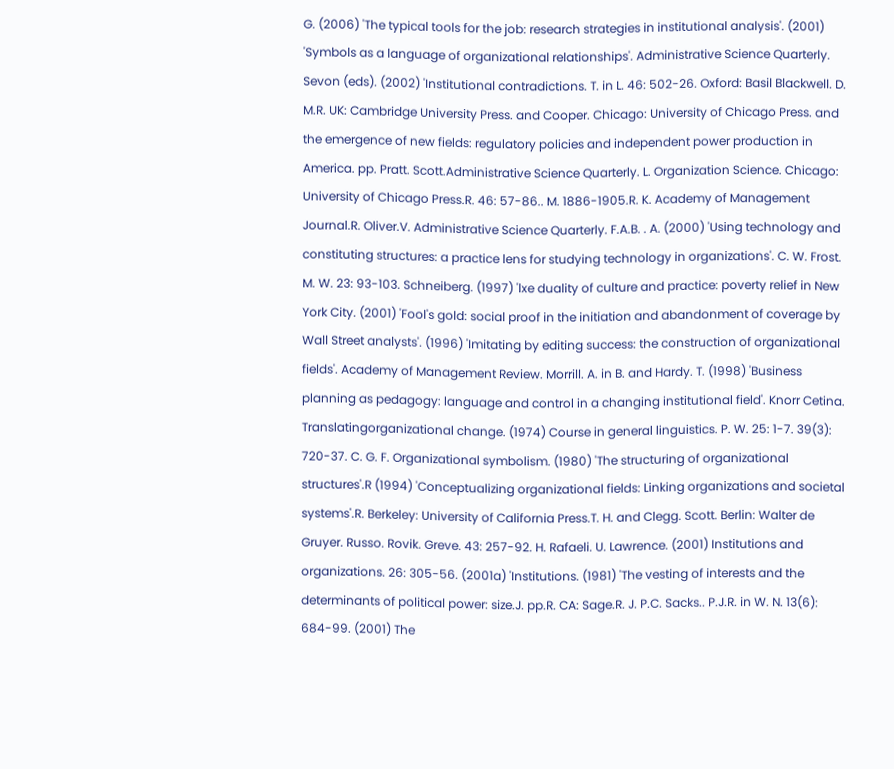G. (2006) 'The typical tools for the job: research strategies in institutional analysis'. (2001) 'Symbols as a language of organizational relationships'. Administrative Science Quarterly. Sevon (eds). (2002) 'Institutional contradictions. T. in L. 46: 502-26. Oxford: Basil Blackwell. D. M.R. UK: Cambridge University Press. and Cooper. Chicago: University of Chicago Press. and the emergence of new fields: regulatory policies and independent power production in America. pp. Pratt. Scott.Administrative Science Quarterly. L. Organization Science. Chicago: University of Chicago Press.R. 46: 57-86.. M. 1886-1905.R. K. Academy of Management Journal.R. Oliver.V. Administrative Science Quarterly. F.A.B. . A. (2000) 'Using technology and constituting structures: a practice lens for studying technology in organizations'. C. W. Frost. M. W. 23: 93-103. Schneiberg. (1997) 'lxe duality of culture and practice: poverty relief in New York City. (2001) 'Fool's gold: social proof in the initiation and abandonment of coverage by Wall Street analysts'. (1996) 'Imitating by editing success: the construction of organizational fields'. Academy of Management Review. Morrill. A. in B. and Hardy. T. (1998) 'Business planning as pedagogy: language and control in a changing institutional field'. Knorr Cetina. Translatingorganizational change. (1974) Course in general linguistics. P. W. 25: 1-7. 39(3): 720-37. C. G. F. Organizational symbolism. (1980) 'The structuring of organizational structures'.R (1994) 'Conceptualizing organizational fields: Linking organizations and societal systems'.R. Berkeley: University of California Press.T. H. and Clegg. Scott. Berlin: Walter de Gruyer. Russo. Rovik. Greve. 43: 257-92. H. Rafaeli. U. Lawrence. (2001) Institutions and organizations. 26: 305-56. (2001a) 'Institutions. (1981) 'The vesting of interests and the determinants of political power: size.J. pp.R. CA: Sage.R. J. P.C. Sacks.. P.J.R. in W. N. 13(6): 684-99. (2001) The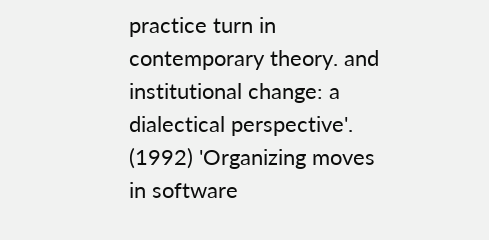practice turn in contemporary theory. and institutional change: a dialectical perspective'. (1992) 'Organizing moves in software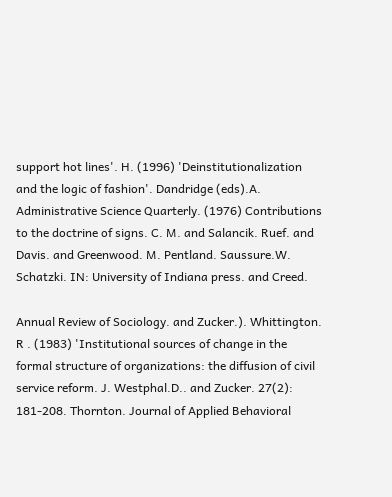support hot lines'. H. (1996) 'Deinstitutionalization and the logic of fashion'. Dandridge (eds).A. Administrative Science Quarterly. (1976) Contributions to the doctrine of signs. C. M. and Salancik. Ruef. and Davis. and Greenwood. M. Pentland. Saussure.W. Schatzki. IN: University of Indiana press. and Creed.

Annual Review of Sociology. and Zucker.). Whittington. R . (1983) 'Institutional sources of change in the formal structure of organizations: the diffusion of civil service reform. J. Westphal.D.. and Zucker. 27(2): 181-208. Thornton. Journal of Applied Behavioral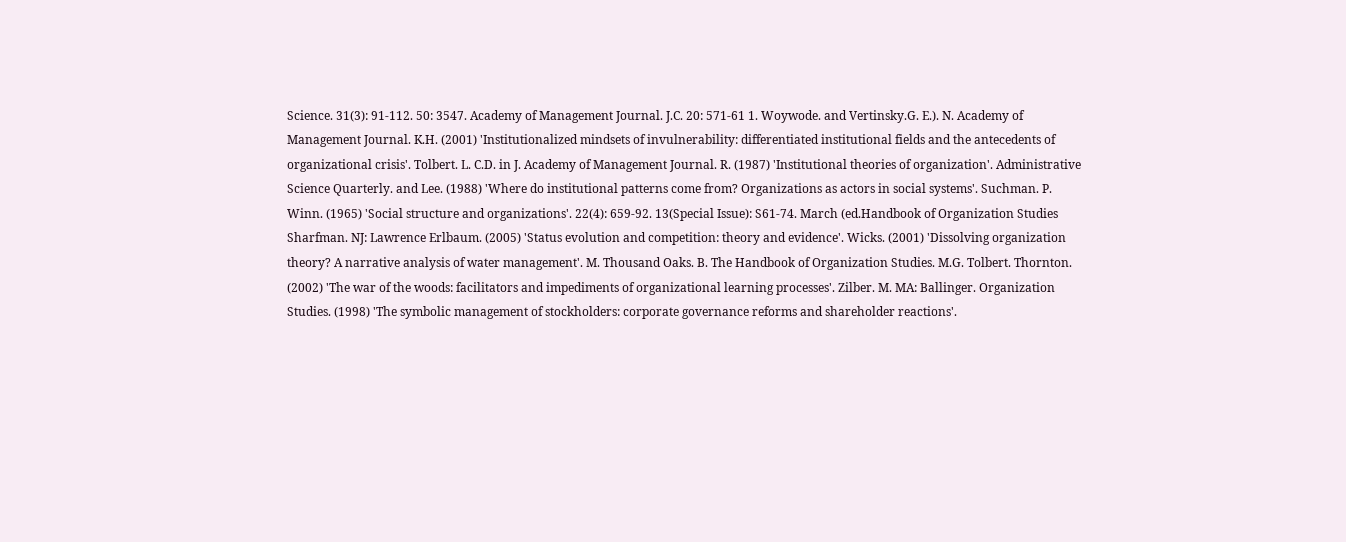Science. 31(3): 91-112. 50: 3547. Academy of Management Journal. J.C. 20: 571-61 1. Woywode. and Vertinsky.G. E.). N. Academy of Management Journal. K.H. (2001) 'Institutionalized mindsets of invulnerability: differentiated institutional fields and the antecedents of organizational crisis'. Tolbert. L. C.D. in J. Academy of Management Journal. R. (1987) 'Institutional theories of organization'. Administrative Science Quarterly. and Lee. (1988) 'Where do institutional patterns come from? Organizations as actors in social systems'. Suchman. P. Winn. (1965) 'Social structure and organizations'. 22(4): 659-92. 13(Special Issue): S61-74. March (ed.Handbook of Organization Studies Sharfman. NJ: Lawrence Erlbaum. (2005) 'Status evolution and competition: theory and evidence'. Wicks. (2001) 'Dissolving organization theory? A narrative analysis of water management'. M. Thousand Oaks. B. The Handbook of Organization Studies. M.G. Tolbert. Thornton. (2002) 'The war of the woods: facilitators and impediments of organizational learning processes'. Zilber. M. MA: Ballinger. Organization Studies. (1998) 'The symbolic management of stockholders: corporate governance reforms and shareholder reactions'.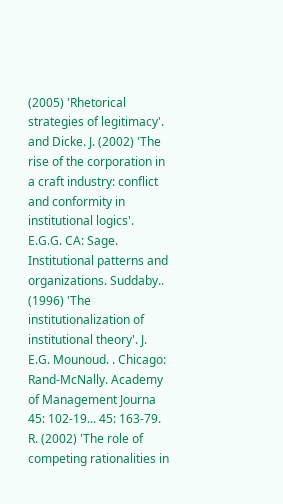(2005) 'Rhetorical strategies of legitimacy'. and Dicke. J. (2002) 'The rise of the corporation in a craft industry: conflict and conformity in institutional logics'. E.G.G. CA: Sage. Institutional patterns and organizations. Suddaby.. (1996) 'The institutionalization of institutional theory'. J. E.G. Mounoud. . Chicago: Rand-McNally. Academy of Management Journa 45: 102-19... 45: 163-79. R. (2002) 'The role of competing rationalities in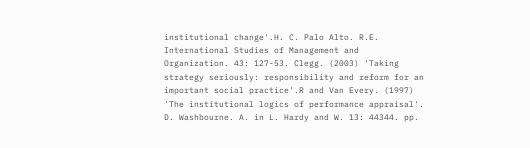institutional change'.H. C. Palo Alto. R.E. International Studies of Management and Organization. 43: 127-53. Clegg. (2003) 'Taking strategy seriously: responsibility and reform for an important social practice'.R and Van Every. (1997) 'The institutional logics of performance appraisal'. D. Washbourne. A. in L. Hardy and W. 13: 44344. pp.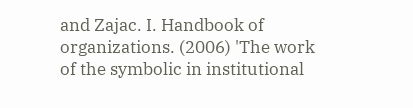and Zajac. I. Handbook of organizations. (2006) 'The work of the symbolic in institutional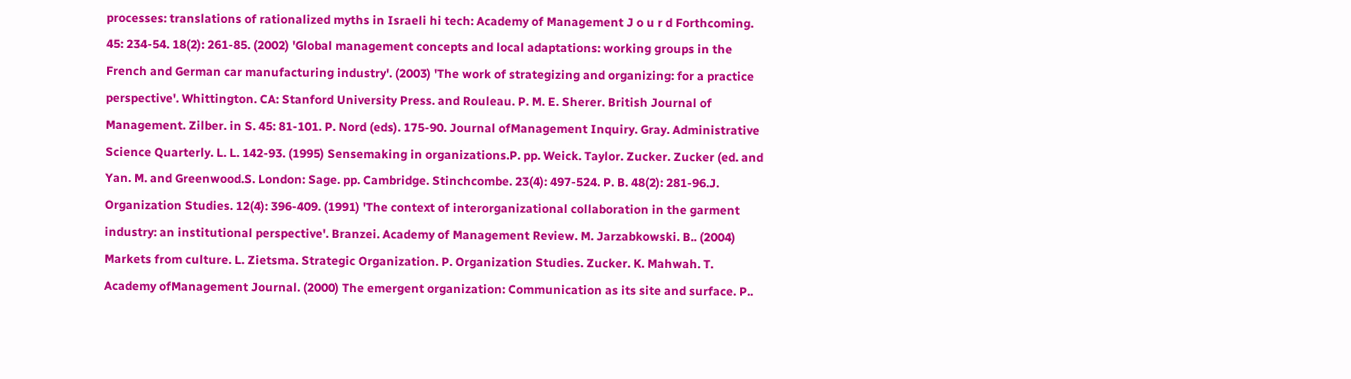processes: translations of rationalized myths in Israeli hi tech: Academy of Management J o u r d Forthcoming. 45: 234-54. 18(2): 261-85. (2002) 'Global management concepts and local adaptations: working groups in the French and German car manufacturing industry'. (2003) 'The work of strategizing and organizing: for a practice perspective'. Whittington. CA: Stanford University Press. and Rouleau. P. M. E. Sherer. British Journal of Management. Zilber. in S. 45: 81-101. P. Nord (eds). 175-90. Journal ofManagement Inquiry. Gray. Administrative Science Quarterly. L. L. 142-93. (1995) Sensemaking in organizations.P. pp. Weick. Taylor. Zucker. Zucker (ed. and Yan. M. and Greenwood.S. London: Sage. pp. Cambridge. Stinchcombe. 23(4): 497-524. P. B. 48(2): 281-96.J. Organization Studies. 12(4): 396-409. (1991) 'The context of interorganizational collaboration in the garment industry: an institutional perspective'. Branzei. Academy of Management Review. M. Jarzabkowski. B.. (2004) Markets from culture. L. Zietsma. Strategic Organization. P. Organization Studies. Zucker. K. Mahwah. T. Academy ofManagement Journal. (2000) The emergent organization: Communication as its site and surface. P..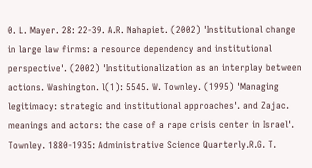0. L. Mayer. 28: 22-39. A.R. Nahapiet. (2002) 'Institutional change in large law firms: a resource dependency and institutional perspective'. (2002) 'Institutionalization as an interplay between actions. Washington. l(1): 5545. W. Townley. (1995) 'Managing legitimacy: strategic and institutional approaches'. and Zajac. meanings and actors: the case of a rape crisis center in Israel'. Townley. 1880-1935: Administrative Science Quarterly.R.G. T.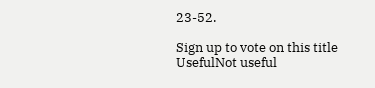23-52.

Sign up to vote on this title
UsefulNot useful